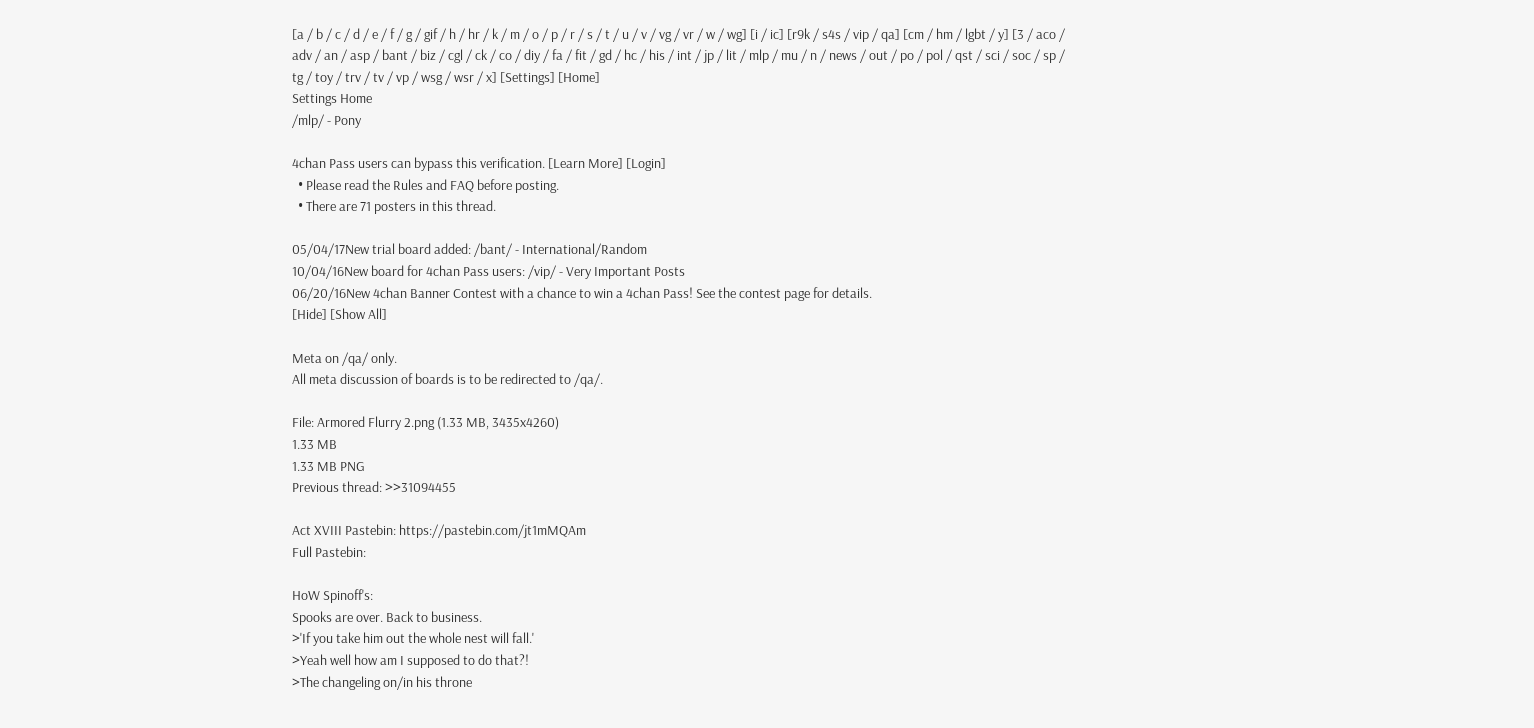[a / b / c / d / e / f / g / gif / h / hr / k / m / o / p / r / s / t / u / v / vg / vr / w / wg] [i / ic] [r9k / s4s / vip / qa] [cm / hm / lgbt / y] [3 / aco / adv / an / asp / bant / biz / cgl / ck / co / diy / fa / fit / gd / hc / his / int / jp / lit / mlp / mu / n / news / out / po / pol / qst / sci / soc / sp / tg / toy / trv / tv / vp / wsg / wsr / x] [Settings] [Home]
Settings Home
/mlp/ - Pony

4chan Pass users can bypass this verification. [Learn More] [Login]
  • Please read the Rules and FAQ before posting.
  • There are 71 posters in this thread.

05/04/17New trial board added: /bant/ - International/Random
10/04/16New board for 4chan Pass users: /vip/ - Very Important Posts
06/20/16New 4chan Banner Contest with a chance to win a 4chan Pass! See the contest page for details.
[Hide] [Show All]

Meta on /qa/ only.
All meta discussion of boards is to be redirected to /qa/.

File: Armored Flurry 2.png (1.33 MB, 3435x4260)
1.33 MB
1.33 MB PNG
Previous thread: >>31094455

Act XVIII Pastebin: https://pastebin.com/jt1mMQAm
Full Pastebin:

HoW Spinoff's:
Spooks are over. Back to business.
>'If you take him out the whole nest will fall.'
>Yeah well how am I supposed to do that?!
>The changeling on/in his throne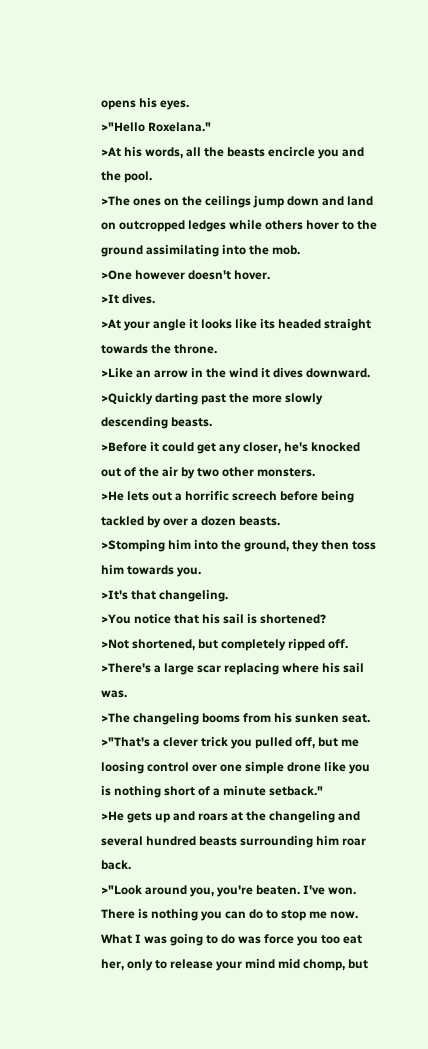opens his eyes.
>"Hello Roxelana."
>At his words, all the beasts encircle you and the pool.
>The ones on the ceilings jump down and land on outcropped ledges while others hover to the ground assimilating into the mob.
>One however doesn't hover.
>It dives.
>At your angle it looks like its headed straight towards the throne.
>Like an arrow in the wind it dives downward.
>Quickly darting past the more slowly descending beasts.
>Before it could get any closer, he's knocked out of the air by two other monsters.
>He lets out a horrific screech before being tackled by over a dozen beasts.
>Stomping him into the ground, they then toss him towards you.
>It's that changeling.
>You notice that his sail is shortened?
>Not shortened, but completely ripped off.
>There's a large scar replacing where his sail was.
>The changeling booms from his sunken seat.
>"That's a clever trick you pulled off, but me loosing control over one simple drone like you is nothing short of a minute setback."
>He gets up and roars at the changeling and several hundred beasts surrounding him roar back.
>"Look around you, you're beaten. I've won. There is nothing you can do to stop me now. What I was going to do was force you too eat her, only to release your mind mid chomp, but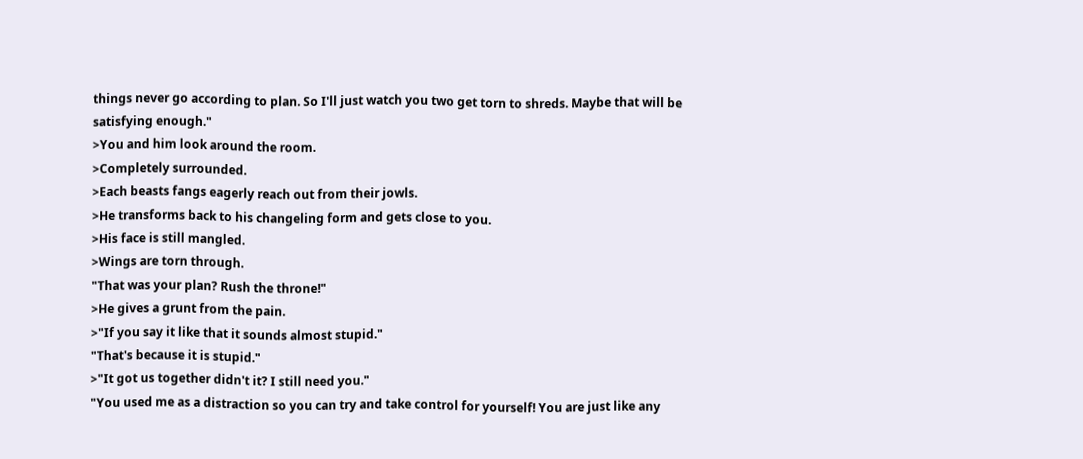things never go according to plan. So I'll just watch you two get torn to shreds. Maybe that will be satisfying enough."
>You and him look around the room.
>Completely surrounded.
>Each beasts fangs eagerly reach out from their jowls.
>He transforms back to his changeling form and gets close to you.
>His face is still mangled.
>Wings are torn through.
"That was your plan? Rush the throne!"
>He gives a grunt from the pain.
>"If you say it like that it sounds almost stupid."
"That's because it is stupid."
>"It got us together didn't it? I still need you."
"You used me as a distraction so you can try and take control for yourself! You are just like any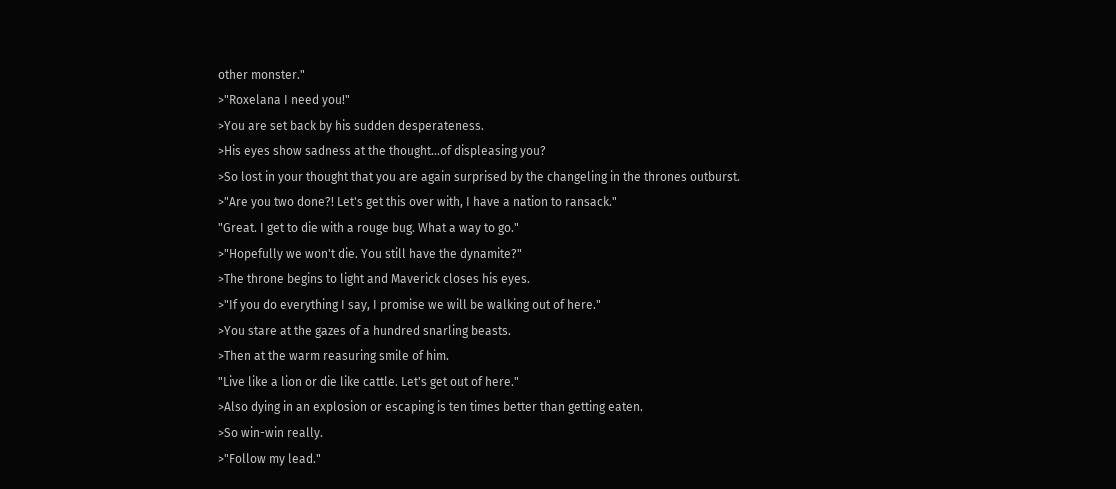other monster."
>"Roxelana I need you!"
>You are set back by his sudden desperateness.
>His eyes show sadness at the thought...of displeasing you?
>So lost in your thought that you are again surprised by the changeling in the thrones outburst.
>"Are you two done?! Let's get this over with, I have a nation to ransack."
"Great. I get to die with a rouge bug. What a way to go."
>"Hopefully we won't die. You still have the dynamite?"
>The throne begins to light and Maverick closes his eyes.
>"If you do everything I say, I promise we will be walking out of here."
>You stare at the gazes of a hundred snarling beasts.
>Then at the warm reasuring smile of him.
"Live like a lion or die like cattle. Let's get out of here."
>Also dying in an explosion or escaping is ten times better than getting eaten.
>So win-win really.
>"Follow my lead."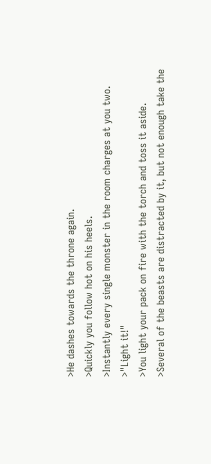>He dashes towards the throne again.
>Quickly you follow hot on his heels.
>Instantly every single monster in the room charges at you two.
>"Light it!"
>You light your pack on fire with the torch and toss it aside.
>Several of the beasts are distracted by it, but not enough take the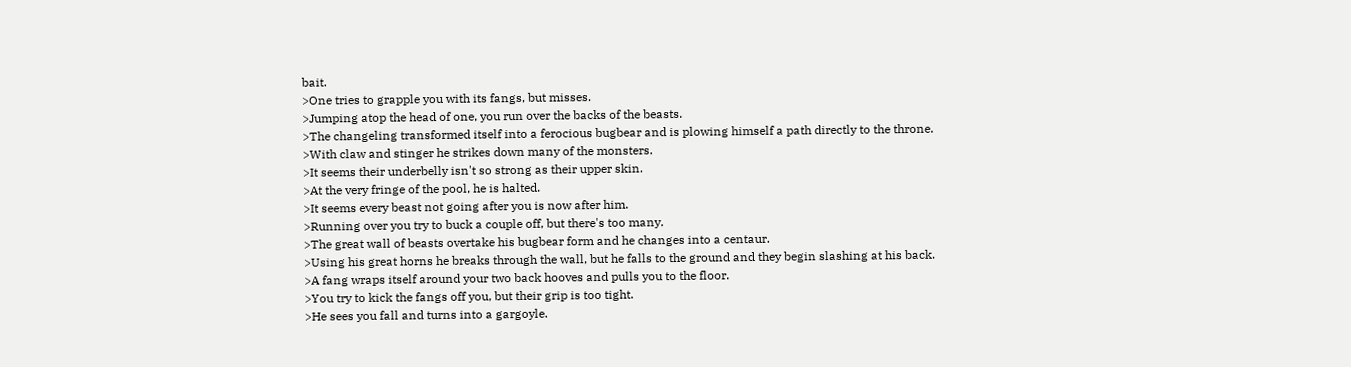bait.
>One tries to grapple you with its fangs, but misses.
>Jumping atop the head of one, you run over the backs of the beasts.
>The changeling transformed itself into a ferocious bugbear and is plowing himself a path directly to the throne.
>With claw and stinger he strikes down many of the monsters.
>It seems their underbelly isn't so strong as their upper skin.
>At the very fringe of the pool, he is halted.
>It seems every beast not going after you is now after him.
>Running over you try to buck a couple off, but there's too many.
>The great wall of beasts overtake his bugbear form and he changes into a centaur.
>Using his great horns he breaks through the wall, but he falls to the ground and they begin slashing at his back.
>A fang wraps itself around your two back hooves and pulls you to the floor.
>You try to kick the fangs off you, but their grip is too tight.
>He sees you fall and turns into a gargoyle.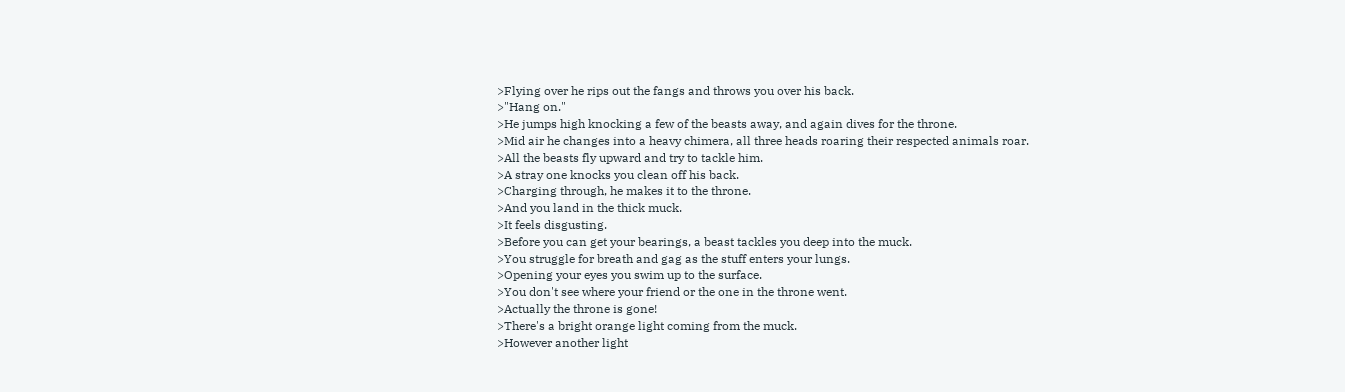>Flying over he rips out the fangs and throws you over his back.
>"Hang on."
>He jumps high knocking a few of the beasts away, and again dives for the throne.
>Mid air he changes into a heavy chimera, all three heads roaring their respected animals roar.
>All the beasts fly upward and try to tackle him.
>A stray one knocks you clean off his back.
>Charging through, he makes it to the throne.
>And you land in the thick muck.
>It feels disgusting.
>Before you can get your bearings, a beast tackles you deep into the muck.
>You struggle for breath and gag as the stuff enters your lungs.
>Opening your eyes you swim up to the surface.
>You don't see where your friend or the one in the throne went.
>Actually the throne is gone!
>There's a bright orange light coming from the muck.
>However another light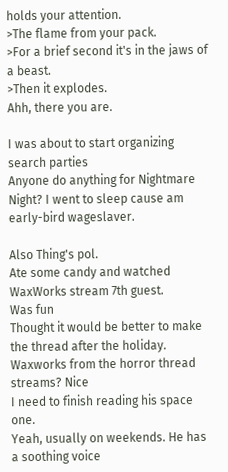holds your attention.
>The flame from your pack.
>For a brief second it's in the jaws of a beast.
>Then it explodes.
Ahh, there you are.

I was about to start organizing search parties
Anyone do anything for Nightmare Night? I went to sleep cause am early-bird wageslaver.

Also Thing's pol.
Ate some candy and watched WaxWorks stream 7th guest.
Was fun
Thought it would be better to make the thread after the holiday.
Waxworks from the horror thread streams? Nice
I need to finish reading his space one.
Yeah, usually on weekends. He has a soothing voice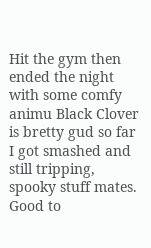Hit the gym then ended the night with some comfy animu Black Clover is bretty gud so far
I got smashed and still tripping, spooky stuff mates.
Good to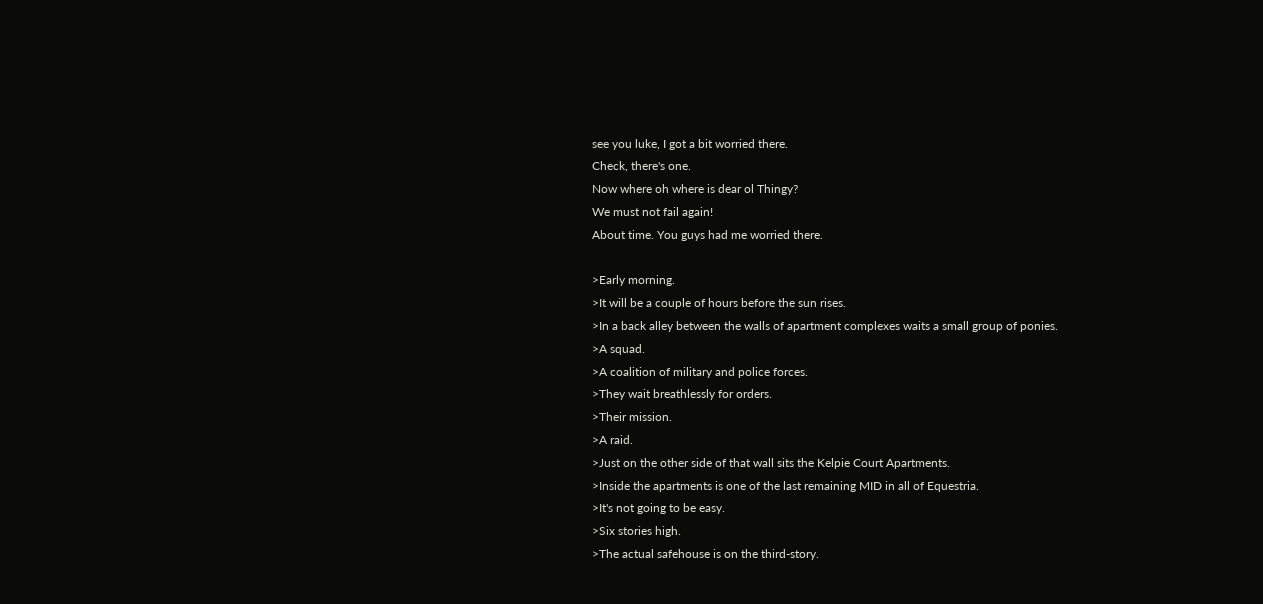see you luke, I got a bit worried there.
Check, there's one.
Now where oh where is dear ol Thingy?
We must not fail again!
About time. You guys had me worried there.

>Early morning.
>It will be a couple of hours before the sun rises.
>In a back alley between the walls of apartment complexes waits a small group of ponies.
>A squad.
>A coalition of military and police forces.
>They wait breathlessly for orders.
>Their mission.
>A raid.
>Just on the other side of that wall sits the Kelpie Court Apartments.
>Inside the apartments is one of the last remaining MID in all of Equestria.
>It's not going to be easy.
>Six stories high.
>The actual safehouse is on the third-story.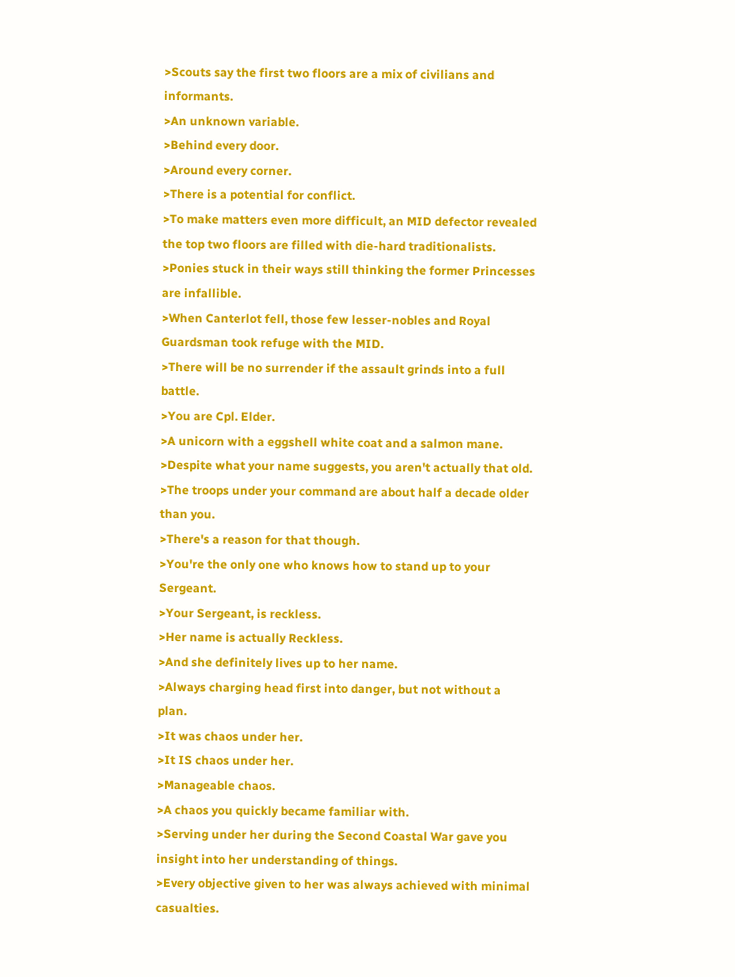>Scouts say the first two floors are a mix of civilians and informants.
>An unknown variable.
>Behind every door.
>Around every corner.
>There is a potential for conflict.
>To make matters even more difficult, an MID defector revealed the top two floors are filled with die-hard traditionalists.
>Ponies stuck in their ways still thinking the former Princesses are infallible.
>When Canterlot fell, those few lesser-nobles and Royal Guardsman took refuge with the MID.
>There will be no surrender if the assault grinds into a full battle.
>You are Cpl. Elder.
>A unicorn with a eggshell white coat and a salmon mane.
>Despite what your name suggests, you aren't actually that old.
>The troops under your command are about half a decade older than you.
>There's a reason for that though.
>You're the only one who knows how to stand up to your Sergeant.
>Your Sergeant, is reckless.
>Her name is actually Reckless.
>And she definitely lives up to her name.
>Always charging head first into danger, but not without a plan.
>It was chaos under her.
>It IS chaos under her.
>Manageable chaos.
>A chaos you quickly became familiar with.
>Serving under her during the Second Coastal War gave you insight into her understanding of things.
>Every objective given to her was always achieved with minimal casualties.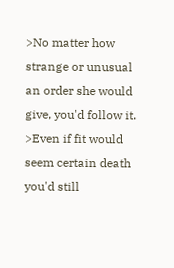>No matter how strange or unusual an order she would give, you'd follow it.
>Even if fit would seem certain death you'd still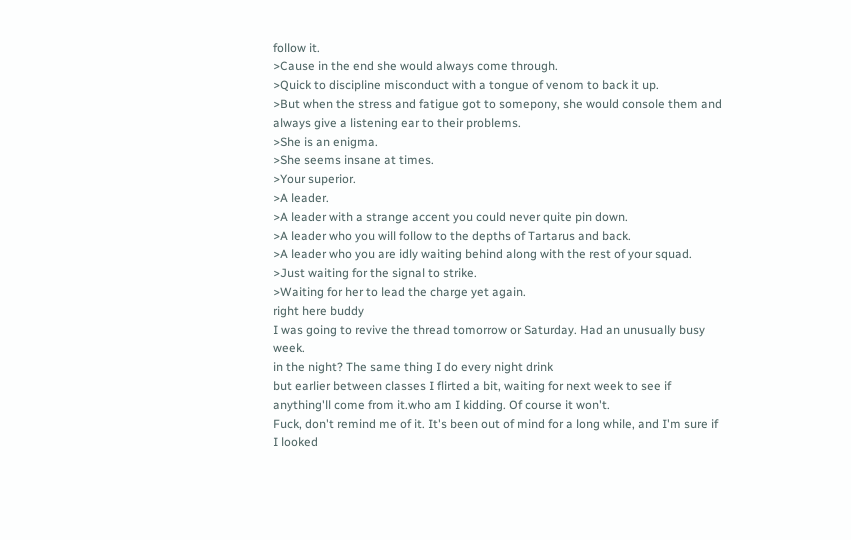follow it.
>Cause in the end she would always come through.
>Quick to discipline misconduct with a tongue of venom to back it up.
>But when the stress and fatigue got to somepony, she would console them and always give a listening ear to their problems.
>She is an enigma.
>She seems insane at times.
>Your superior.
>A leader.
>A leader with a strange accent you could never quite pin down.
>A leader who you will follow to the depths of Tartarus and back.
>A leader who you are idly waiting behind along with the rest of your squad.
>Just waiting for the signal to strike.
>Waiting for her to lead the charge yet again.
right here buddy
I was going to revive the thread tomorrow or Saturday. Had an unusually busy week.
in the night? The same thing I do every night drink
but earlier between classes I flirted a bit, waiting for next week to see if anything'll come from it.who am I kidding. Of course it won't.
Fuck, don't remind me of it. It's been out of mind for a long while, and I'm sure if I looked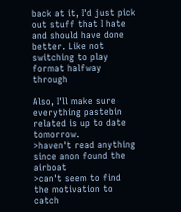back at it, I'd just pick out stuff that I hate and should have done better. Like not switching to play format halfway through

Also, I'll make sure everything pastebin related is up to date tomorrow.
>haven't read anything since anon found the airboat
>can't seem to find the motivation to catch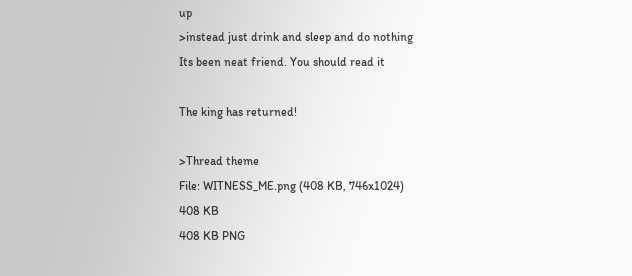up
>instead just drink and sleep and do nothing
Its been neat friend. You should read it

The king has returned!

>Thread theme
File: WITNESS_ME.png (408 KB, 746x1024)
408 KB
408 KB PNG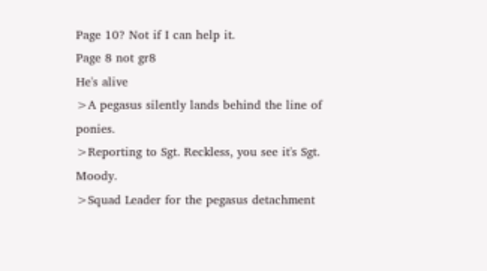Page 10? Not if I can help it.
Page 8 not gr8
He's alive
>A pegasus silently lands behind the line of ponies.
>Reporting to Sgt. Reckless, you see it's Sgt. Moody.
>Squad Leader for the pegasus detachment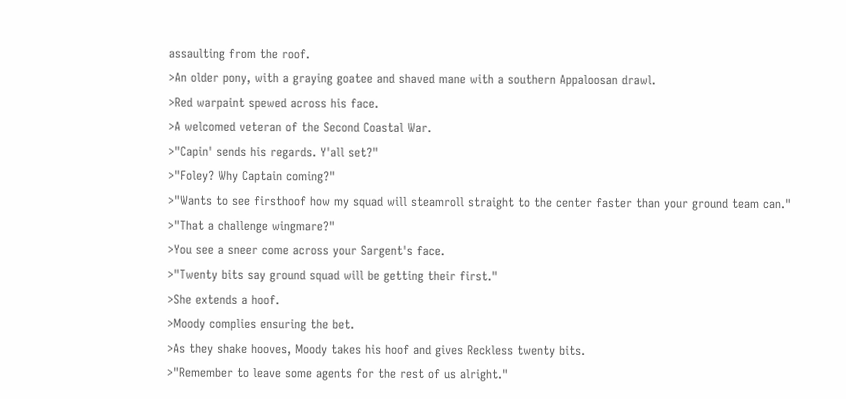assaulting from the roof.
>An older pony, with a graying goatee and shaved mane with a southern Appaloosan drawl.
>Red warpaint spewed across his face.
>A welcomed veteran of the Second Coastal War.
>"Capin' sends his regards. Y'all set?"
>"Foley? Why Captain coming?"
>"Wants to see firsthoof how my squad will steamroll straight to the center faster than your ground team can."
>"That a challenge wingmare?"
>You see a sneer come across your Sargent's face.
>"Twenty bits say ground squad will be getting their first."
>She extends a hoof.
>Moody complies ensuring the bet.
>As they shake hooves, Moody takes his hoof and gives Reckless twenty bits.
>"Remember to leave some agents for the rest of us alright."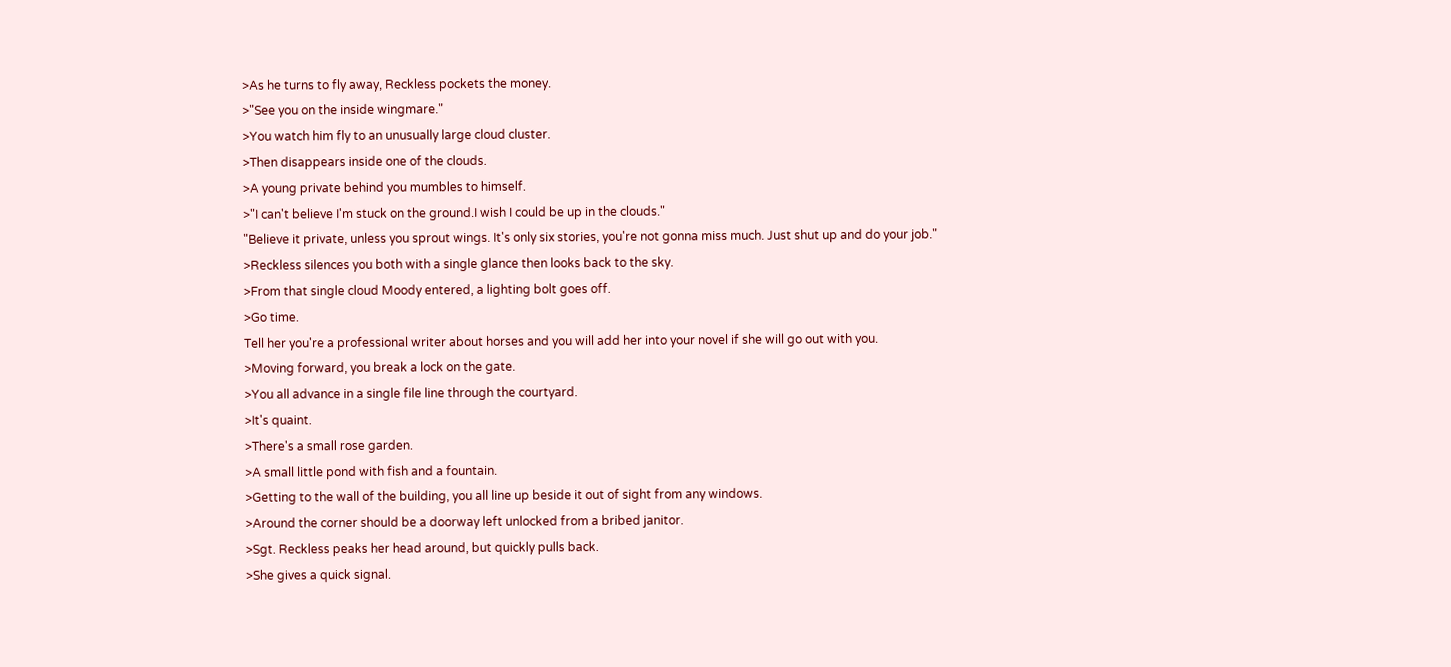>As he turns to fly away, Reckless pockets the money.
>"See you on the inside wingmare."
>You watch him fly to an unusually large cloud cluster.
>Then disappears inside one of the clouds.
>A young private behind you mumbles to himself.
>"I can't believe I'm stuck on the ground.I wish I could be up in the clouds."
"Believe it private, unless you sprout wings. It's only six stories, you're not gonna miss much. Just shut up and do your job."
>Reckless silences you both with a single glance then looks back to the sky.
>From that single cloud Moody entered, a lighting bolt goes off.
>Go time.
Tell her you're a professional writer about horses and you will add her into your novel if she will go out with you.
>Moving forward, you break a lock on the gate.
>You all advance in a single file line through the courtyard.
>It's quaint.
>There's a small rose garden.
>A small little pond with fish and a fountain.
>Getting to the wall of the building, you all line up beside it out of sight from any windows.
>Around the corner should be a doorway left unlocked from a bribed janitor.
>Sgt. Reckless peaks her head around, but quickly pulls back.
>She gives a quick signal.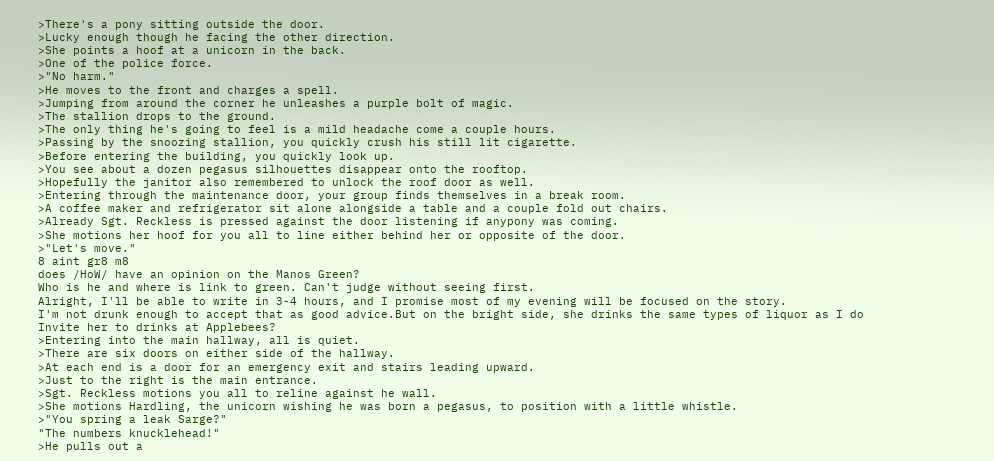>There's a pony sitting outside the door.
>Lucky enough though he facing the other direction.
>She points a hoof at a unicorn in the back.
>One of the police force.
>"No harm."
>He moves to the front and charges a spell.
>Jumping from around the corner he unleashes a purple bolt of magic.
>The stallion drops to the ground.
>The only thing he's going to feel is a mild headache come a couple hours.
>Passing by the snoozing stallion, you quickly crush his still lit cigarette.
>Before entering the building, you quickly look up.
>You see about a dozen pegasus silhouettes disappear onto the rooftop.
>Hopefully the janitor also remembered to unlock the roof door as well.
>Entering through the maintenance door, your group finds themselves in a break room.
>A coffee maker and refrigerator sit alone alongside a table and a couple fold out chairs.
>Already Sgt. Reckless is pressed against the door listening if anypony was coming.
>She motions her hoof for you all to line either behind her or opposite of the door.
>"Let's move."
8 aint gr8 m8
does /HoW/ have an opinion on the Manos Green?
Who is he and where is link to green. Can't judge without seeing first.
Alright, I'll be able to write in 3-4 hours, and I promise most of my evening will be focused on the story.
I'm not drunk enough to accept that as good advice.But on the bright side, she drinks the same types of liquor as I do
Invite her to drinks at Applebees?
>Entering into the main hallway, all is quiet.
>There are six doors on either side of the hallway.
>At each end is a door for an emergency exit and stairs leading upward.
>Just to the right is the main entrance.
>Sgt. Reckless motions you all to reline against he wall.
>She motions Hardling, the unicorn wishing he was born a pegasus, to position with a little whistle.
>"You spring a leak Sarge?"
"The numbers knucklehead!"
>He pulls out a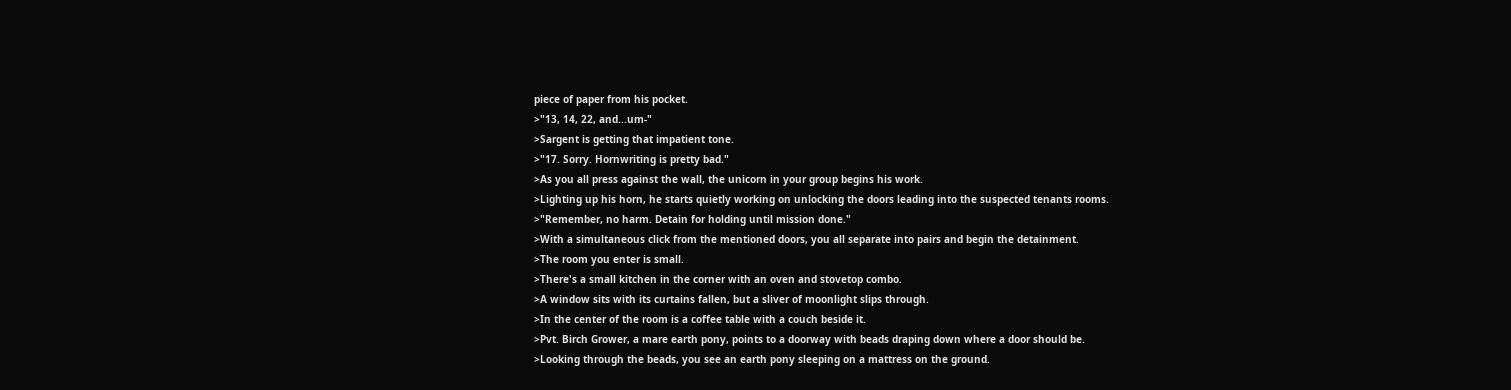piece of paper from his pocket.
>"13, 14, 22, and...um-"
>Sargent is getting that impatient tone.
>"17. Sorry. Hornwriting is pretty bad."
>As you all press against the wall, the unicorn in your group begins his work.
>Lighting up his horn, he starts quietly working on unlocking the doors leading into the suspected tenants rooms.
>"Remember, no harm. Detain for holding until mission done."
>With a simultaneous click from the mentioned doors, you all separate into pairs and begin the detainment.
>The room you enter is small.
>There's a small kitchen in the corner with an oven and stovetop combo.
>A window sits with its curtains fallen, but a sliver of moonlight slips through.
>In the center of the room is a coffee table with a couch beside it.
>Pvt. Birch Grower, a mare earth pony, points to a doorway with beads draping down where a door should be.
>Looking through the beads, you see an earth pony sleeping on a mattress on the ground.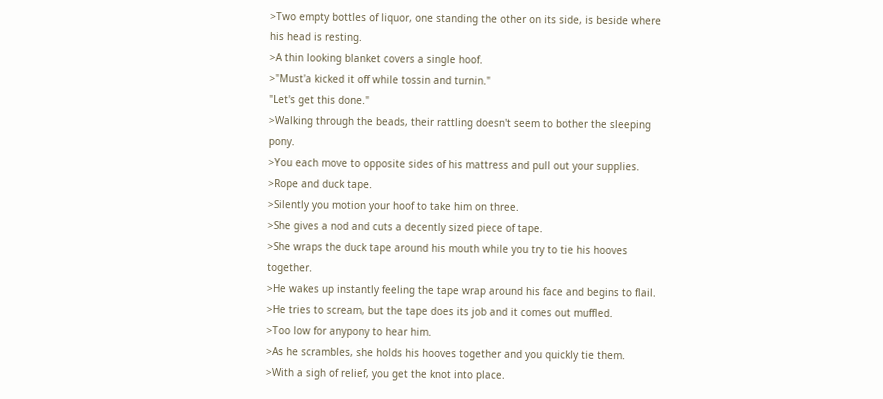>Two empty bottles of liquor, one standing the other on its side, is beside where his head is resting.
>A thin looking blanket covers a single hoof.
>"Must'a kicked it off while tossin and turnin."
"Let's get this done."
>Walking through the beads, their rattling doesn't seem to bother the sleeping pony.
>You each move to opposite sides of his mattress and pull out your supplies.
>Rope and duck tape.
>Silently you motion your hoof to take him on three.
>She gives a nod and cuts a decently sized piece of tape.
>She wraps the duck tape around his mouth while you try to tie his hooves together.
>He wakes up instantly feeling the tape wrap around his face and begins to flail.
>He tries to scream, but the tape does its job and it comes out muffled.
>Too low for anypony to hear him.
>As he scrambles, she holds his hooves together and you quickly tie them.
>With a sigh of relief, you get the knot into place.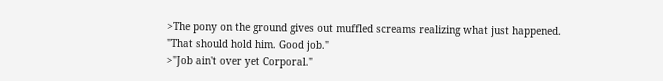>The pony on the ground gives out muffled screams realizing what just happened.
"That should hold him. Good job."
>"Job ain't over yet Corporal."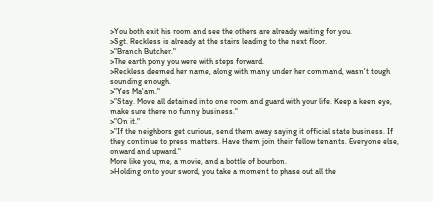>You both exit his room and see the others are already waiting for you.
>Sgt. Reckless is already at the stairs leading to the next floor.
>"Branch Butcher."
>The earth pony you were with steps forward.
>Reckless deemed her name, along with many under her command, wasn't tough sounding enough.
>"Yes Ma'am."
>"Stay. Move all detained into one room and guard with your life. Keep a keen eye, make sure there no funny business."
>"On it."
>"If the neighbors get curious, send them away saying it official state business. If they continue to press matters. Have them join their fellow tenants. Everyone else, onward and upward."
More like you, me, a movie, and a bottle of bourbon.
>Holding onto your sword, you take a moment to phase out all the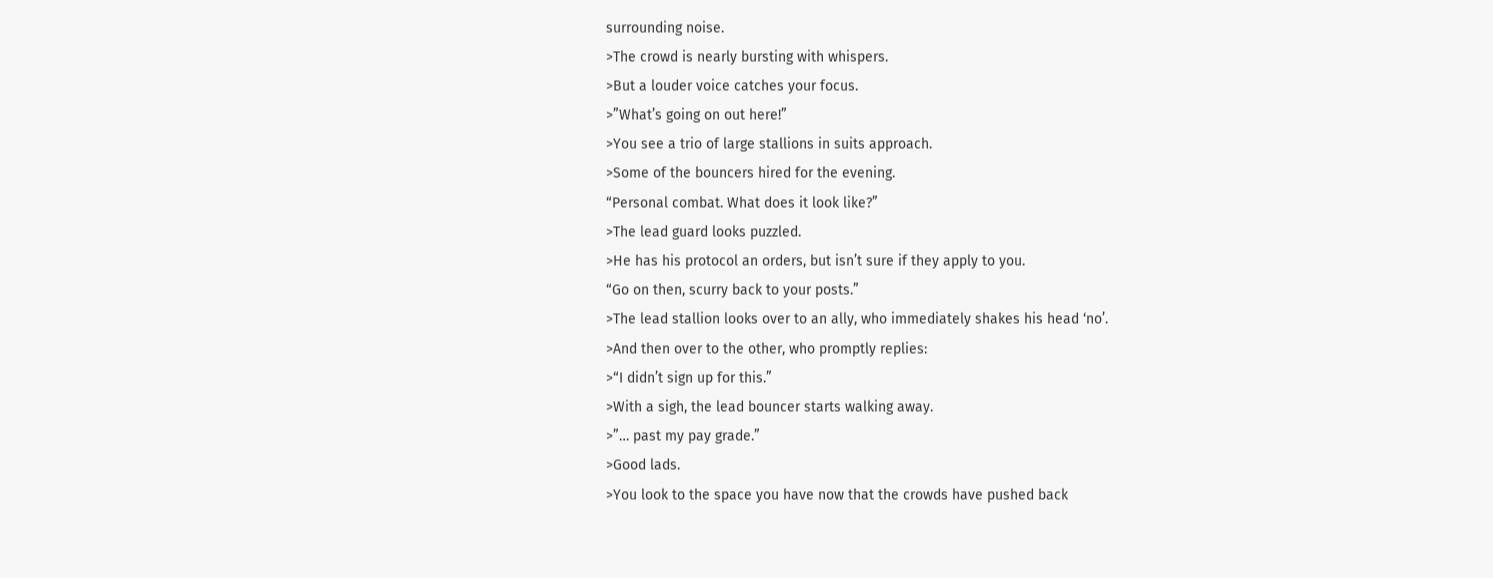surrounding noise.
>The crowd is nearly bursting with whispers.
>But a louder voice catches your focus.
>”What’s going on out here!”
>You see a trio of large stallions in suits approach.
>Some of the bouncers hired for the evening.
“Personal combat. What does it look like?”
>The lead guard looks puzzled.
>He has his protocol an orders, but isn’t sure if they apply to you.
“Go on then, scurry back to your posts.”
>The lead stallion looks over to an ally, who immediately shakes his head ‘no’.
>And then over to the other, who promptly replies:
>“I didn’t sign up for this.”
>With a sigh, the lead bouncer starts walking away.
>”… past my pay grade.”
>Good lads.
>You look to the space you have now that the crowds have pushed back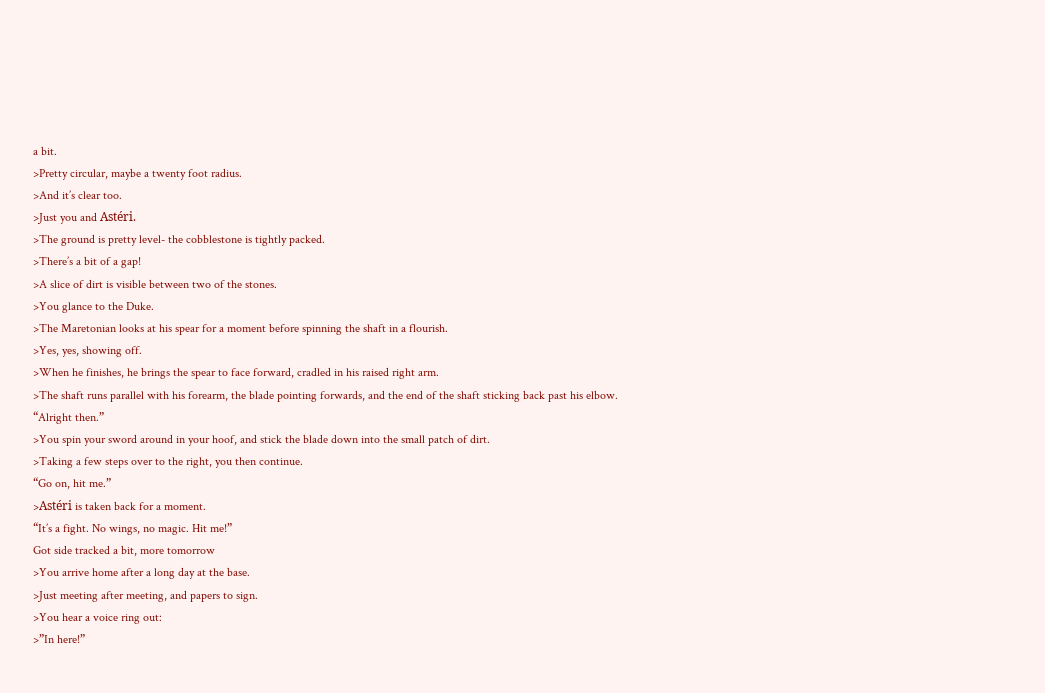a bit.
>Pretty circular, maybe a twenty foot radius.
>And it’s clear too.
>Just you and Astéri.
>The ground is pretty level- the cobblestone is tightly packed.
>There’s a bit of a gap!
>A slice of dirt is visible between two of the stones.
>You glance to the Duke.
>The Maretonian looks at his spear for a moment before spinning the shaft in a flourish.
>Yes, yes, showing off.
>When he finishes, he brings the spear to face forward, cradled in his raised right arm.
>The shaft runs parallel with his forearm, the blade pointing forwards, and the end of the shaft sticking back past his elbow.
“Alright then.”
>You spin your sword around in your hoof, and stick the blade down into the small patch of dirt.
>Taking a few steps over to the right, you then continue.
“Go on, hit me.”
>Astéri is taken back for a moment.
“It’s a fight. No wings, no magic. Hit me!”
Got side tracked a bit, more tomorrow
>You arrive home after a long day at the base.
>Just meeting after meeting, and papers to sign.
>You hear a voice ring out:
>”In here!”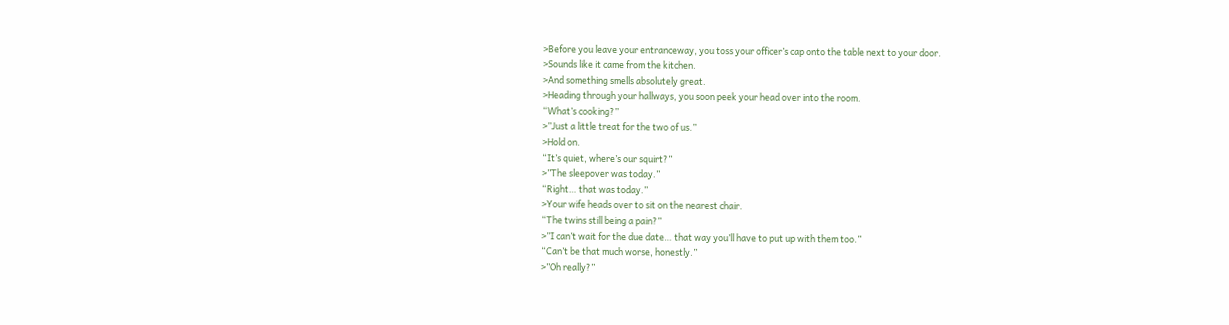>Before you leave your entranceway, you toss your officer’s cap onto the table next to your door.
>Sounds like it came from the kitchen.
>And something smells absolutely great.
>Heading through your hallways, you soon peek your head over into the room.
“What’s cooking?”
>”Just a little treat for the two of us.”
>Hold on.
“It’s quiet, where’s our squirt?”
>”The sleepover was today.”
“Right… that was today.”
>Your wife heads over to sit on the nearest chair.
“The twins still being a pain?”
>”I can’t wait for the due date… that way you’ll have to put up with them too.”
“Can’t be that much worse, honestly.”
>”Oh really?”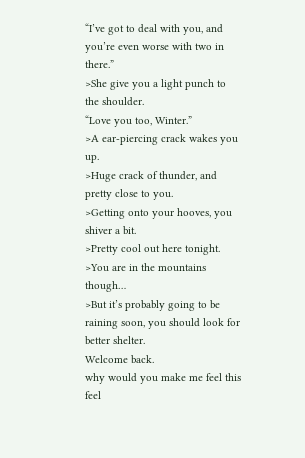“I’ve got to deal with you, and you’re even worse with two in there.”
>She give you a light punch to the shoulder.
“Love you too, Winter.”
>A ear-piercing crack wakes you up.
>Huge crack of thunder, and pretty close to you.
>Getting onto your hooves, you shiver a bit.
>Pretty cool out here tonight.
>You are in the mountains though…
>But it’s probably going to be raining soon, you should look for better shelter.
Welcome back.
why would you make me feel this feel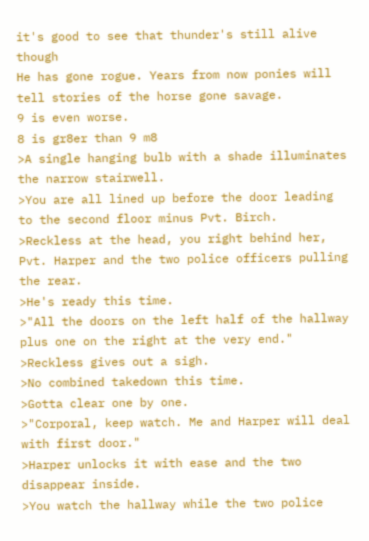it's good to see that thunder's still alive though
He has gone rogue. Years from now ponies will tell stories of the horse gone savage.
9 is even worse.
8 is gr8er than 9 m8
>A single hanging bulb with a shade illuminates the narrow stairwell.
>You are all lined up before the door leading to the second floor minus Pvt. Birch.
>Reckless at the head, you right behind her, Pvt. Harper and the two police officers pulling the rear.
>He's ready this time.
>"All the doors on the left half of the hallway plus one on the right at the very end."
>Reckless gives out a sigh.
>No combined takedown this time.
>Gotta clear one by one.
>"Corporal, keep watch. Me and Harper will deal with first door."
>Harper unlocks it with ease and the two disappear inside.
>You watch the hallway while the two police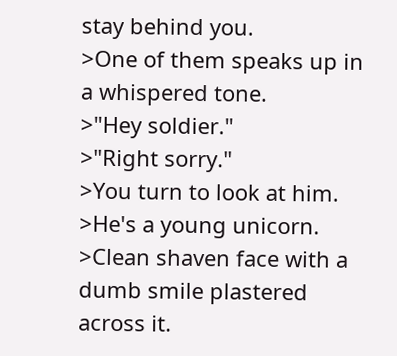stay behind you.
>One of them speaks up in a whispered tone.
>"Hey soldier."
>"Right sorry."
>You turn to look at him.
>He's a young unicorn.
>Clean shaven face with a dumb smile plastered across it.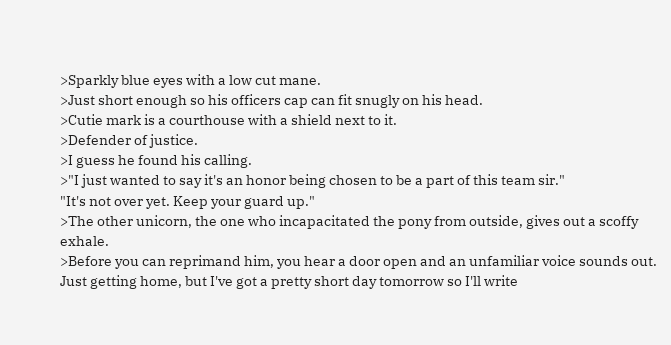>Sparkly blue eyes with a low cut mane.
>Just short enough so his officers cap can fit snugly on his head.
>Cutie mark is a courthouse with a shield next to it.
>Defender of justice.
>I guess he found his calling.
>"I just wanted to say it's an honor being chosen to be a part of this team sir."
"It's not over yet. Keep your guard up."
>The other unicorn, the one who incapacitated the pony from outside, gives out a scoffy exhale.
>Before you can reprimand him, you hear a door open and an unfamiliar voice sounds out.
Just getting home, but I've got a pretty short day tomorrow so I'll write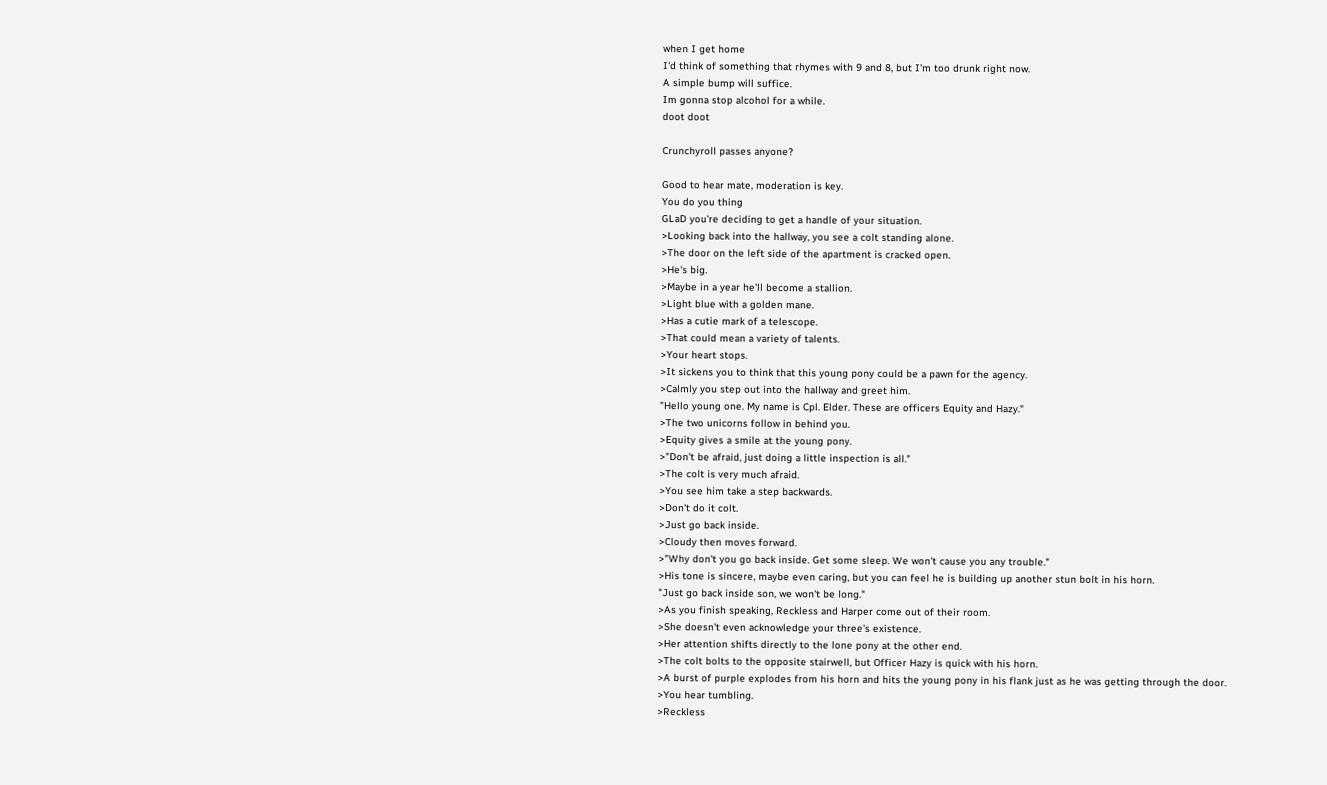when I get home
I'd think of something that rhymes with 9 and 8, but I'm too drunk right now.
A simple bump will suffice.
Im gonna stop alcohol for a while.
doot doot

Crunchyroll passes anyone?

Good to hear mate, moderation is key.
You do you thing
GLaD you're deciding to get a handle of your situation.
>Looking back into the hallway, you see a colt standing alone.
>The door on the left side of the apartment is cracked open.
>He's big.
>Maybe in a year he'll become a stallion.
>Light blue with a golden mane.
>Has a cutie mark of a telescope.
>That could mean a variety of talents.
>Your heart stops.
>It sickens you to think that this young pony could be a pawn for the agency.
>Calmly you step out into the hallway and greet him.
"Hello young one. My name is Cpl. Elder. These are officers Equity and Hazy."
>The two unicorns follow in behind you.
>Equity gives a smile at the young pony.
>"Don't be afraid, just doing a little inspection is all."
>The colt is very much afraid.
>You see him take a step backwards.
>Don't do it colt.
>Just go back inside.
>Cloudy then moves forward.
>"Why don't you go back inside. Get some sleep. We won't cause you any trouble."
>His tone is sincere, maybe even caring, but you can feel he is building up another stun bolt in his horn.
"Just go back inside son, we won't be long."
>As you finish speaking, Reckless and Harper come out of their room.
>She doesn't even acknowledge your three's existence.
>Her attention shifts directly to the lone pony at the other end.
>The colt bolts to the opposite stairwell, but Officer Hazy is quick with his horn.
>A burst of purple explodes from his horn and hits the young pony in his flank just as he was getting through the door.
>You hear tumbling.
>Reckless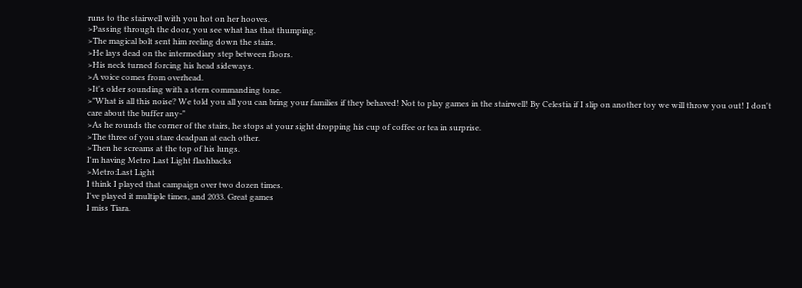runs to the stairwell with you hot on her hooves.
>Passing through the door, you see what has that thumping.
>The magical bolt sent him reeling down the stairs.
>He lays dead on the intermediary step between floors.
>His neck turned forcing his head sideways.
>A voice comes from overhead.
>It's older sounding with a stern commanding tone.
>"What is all this noise? We told you all you can bring your families if they behaved! Not to play games in the stairwell! By Celestia if I slip on another toy we will throw you out! I don't care about the buffer any-"
>As he rounds the corner of the stairs, he stops at your sight dropping his cup of coffee or tea in surprise.
>The three of you stare deadpan at each other.
>Then he screams at the top of his lungs.
I'm having Metro Last Light flashbacks
>Metro:Last Light
I think I played that campaign over two dozen times.
I've played it multiple times, and 2033. Great games
I miss Tiara.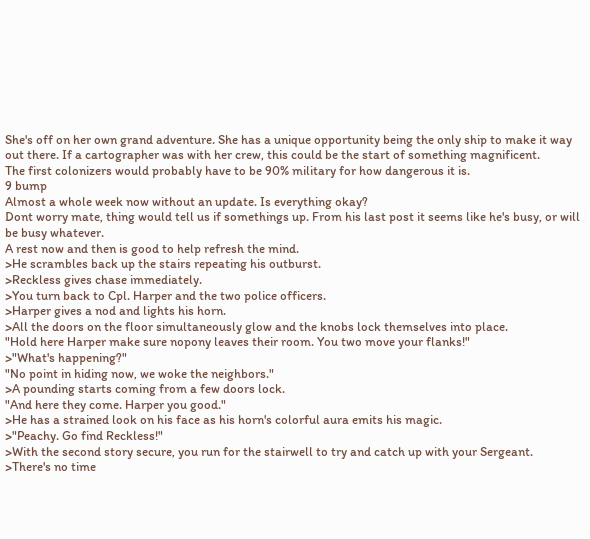She's off on her own grand adventure. She has a unique opportunity being the only ship to make it way out there. If a cartographer was with her crew, this could be the start of something magnificent.
The first colonizers would probably have to be 90% military for how dangerous it is.
9 bump
Almost a whole week now without an update. Is everything okay?
Dont worry mate, thing would tell us if somethings up. From his last post it seems like he's busy, or will be busy whatever.
A rest now and then is good to help refresh the mind.
>He scrambles back up the stairs repeating his outburst.
>Reckless gives chase immediately.
>You turn back to Cpl. Harper and the two police officers.
>Harper gives a nod and lights his horn.
>All the doors on the floor simultaneously glow and the knobs lock themselves into place.
"Hold here Harper make sure nopony leaves their room. You two move your flanks!"
>"What's happening?"
"No point in hiding now, we woke the neighbors."
>A pounding starts coming from a few doors lock.
"And here they come. Harper you good."
>He has a strained look on his face as his horn's colorful aura emits his magic.
>"Peachy. Go find Reckless!"
>With the second story secure, you run for the stairwell to try and catch up with your Sergeant.
>There's no time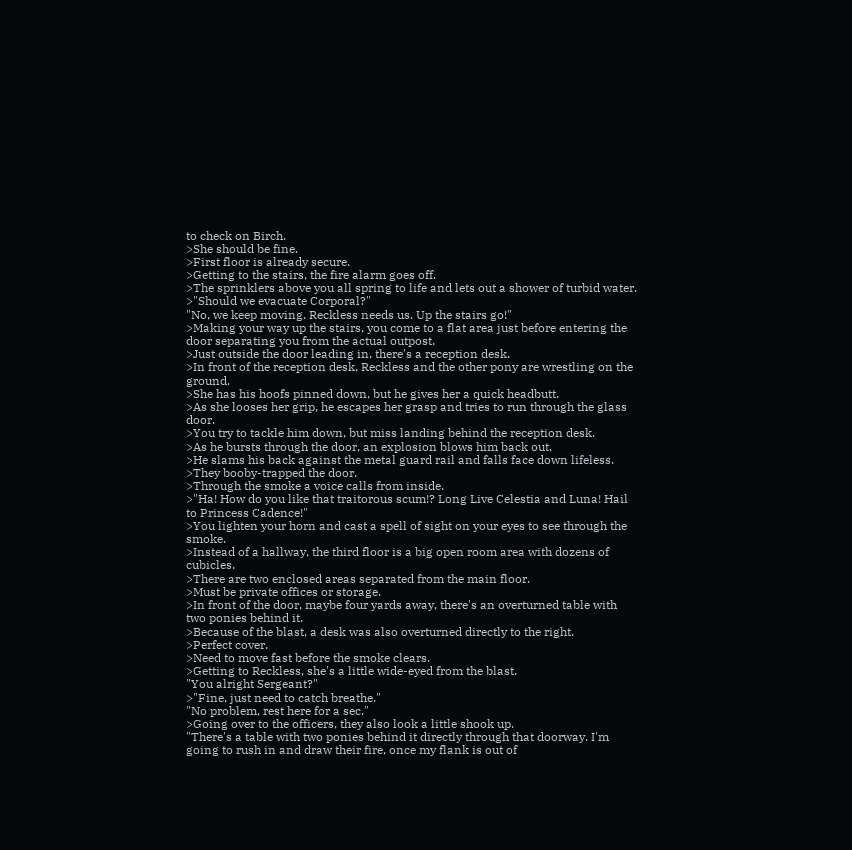to check on Birch.
>She should be fine.
>First floor is already secure.
>Getting to the stairs, the fire alarm goes off.
>The sprinklers above you all spring to life and lets out a shower of turbid water.
>"Should we evacuate Corporal?"
"No, we keep moving. Reckless needs us. Up the stairs go!"
>Making your way up the stairs, you come to a flat area just before entering the door separating you from the actual outpost.
>Just outside the door leading in, there's a reception desk.
>In front of the reception desk, Reckless and the other pony are wrestling on the ground.
>She has his hoofs pinned down, but he gives her a quick headbutt.
>As she looses her grip, he escapes her grasp and tries to run through the glass door.
>You try to tackle him down, but miss landing behind the reception desk.
>As he bursts through the door, an explosion blows him back out.
>He slams his back against the metal guard rail and falls face down lifeless.
>They booby-trapped the door.
>Through the smoke a voice calls from inside.
>"Ha! How do you like that traitorous scum!? Long Live Celestia and Luna! Hail to Princess Cadence!"
>You lighten your horn and cast a spell of sight on your eyes to see through the smoke.
>Instead of a hallway, the third floor is a big open room area with dozens of cubicles.
>There are two enclosed areas separated from the main floor.
>Must be private offices or storage.
>In front of the door, maybe four yards away, there's an overturned table with two ponies behind it.
>Because of the blast, a desk was also overturned directly to the right.
>Perfect cover.
>Need to move fast before the smoke clears.
>Getting to Reckless, she's a little wide-eyed from the blast.
"You alright Sergeant?"
>"Fine, just need to catch breathe."
"No problem, rest here for a sec."
>Going over to the officers, they also look a little shook up.
"There's a table with two ponies behind it directly through that doorway. I'm going to rush in and draw their fire, once my flank is out of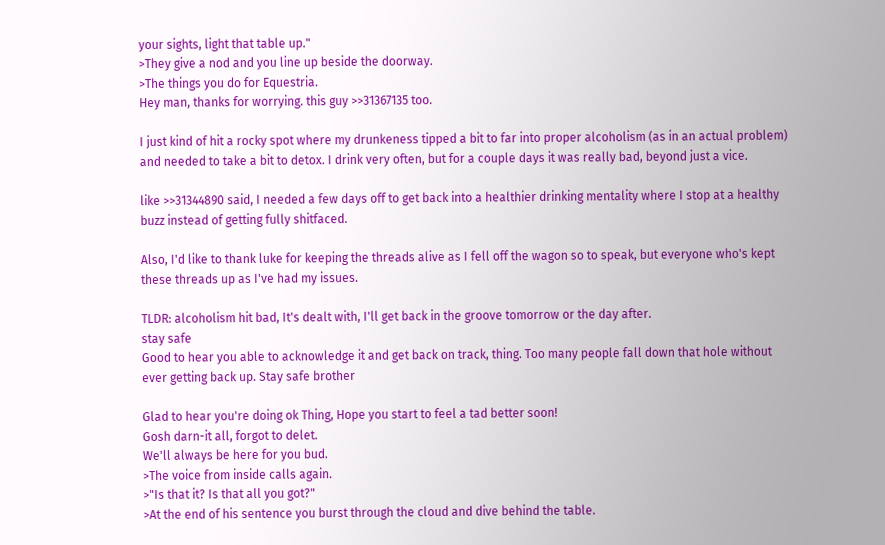your sights, light that table up."
>They give a nod and you line up beside the doorway.
>The things you do for Equestria.
Hey man, thanks for worrying. this guy >>31367135 too.

I just kind of hit a rocky spot where my drunkeness tipped a bit to far into proper alcoholism (as in an actual problem) and needed to take a bit to detox. I drink very often, but for a couple days it was really bad, beyond just a vice.

like >>31344890 said, I needed a few days off to get back into a healthier drinking mentality where I stop at a healthy buzz instead of getting fully shitfaced.

Also, I'd like to thank luke for keeping the threads alive as I fell off the wagon so to speak, but everyone who's kept these threads up as I've had my issues.

TLDR: alcoholism hit bad, It's dealt with, I'll get back in the groove tomorrow or the day after.
stay safe
Good to hear you able to acknowledge it and get back on track, thing. Too many people fall down that hole without ever getting back up. Stay safe brother

Glad to hear you're doing ok Thing, Hope you start to feel a tad better soon!
Gosh darn-it all, forgot to delet.
We'll always be here for you bud.
>The voice from inside calls again.
>"Is that it? Is that all you got?"
>At the end of his sentence you burst through the cloud and dive behind the table.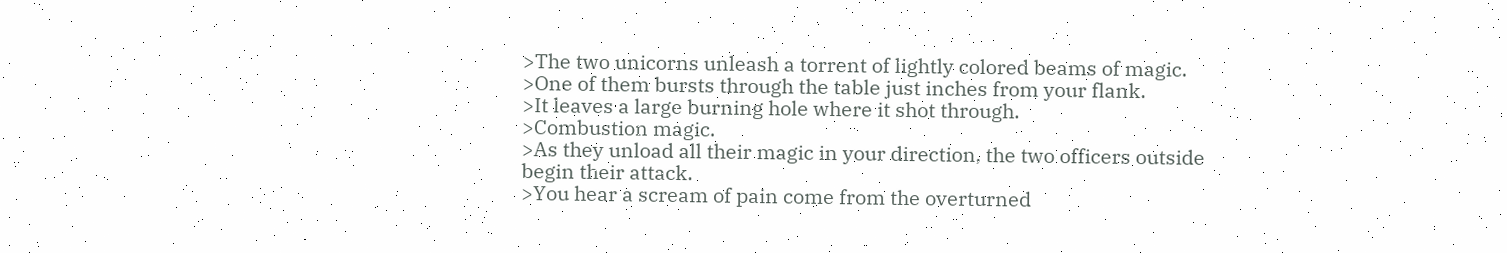>The two unicorns unleash a torrent of lightly colored beams of magic.
>One of them bursts through the table just inches from your flank.
>It leaves a large burning hole where it shot through.
>Combustion magic.
>As they unload all their magic in your direction, the two officers outside begin their attack.
>You hear a scream of pain come from the overturned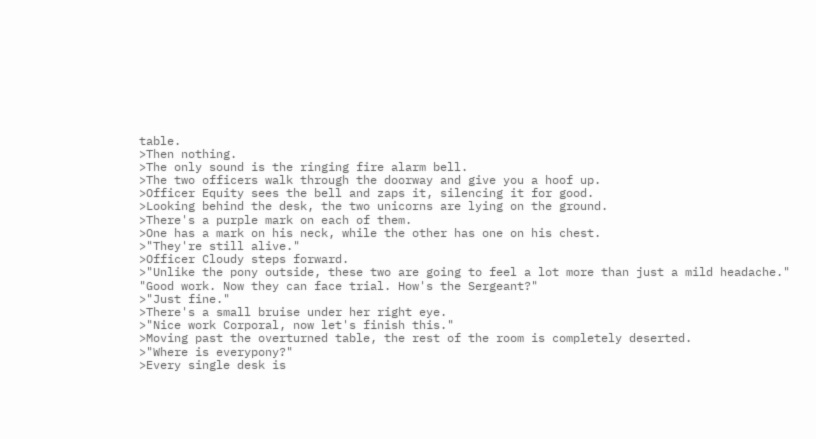table.
>Then nothing.
>The only sound is the ringing fire alarm bell.
>The two officers walk through the doorway and give you a hoof up.
>Officer Equity sees the bell and zaps it, silencing it for good.
>Looking behind the desk, the two unicorns are lying on the ground.
>There's a purple mark on each of them.
>One has a mark on his neck, while the other has one on his chest.
>"They're still alive."
>Officer Cloudy steps forward.
>"Unlike the pony outside, these two are going to feel a lot more than just a mild headache."
"Good work. Now they can face trial. How's the Sergeant?"
>"Just fine."
>There's a small bruise under her right eye.
>"Nice work Corporal, now let's finish this."
>Moving past the overturned table, the rest of the room is completely deserted.
>"Where is everypony?"
>Every single desk is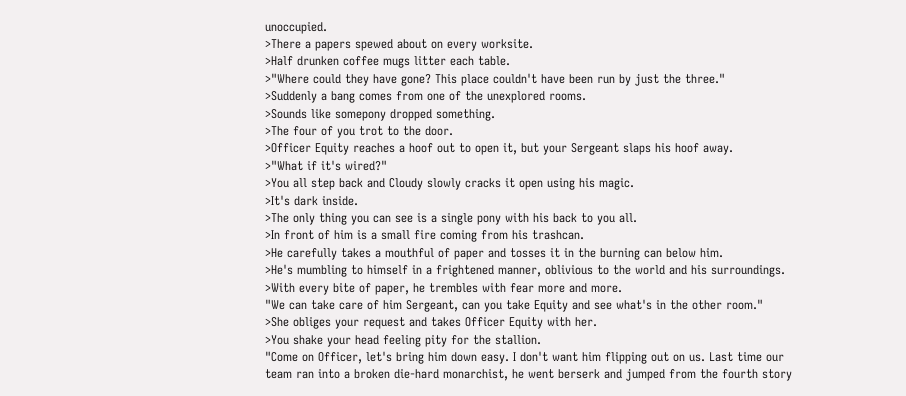unoccupied.
>There a papers spewed about on every worksite.
>Half drunken coffee mugs litter each table.
>"Where could they have gone? This place couldn't have been run by just the three."
>Suddenly a bang comes from one of the unexplored rooms.
>Sounds like somepony dropped something.
>The four of you trot to the door.
>Officer Equity reaches a hoof out to open it, but your Sergeant slaps his hoof away.
>"What if it's wired?"
>You all step back and Cloudy slowly cracks it open using his magic.
>It's dark inside.
>The only thing you can see is a single pony with his back to you all.
>In front of him is a small fire coming from his trashcan.
>He carefully takes a mouthful of paper and tosses it in the burning can below him.
>He's mumbling to himself in a frightened manner, oblivious to the world and his surroundings.
>With every bite of paper, he trembles with fear more and more.
"We can take care of him Sergeant, can you take Equity and see what's in the other room."
>She obliges your request and takes Officer Equity with her.
>You shake your head feeling pity for the stallion.
"Come on Officer, let's bring him down easy. I don't want him flipping out on us. Last time our team ran into a broken die-hard monarchist, he went berserk and jumped from the fourth story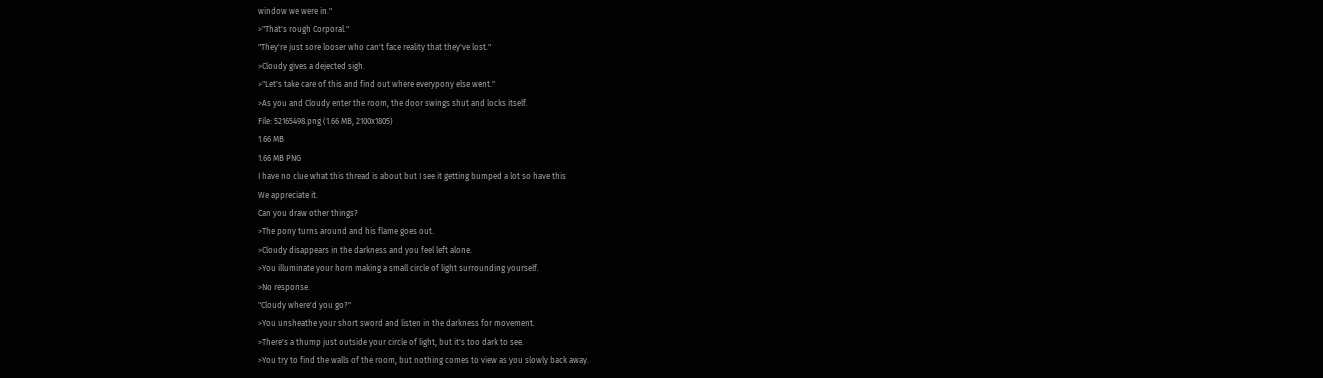window we were in."
>"That's rough Corporal."
"They're just sore looser who can't face reality that they've lost."
>Cloudy gives a dejected sigh.
>"Let's take care of this and find out where everypony else went."
>As you and Cloudy enter the room, the door swings shut and locks itself.
File: 52165498.png (1.66 MB, 2100x1805)
1.66 MB
1.66 MB PNG
I have no clue what this thread is about but I see it getting bumped a lot so have this
We appreciate it.
Can you draw other things?
>The pony turns around and his flame goes out.
>Cloudy disappears in the darkness and you feel left alone.
>You illuminate your horn making a small circle of light surrounding yourself.
>No response.
"Cloudy where'd you go?"
>You unsheathe your short sword and listen in the darkness for movement.
>There's a thump just outside your circle of light, but it's too dark to see.
>You try to find the walls of the room, but nothing comes to view as you slowly back away.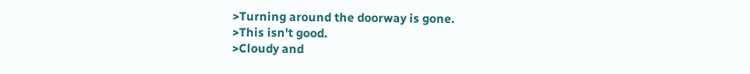>Turning around the doorway is gone.
>This isn't good.
>Cloudy and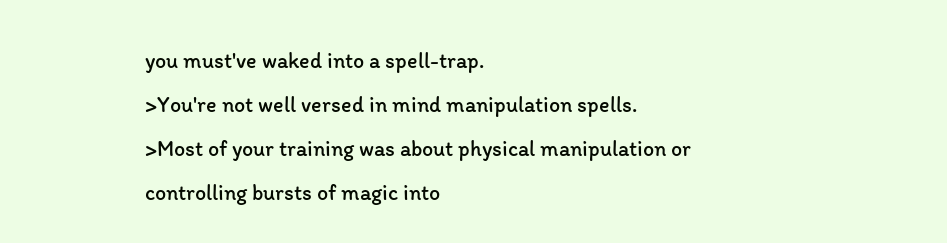you must've waked into a spell-trap.
>You're not well versed in mind manipulation spells.
>Most of your training was about physical manipulation or controlling bursts of magic into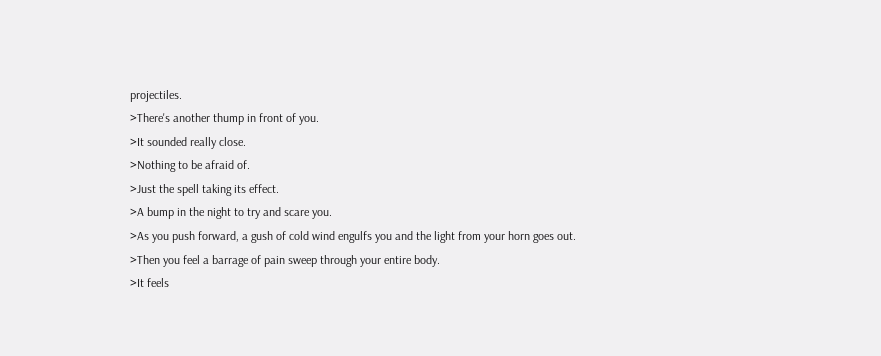projectiles.
>There's another thump in front of you.
>It sounded really close.
>Nothing to be afraid of.
>Just the spell taking its effect.
>A bump in the night to try and scare you.
>As you push forward, a gush of cold wind engulfs you and the light from your horn goes out.
>Then you feel a barrage of pain sweep through your entire body.
>It feels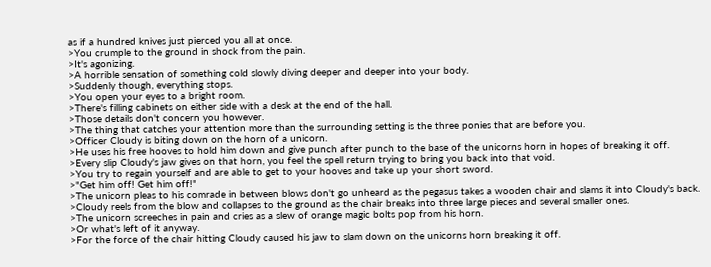as if a hundred knives just pierced you all at once.
>You crumple to the ground in shock from the pain.
>It's agonizing.
>A horrible sensation of something cold slowly diving deeper and deeper into your body.
>Suddenly though, everything stops.
>You open your eyes to a bright room.
>There's filling cabinets on either side with a desk at the end of the hall.
>Those details don't concern you however.
>The thing that catches your attention more than the surrounding setting is the three ponies that are before you.
>Officer Cloudy is biting down on the horn of a unicorn.
>He uses his free hooves to hold him down and give punch after punch to the base of the unicorns horn in hopes of breaking it off.
>Every slip Cloudy's jaw gives on that horn, you feel the spell return trying to bring you back into that void.
>You try to regain yourself and are able to get to your hooves and take up your short sword.
>"Get him off! Get him off!"
>The unicorn pleas to his comrade in between blows don't go unheard as the pegasus takes a wooden chair and slams it into Cloudy's back.
>Cloudy reels from the blow and collapses to the ground as the chair breaks into three large pieces and several smaller ones.
>The unicorn screeches in pain and cries as a slew of orange magic bolts pop from his horn.
>Or what's left of it anyway.
>For the force of the chair hitting Cloudy caused his jaw to slam down on the unicorns horn breaking it off.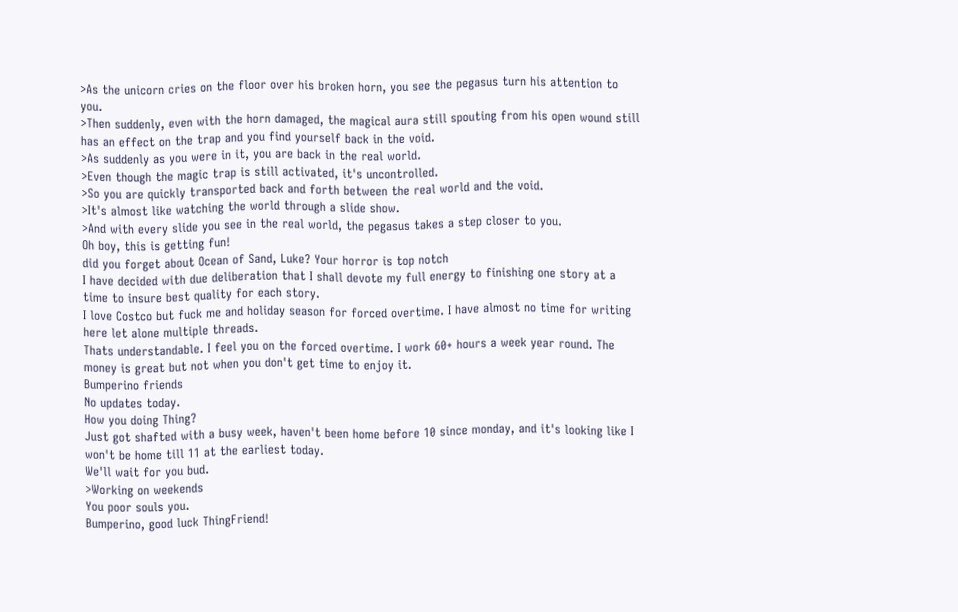>As the unicorn cries on the floor over his broken horn, you see the pegasus turn his attention to you.
>Then suddenly, even with the horn damaged, the magical aura still spouting from his open wound still has an effect on the trap and you find yourself back in the void.
>As suddenly as you were in it, you are back in the real world.
>Even though the magic trap is still activated, it's uncontrolled.
>So you are quickly transported back and forth between the real world and the void.
>It's almost like watching the world through a slide show.
>And with every slide you see in the real world, the pegasus takes a step closer to you.
Oh boy, this is getting fun!
did you forget about Ocean of Sand, Luke? Your horror is top notch
I have decided with due deliberation that I shall devote my full energy to finishing one story at a time to insure best quality for each story.
I love Costco but fuck me and holiday season for forced overtime. I have almost no time for writing here let alone multiple threads.
Thats understandable. I feel you on the forced overtime. I work 60+ hours a week year round. The money is great but not when you don't get time to enjoy it.
Bumperino friends
No updates today.
How you doing Thing?
Just got shafted with a busy week, haven't been home before 10 since monday, and it's looking like I won't be home till 11 at the earliest today.
We'll wait for you bud.
>Working on weekends
You poor souls you.
Bumperino, good luck ThingFriend!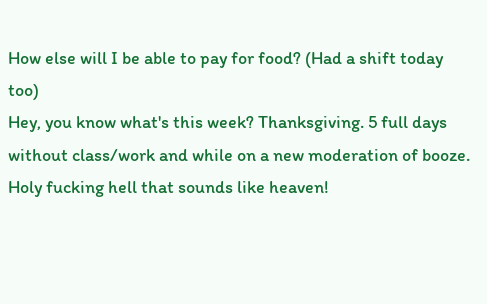How else will I be able to pay for food? (Had a shift today too)
Hey, you know what's this week? Thanksgiving. 5 full days without class/work and while on a new moderation of booze.
Holy fucking hell that sounds like heaven!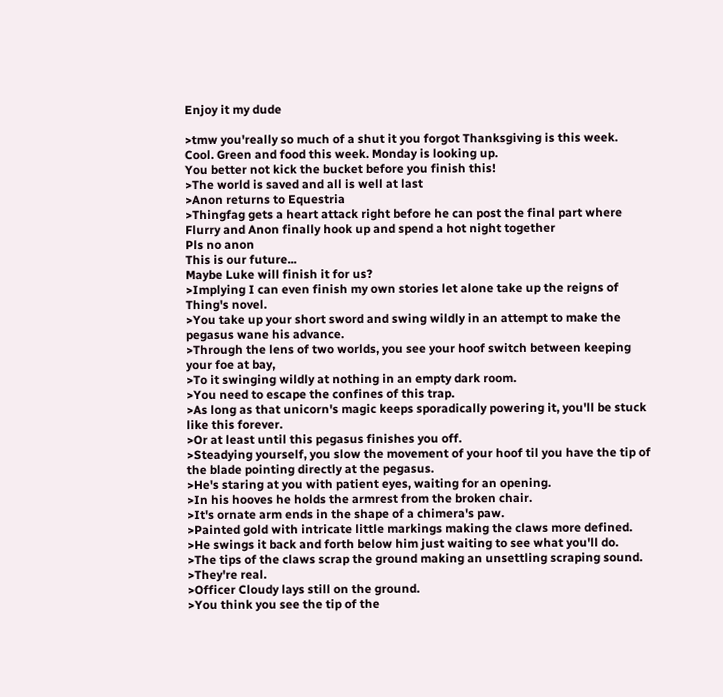Enjoy it my dude

>tmw you'really so much of a shut it you forgot Thanksgiving is this week.
Cool. Green and food this week. Monday is looking up.
You better not kick the bucket before you finish this!
>The world is saved and all is well at last
>Anon returns to Equestria
>Thingfag gets a heart attack right before he can post the final part where Flurry and Anon finally hook up and spend a hot night together
Pls no anon
This is our future...
Maybe Luke will finish it for us?
>Implying I can even finish my own stories let alone take up the reigns of Thing's novel.
>You take up your short sword and swing wildly in an attempt to make the pegasus wane his advance.
>Through the lens of two worlds, you see your hoof switch between keeping your foe at bay,
>To it swinging wildly at nothing in an empty dark room.
>You need to escape the confines of this trap.
>As long as that unicorn's magic keeps sporadically powering it, you'll be stuck like this forever.
>Or at least until this pegasus finishes you off.
>Steadying yourself, you slow the movement of your hoof til you have the tip of the blade pointing directly at the pegasus.
>He's staring at you with patient eyes, waiting for an opening.
>In his hooves he holds the armrest from the broken chair.
>It's ornate arm ends in the shape of a chimera's paw.
>Painted gold with intricate little markings making the claws more defined.
>He swings it back and forth below him just waiting to see what you'll do.
>The tips of the claws scrap the ground making an unsettling scraping sound.
>They're real.
>Officer Cloudy lays still on the ground.
>You think you see the tip of the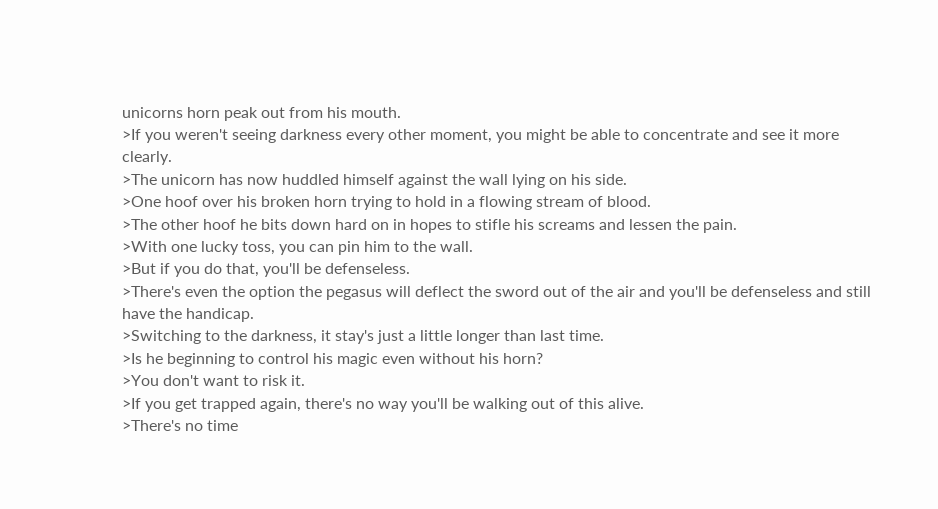unicorns horn peak out from his mouth.
>If you weren't seeing darkness every other moment, you might be able to concentrate and see it more clearly.
>The unicorn has now huddled himself against the wall lying on his side.
>One hoof over his broken horn trying to hold in a flowing stream of blood.
>The other hoof he bits down hard on in hopes to stifle his screams and lessen the pain.
>With one lucky toss, you can pin him to the wall.
>But if you do that, you'll be defenseless.
>There's even the option the pegasus will deflect the sword out of the air and you'll be defenseless and still have the handicap.
>Switching to the darkness, it stay's just a little longer than last time.
>Is he beginning to control his magic even without his horn?
>You don't want to risk it.
>If you get trapped again, there's no way you'll be walking out of this alive.
>There's no time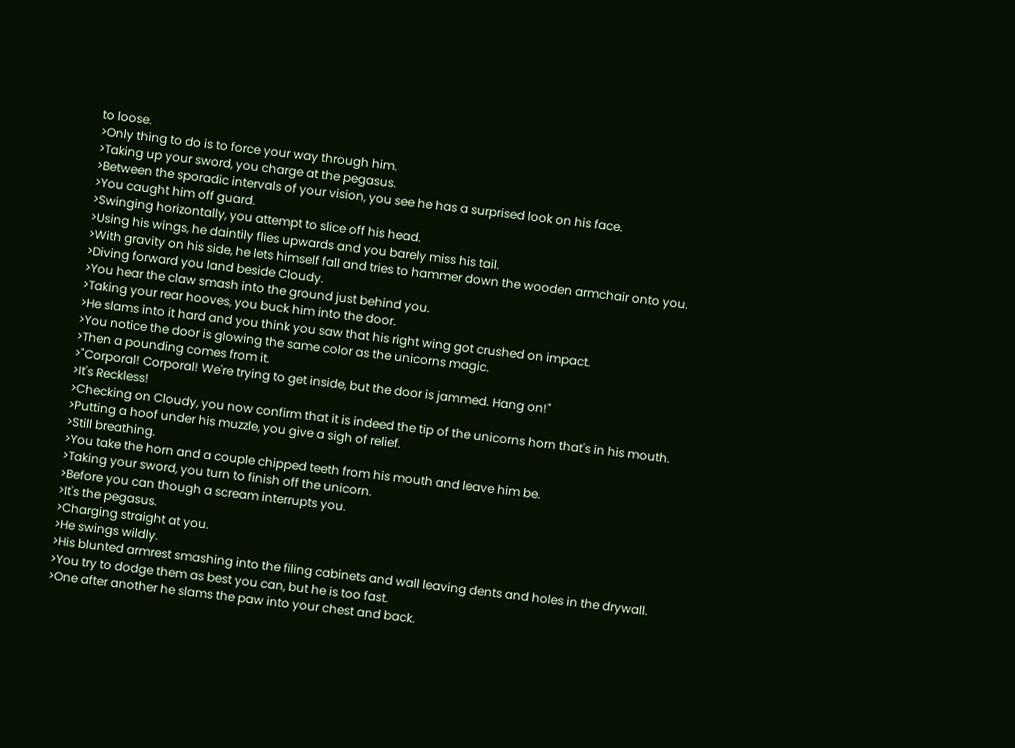to loose.
>Only thing to do is to force your way through him.
>Taking up your sword, you charge at the pegasus.
>Between the sporadic intervals of your vision, you see he has a surprised look on his face.
>You caught him off guard.
>Swinging horizontally, you attempt to slice off his head.
>Using his wings, he daintily flies upwards and you barely miss his tail.
>With gravity on his side, he lets himself fall and tries to hammer down the wooden armchair onto you.
>Diving forward you land beside Cloudy.
>You hear the claw smash into the ground just behind you.
>Taking your rear hooves, you buck him into the door.
>He slams into it hard and you think you saw that his right wing got crushed on impact.
>You notice the door is glowing the same color as the unicorns magic.
>Then a pounding comes from it.
>"Corporal! Corporal! We're trying to get inside, but the door is jammed. Hang on!"
>It's Reckless!
>Checking on Cloudy, you now confirm that it is indeed the tip of the unicorns horn that's in his mouth.
>Putting a hoof under his muzzle, you give a sigh of relief.
>Still breathing.
>You take the horn and a couple chipped teeth from his mouth and leave him be.
>Taking your sword, you turn to finish off the unicorn.
>Before you can though a scream interrupts you.
>It's the pegasus.
>Charging straight at you.
>He swings wildly.
>His blunted armrest smashing into the filing cabinets and wall leaving dents and holes in the drywall.
>You try to dodge them as best you can, but he is too fast.
>One after another he slams the paw into your chest and back.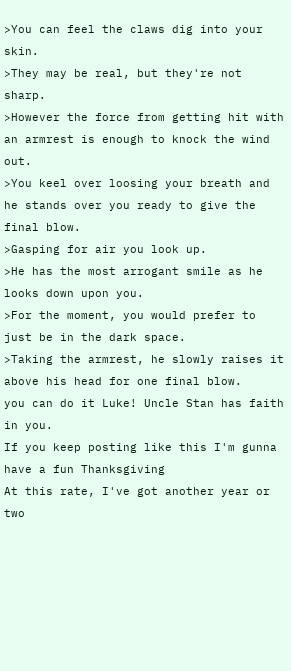>You can feel the claws dig into your skin.
>They may be real, but they're not sharp.
>However the force from getting hit with an armrest is enough to knock the wind out.
>You keel over loosing your breath and he stands over you ready to give the final blow.
>Gasping for air you look up.
>He has the most arrogant smile as he looks down upon you.
>For the moment, you would prefer to just be in the dark space.
>Taking the armrest, he slowly raises it above his head for one final blow.
you can do it Luke! Uncle Stan has faith in you.
If you keep posting like this I'm gunna have a fun Thanksgiving
At this rate, I've got another year or two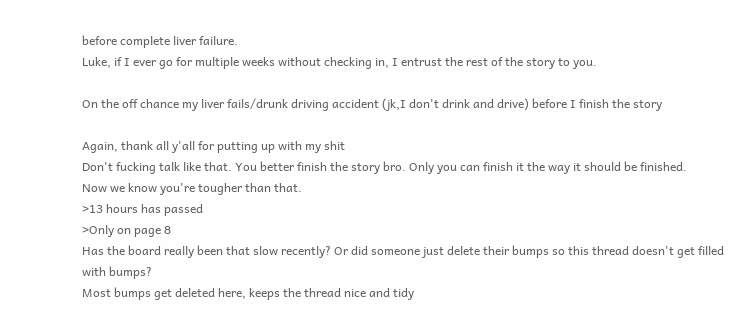before complete liver failure.
Luke, if I ever go for multiple weeks without checking in, I entrust the rest of the story to you.

On the off chance my liver fails/drunk driving accident (jk,I don't drink and drive) before I finish the story

Again, thank all y'all for putting up with my shit
Don't fucking talk like that. You better finish the story bro. Only you can finish it the way it should be finished.
Now we know you're tougher than that.
>13 hours has passed
>Only on page 8
Has the board really been that slow recently? Or did someone just delete their bumps so this thread doesn't get filled with bumps?
Most bumps get deleted here, keeps the thread nice and tidy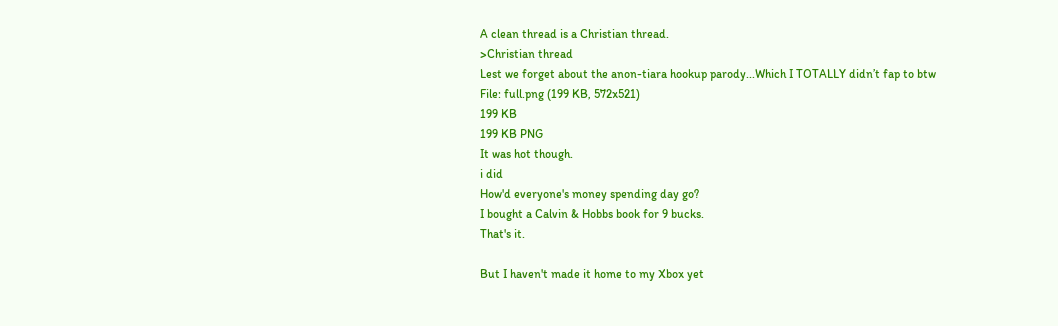A clean thread is a Christian thread.
>Christian thread
Lest we forget about the anon-tiara hookup parody...Which I TOTALLY didn’t fap to btw
File: full.png (199 KB, 572x521)
199 KB
199 KB PNG
It was hot though.
i did
How'd everyone's money spending day go?
I bought a Calvin & Hobbs book for 9 bucks.
That's it.

But I haven't made it home to my Xbox yet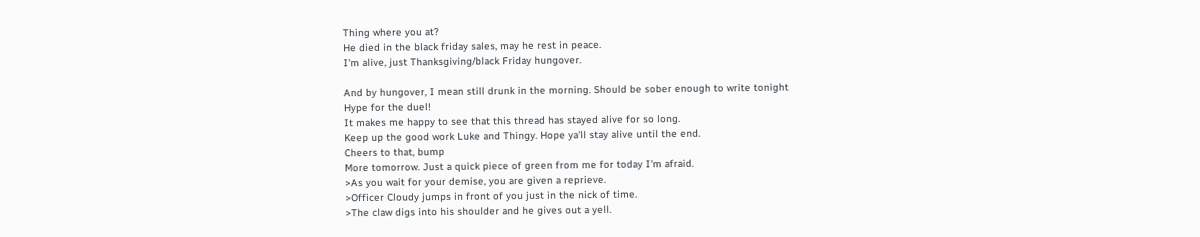Thing where you at?
He died in the black friday sales, may he rest in peace.
I'm alive, just Thanksgiving/black Friday hungover.

And by hungover, I mean still drunk in the morning. Should be sober enough to write tonight
Hype for the duel!
It makes me happy to see that this thread has stayed alive for so long.
Keep up the good work Luke and Thingy. Hope ya'll stay alive until the end.
Cheers to that, bump
More tomorrow. Just a quick piece of green from me for today I'm afraid.
>As you wait for your demise, you are given a reprieve.
>Officer Cloudy jumps in front of you just in the nick of time.
>The claw digs into his shoulder and he gives out a yell.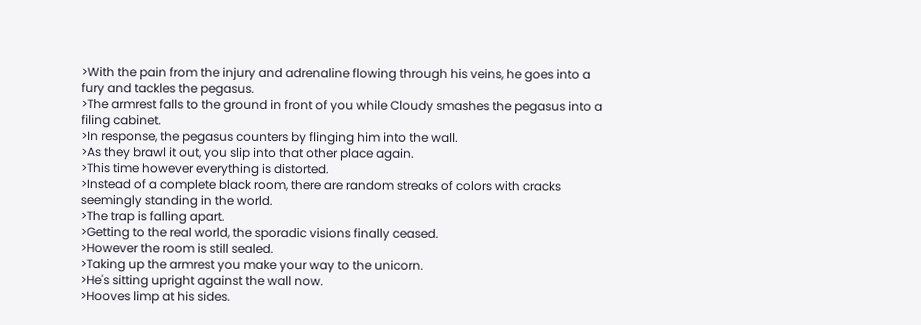>With the pain from the injury and adrenaline flowing through his veins, he goes into a fury and tackles the pegasus.
>The armrest falls to the ground in front of you while Cloudy smashes the pegasus into a filing cabinet.
>In response, the pegasus counters by flinging him into the wall.
>As they brawl it out, you slip into that other place again.
>This time however everything is distorted.
>Instead of a complete black room, there are random streaks of colors with cracks seemingly standing in the world.
>The trap is falling apart.
>Getting to the real world, the sporadic visions finally ceased.
>However the room is still sealed.
>Taking up the armrest you make your way to the unicorn.
>He's sitting upright against the wall now.
>Hooves limp at his sides.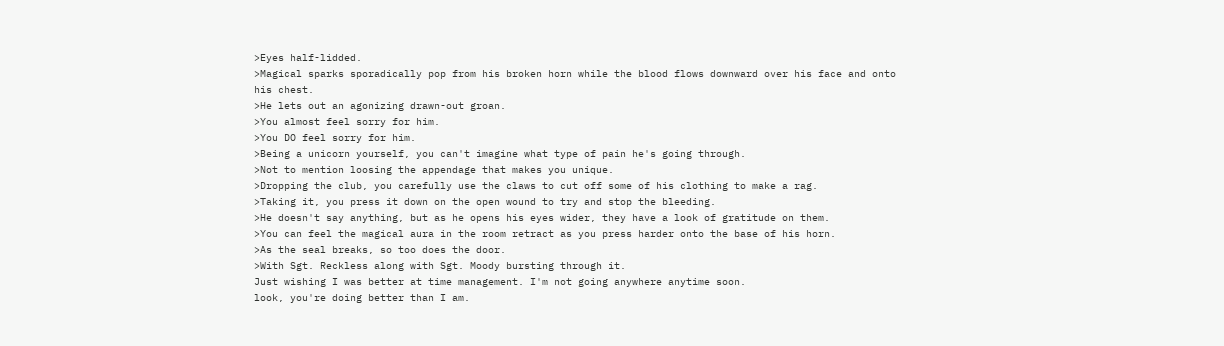>Eyes half-lidded.
>Magical sparks sporadically pop from his broken horn while the blood flows downward over his face and onto his chest.
>He lets out an agonizing drawn-out groan.
>You almost feel sorry for him.
>You DO feel sorry for him.
>Being a unicorn yourself, you can't imagine what type of pain he's going through.
>Not to mention loosing the appendage that makes you unique.
>Dropping the club, you carefully use the claws to cut off some of his clothing to make a rag.
>Taking it, you press it down on the open wound to try and stop the bleeding.
>He doesn't say anything, but as he opens his eyes wider, they have a look of gratitude on them.
>You can feel the magical aura in the room retract as you press harder onto the base of his horn.
>As the seal breaks, so too does the door.
>With Sgt. Reckless along with Sgt. Moody bursting through it.
Just wishing I was better at time management. I'm not going anywhere anytime soon.
look, you're doing better than I am.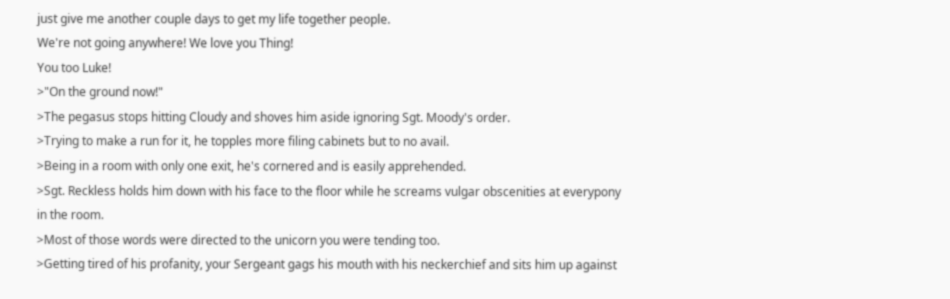just give me another couple days to get my life together people.
We're not going anywhere! We love you Thing!
You too Luke!
>"On the ground now!"
>The pegasus stops hitting Cloudy and shoves him aside ignoring Sgt. Moody's order.
>Trying to make a run for it, he topples more filing cabinets but to no avail.
>Being in a room with only one exit, he's cornered and is easily apprehended.
>Sgt. Reckless holds him down with his face to the floor while he screams vulgar obscenities at everypony in the room.
>Most of those words were directed to the unicorn you were tending too.
>Getting tired of his profanity, your Sergeant gags his mouth with his neckerchief and sits him up against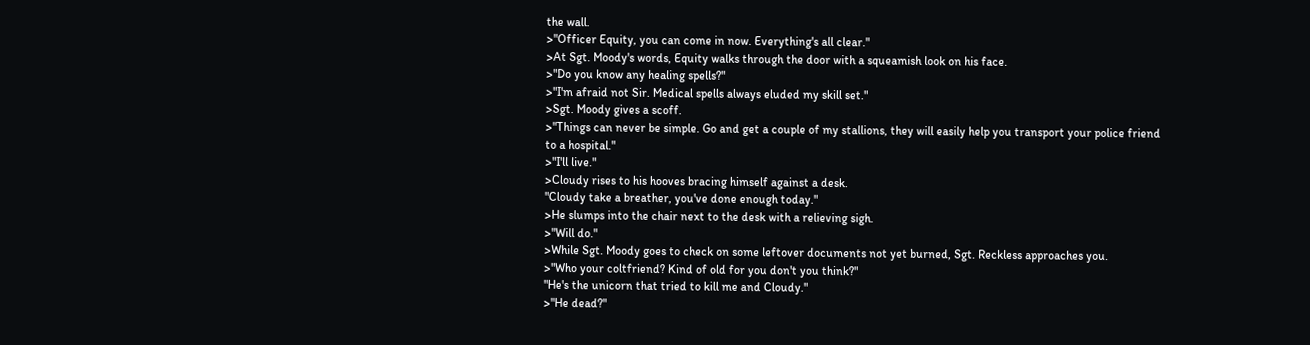the wall.
>"Officer Equity, you can come in now. Everything's all clear."
>At Sgt. Moody's words, Equity walks through the door with a squeamish look on his face.
>"Do you know any healing spells?"
>"I'm afraid not Sir. Medical spells always eluded my skill set."
>Sgt. Moody gives a scoff.
>"Things can never be simple. Go and get a couple of my stallions, they will easily help you transport your police friend to a hospital."
>"I'll live."
>Cloudy rises to his hooves bracing himself against a desk.
"Cloudy take a breather, you've done enough today."
>He slumps into the chair next to the desk with a relieving sigh.
>"Will do."
>While Sgt. Moody goes to check on some leftover documents not yet burned, Sgt. Reckless approaches you.
>"Who your coltfriend? Kind of old for you don't you think?"
"He's the unicorn that tried to kill me and Cloudy."
>"He dead?"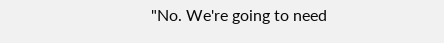"No. We're going to need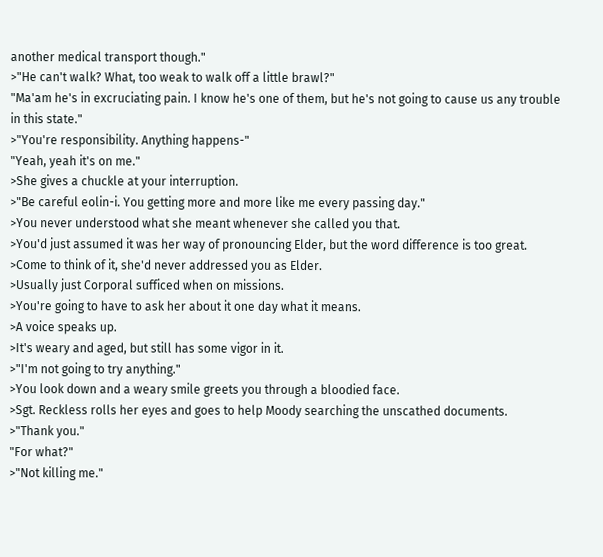another medical transport though."
>"He can't walk? What, too weak to walk off a little brawl?"
"Ma'am he's in excruciating pain. I know he's one of them, but he's not going to cause us any trouble in this state."
>"You're responsibility. Anything happens-"
"Yeah, yeah it's on me."
>She gives a chuckle at your interruption.
>"Be careful eolin-i. You getting more and more like me every passing day."
>You never understood what she meant whenever she called you that.
>You'd just assumed it was her way of pronouncing Elder, but the word difference is too great.
>Come to think of it, she'd never addressed you as Elder.
>Usually just Corporal sufficed when on missions.
>You're going to have to ask her about it one day what it means.
>A voice speaks up.
>It's weary and aged, but still has some vigor in it.
>"I'm not going to try anything."
>You look down and a weary smile greets you through a bloodied face.
>Sgt. Reckless rolls her eyes and goes to help Moody searching the unscathed documents.
>"Thank you."
"For what?"
>"Not killing me."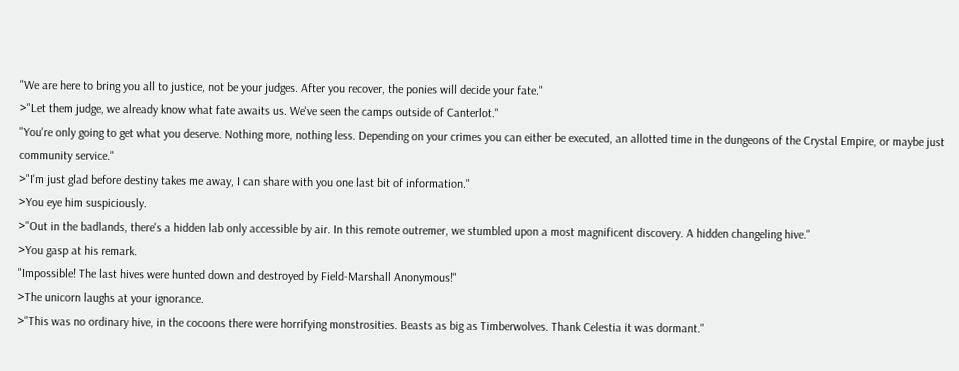"We are here to bring you all to justice, not be your judges. After you recover, the ponies will decide your fate."
>"Let them judge, we already know what fate awaits us. We've seen the camps outside of Canterlot."
"You're only going to get what you deserve. Nothing more, nothing less. Depending on your crimes you can either be executed, an allotted time in the dungeons of the Crystal Empire, or maybe just community service."
>"I'm just glad before destiny takes me away, I can share with you one last bit of information."
>You eye him suspiciously.
>"Out in the badlands, there's a hidden lab only accessible by air. In this remote outremer, we stumbled upon a most magnificent discovery. A hidden changeling hive."
>You gasp at his remark.
"Impossible! The last hives were hunted down and destroyed by Field-Marshall Anonymous!"
>The unicorn laughs at your ignorance.
>"This was no ordinary hive, in the cocoons there were horrifying monstrosities. Beasts as big as Timberwolves. Thank Celestia it was dormant."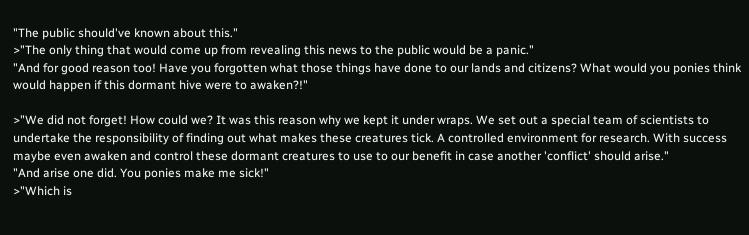"The public should've known about this."
>"The only thing that would come up from revealing this news to the public would be a panic."
"And for good reason too! Have you forgotten what those things have done to our lands and citizens? What would you ponies think would happen if this dormant hive were to awaken?!"

>"We did not forget! How could we? It was this reason why we kept it under wraps. We set out a special team of scientists to undertake the responsibility of finding out what makes these creatures tick. A controlled environment for research. With success maybe even awaken and control these dormant creatures to use to our benefit in case another 'conflict' should arise."
"And arise one did. You ponies make me sick!"
>"Which is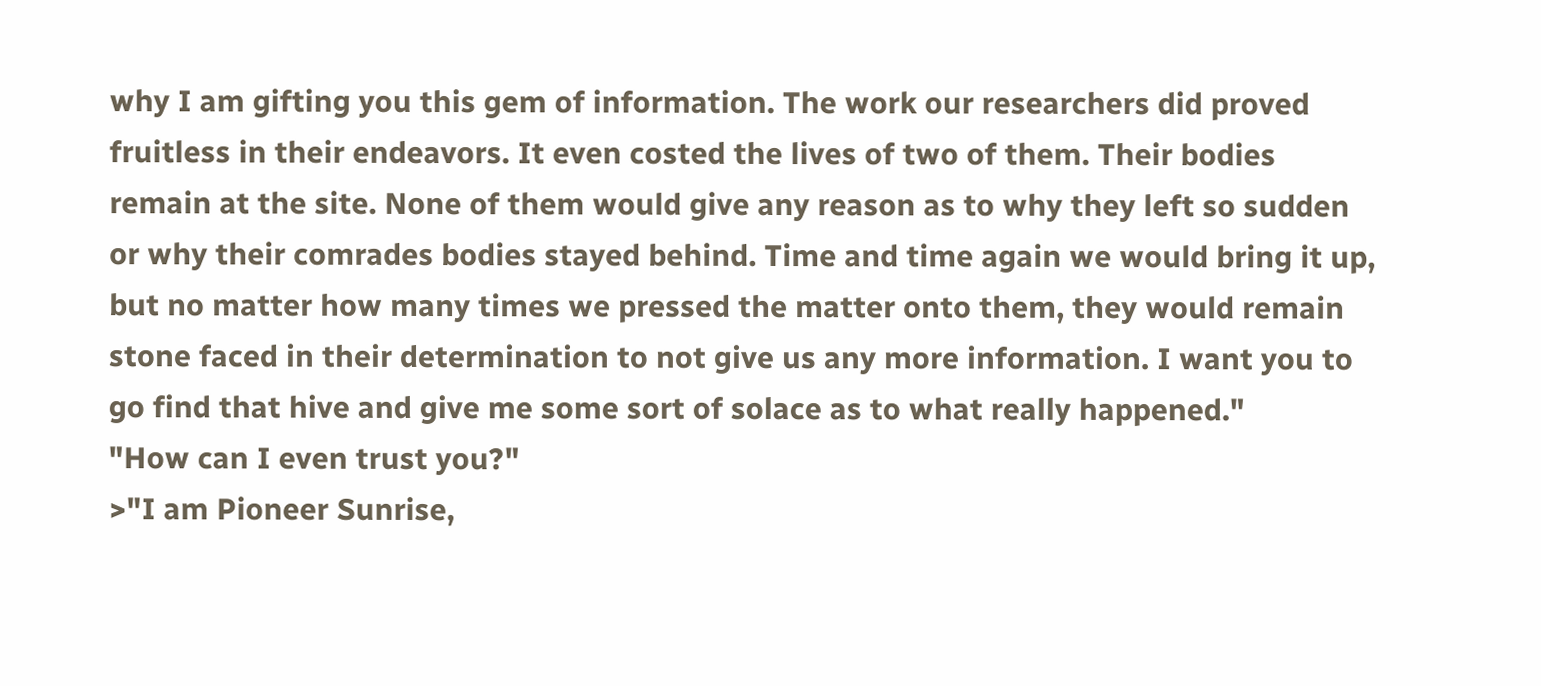why I am gifting you this gem of information. The work our researchers did proved fruitless in their endeavors. It even costed the lives of two of them. Their bodies remain at the site. None of them would give any reason as to why they left so sudden or why their comrades bodies stayed behind. Time and time again we would bring it up, but no matter how many times we pressed the matter onto them, they would remain stone faced in their determination to not give us any more information. I want you to go find that hive and give me some sort of solace as to what really happened."
"How can I even trust you?"
>"I am Pioneer Sunrise,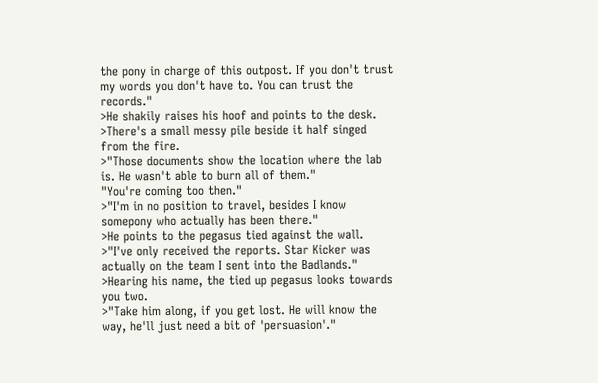the pony in charge of this outpost. If you don't trust my words you don't have to. You can trust the records."
>He shakily raises his hoof and points to the desk.
>There's a small messy pile beside it half singed from the fire.
>"Those documents show the location where the lab is. He wasn't able to burn all of them."
"You're coming too then."
>"I'm in no position to travel, besides I know somepony who actually has been there."
>He points to the pegasus tied against the wall.
>"I've only received the reports. Star Kicker was actually on the team I sent into the Badlands."
>Hearing his name, the tied up pegasus looks towards you two.
>"Take him along, if you get lost. He will know the way, he'll just need a bit of 'persuasion'."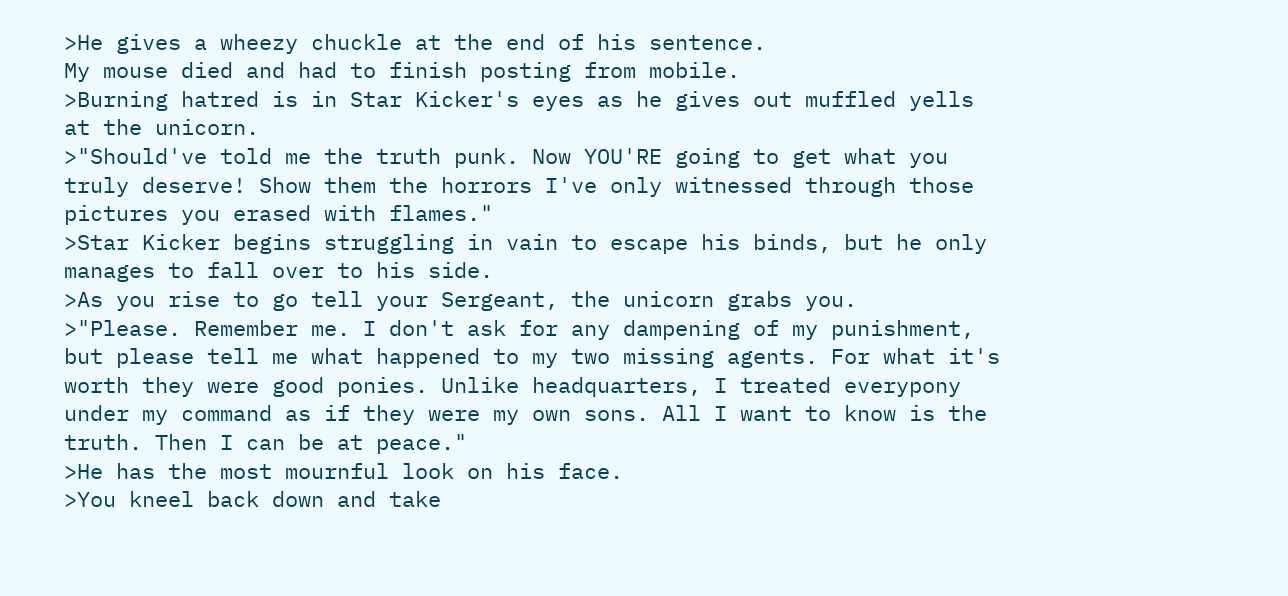>He gives a wheezy chuckle at the end of his sentence.
My mouse died and had to finish posting from mobile.
>Burning hatred is in Star Kicker's eyes as he gives out muffled yells at the unicorn.
>"Should've told me the truth punk. Now YOU'RE going to get what you truly deserve! Show them the horrors I've only witnessed through those pictures you erased with flames."
>Star Kicker begins struggling in vain to escape his binds, but he only manages to fall over to his side.
>As you rise to go tell your Sergeant, the unicorn grabs you.
>"Please. Remember me. I don't ask for any dampening of my punishment, but please tell me what happened to my two missing agents. For what it's worth they were good ponies. Unlike headquarters, I treated everypony under my command as if they were my own sons. All I want to know is the truth. Then I can be at peace."
>He has the most mournful look on his face.
>You kneel back down and take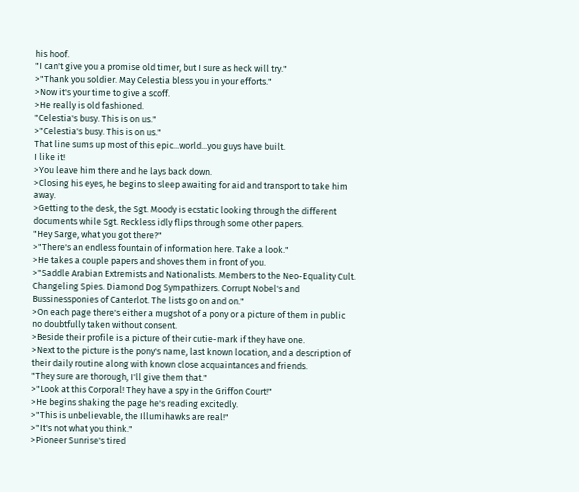his hoof.
"I can't give you a promise old timer, but I sure as heck will try."
>"Thank you soldier. May Celestia bless you in your efforts."
>Now it's your time to give a scoff.
>He really is old fashioned.
"Celestia's busy. This is on us."
>"Celestia's busy. This is on us."
That line sums up most of this epic...world...you guys have built.
I like it!
>You leave him there and he lays back down.
>Closing his eyes, he begins to sleep awaiting for aid and transport to take him away.
>Getting to the desk, the Sgt. Moody is ecstatic looking through the different documents while Sgt. Reckless idly flips through some other papers.
"Hey Sarge, what you got there?"
>"There's an endless fountain of information here. Take a look."
>He takes a couple papers and shoves them in front of you.
>"Saddle Arabian Extremists and Nationalists. Members to the Neo-Equality Cult. Changeling Spies. Diamond Dog Sympathizers. Corrupt Nobel's and Bussinessponies of Canterlot. The lists go on and on."
>On each page there's either a mugshot of a pony or a picture of them in public no doubtfully taken without consent.
>Beside their profile is a picture of their cutie-mark if they have one.
>Next to the picture is the pony's name, last known location, and a description of their daily routine along with known close acquaintances and friends.
"They sure are thorough, I'll give them that."
>"Look at this Corporal! They have a spy in the Griffon Court!"
>He begins shaking the page he's reading excitedly.
>"This is unbelievable, the Illumihawks are real!"
>"It's not what you think."
>Pioneer Sunrise's tired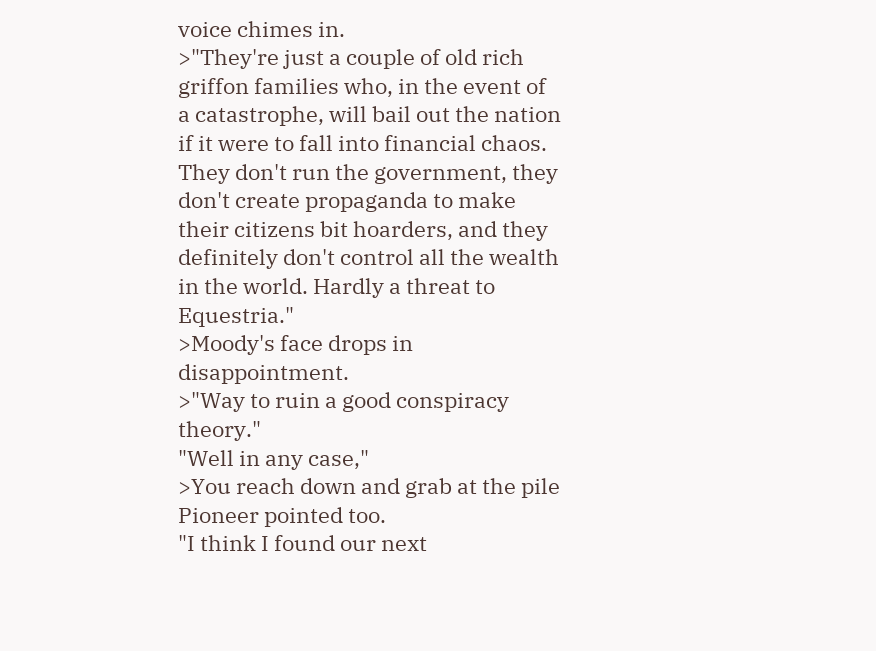voice chimes in.
>"They're just a couple of old rich griffon families who, in the event of a catastrophe, will bail out the nation if it were to fall into financial chaos. They don't run the government, they don't create propaganda to make their citizens bit hoarders, and they definitely don't control all the wealth in the world. Hardly a threat to Equestria."
>Moody's face drops in disappointment.
>"Way to ruin a good conspiracy theory."
"Well in any case,"
>You reach down and grab at the pile Pioneer pointed too.
"I think I found our next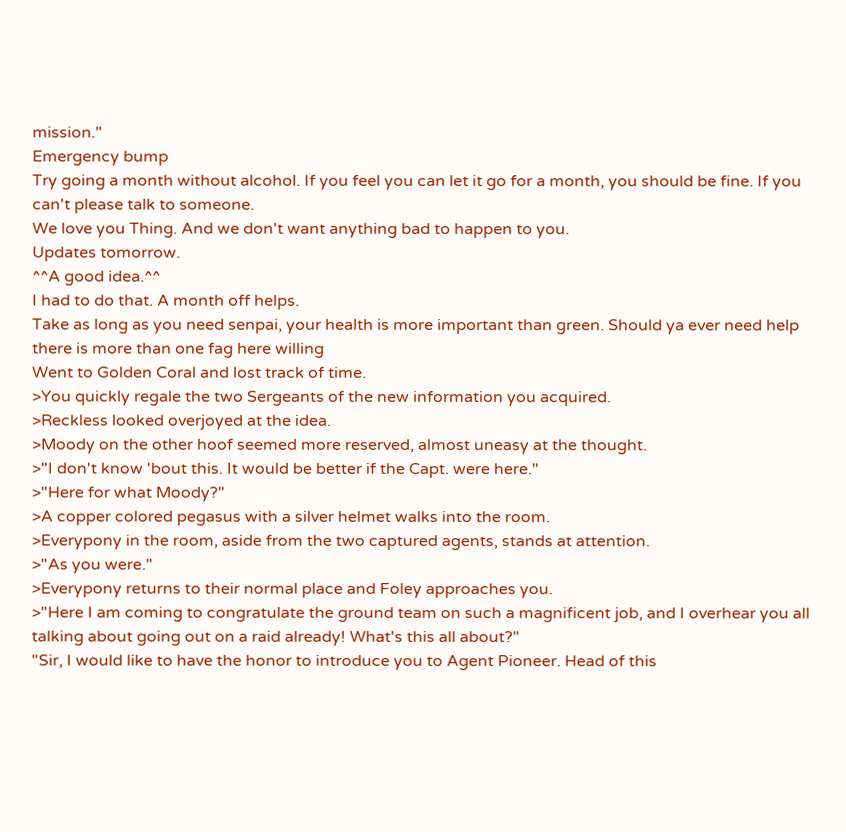mission."
Emergency bump
Try going a month without alcohol. If you feel you can let it go for a month, you should be fine. If you can't please talk to someone.
We love you Thing. And we don't want anything bad to happen to you.
Updates tomorrow.
^^A good idea.^^
I had to do that. A month off helps.
Take as long as you need senpai, your health is more important than green. Should ya ever need help there is more than one fag here willing
Went to Golden Coral and lost track of time.
>You quickly regale the two Sergeants of the new information you acquired.
>Reckless looked overjoyed at the idea.
>Moody on the other hoof seemed more reserved, almost uneasy at the thought.
>"I don't know 'bout this. It would be better if the Capt. were here."
>"Here for what Moody?"
>A copper colored pegasus with a silver helmet walks into the room.
>Everypony in the room, aside from the two captured agents, stands at attention.
>"As you were."
>Everypony returns to their normal place and Foley approaches you.
>"Here I am coming to congratulate the ground team on such a magnificent job, and I overhear you all talking about going out on a raid already! What's this all about?"
"Sir, I would like to have the honor to introduce you to Agent Pioneer. Head of this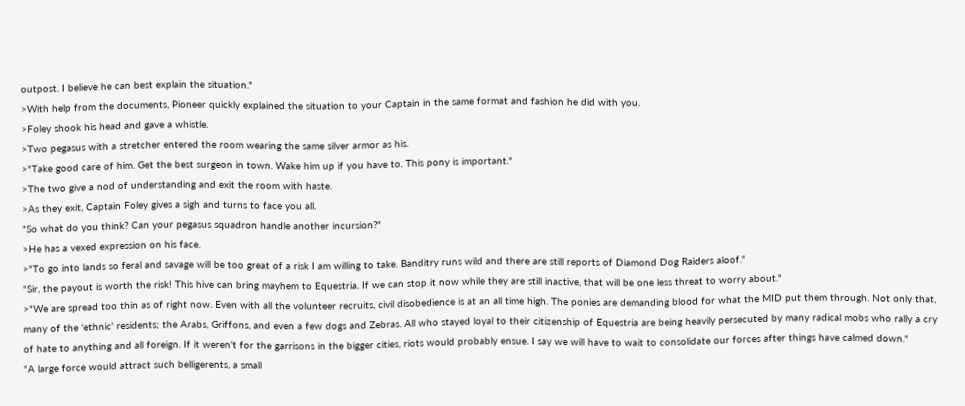outpost. I believe he can best explain the situation."
>With help from the documents, Pioneer quickly explained the situation to your Captain in the same format and fashion he did with you.
>Foley shook his head and gave a whistle.
>Two pegasus with a stretcher entered the room wearing the same silver armor as his.
>"Take good care of him. Get the best surgeon in town. Wake him up if you have to. This pony is important."
>The two give a nod of understanding and exit the room with haste.
>As they exit, Captain Foley gives a sigh and turns to face you all.
"So what do you think? Can your pegasus squadron handle another incursion?"
>He has a vexed expression on his face.
>"To go into lands so feral and savage will be too great of a risk I am willing to take. Banditry runs wild and there are still reports of Diamond Dog Raiders aloof."
"Sir, the payout is worth the risk! This hive can bring mayhem to Equestria. If we can stop it now while they are still inactive, that will be one less threat to worry about."
>"We are spread too thin as of right now. Even with all the volunteer recruits, civil disobedience is at an all time high. The ponies are demanding blood for what the MID put them through. Not only that, many of the 'ethnic' residents; the Arabs, Griffons, and even a few dogs and Zebras. All who stayed loyal to their citizenship of Equestria are being heavily persecuted by many radical mobs who rally a cry of hate to anything and all foreign. If it weren't for the garrisons in the bigger cities, riots would probably ensue. I say we will have to wait to consolidate our forces after things have calmed down."
"A large force would attract such belligerents, a small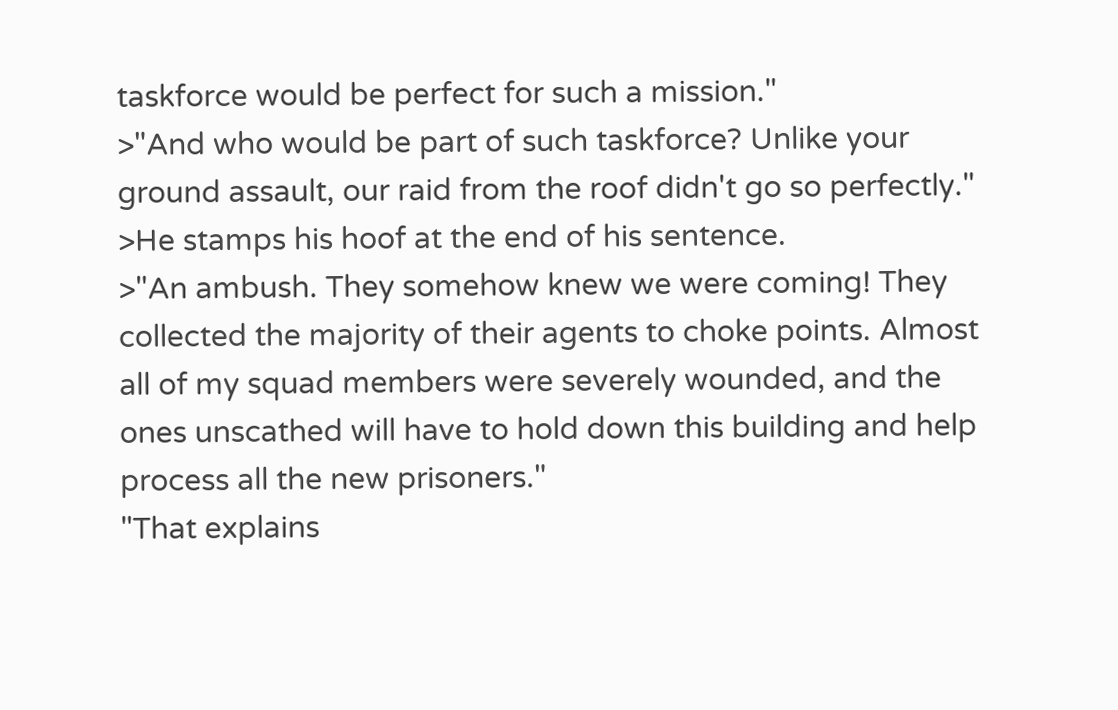taskforce would be perfect for such a mission."
>"And who would be part of such taskforce? Unlike your ground assault, our raid from the roof didn't go so perfectly."
>He stamps his hoof at the end of his sentence.
>"An ambush. They somehow knew we were coming! They collected the majority of their agents to choke points. Almost all of my squad members were severely wounded, and the ones unscathed will have to hold down this building and help process all the new prisoners."
"That explains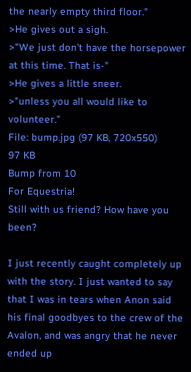the nearly empty third floor."
>He gives out a sigh.
>"We just don't have the horsepower at this time. That is-"
>He gives a little sneer.
>"unless you all would like to volunteer."
File: bump.jpg (97 KB, 720x550)
97 KB
Bump from 10
For Equestria!
Still with us friend? How have you been?

I just recently caught completely up with the story. I just wanted to say that I was in tears when Anon said his final goodbyes to the crew of the Avalon, and was angry that he never ended up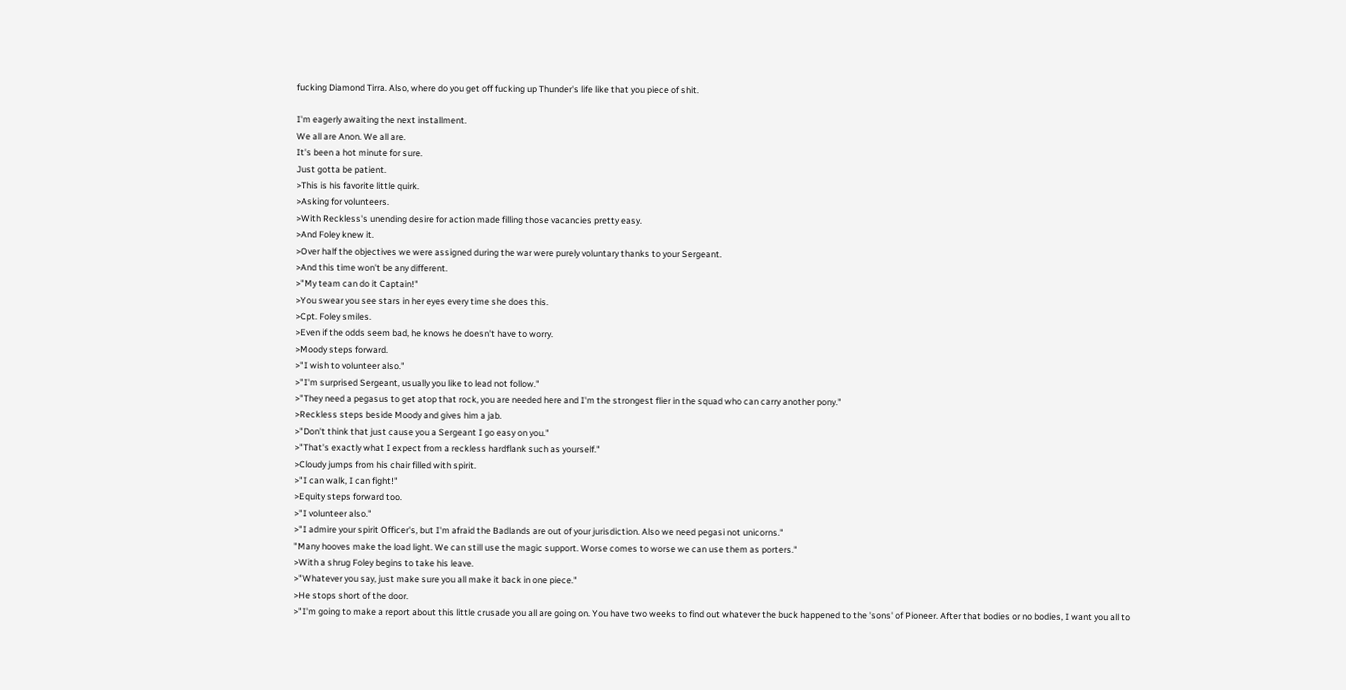fucking Diamond Tirra. Also, where do you get off fucking up Thunder's life like that you piece of shit.

I'm eagerly awaiting the next installment.
We all are Anon. We all are.
It's been a hot minute for sure.
Just gotta be patient.
>This is his favorite little quirk.
>Asking for volunteers.
>With Reckless's unending desire for action made filling those vacancies pretty easy.
>And Foley knew it.
>Over half the objectives we were assigned during the war were purely voluntary thanks to your Sergeant.
>And this time won't be any different.
>"My team can do it Captain!"
>You swear you see stars in her eyes every time she does this.
>Cpt. Foley smiles.
>Even if the odds seem bad, he knows he doesn't have to worry.
>Moody steps forward.
>"I wish to volunteer also."
>"I'm surprised Sergeant, usually you like to lead not follow."
>"They need a pegasus to get atop that rock, you are needed here and I'm the strongest flier in the squad who can carry another pony."
>Reckless steps beside Moody and gives him a jab.
>"Don't think that just cause you a Sergeant I go easy on you."
>"That's exactly what I expect from a reckless hardflank such as yourself."
>Cloudy jumps from his chair filled with spirit.
>"I can walk, I can fight!"
>Equity steps forward too.
>"I volunteer also."
>"I admire your spirit Officer's, but I'm afraid the Badlands are out of your jurisdiction. Also we need pegasi not unicorns."
"Many hooves make the load light. We can still use the magic support. Worse comes to worse we can use them as porters."
>With a shrug Foley begins to take his leave.
>"Whatever you say, just make sure you all make it back in one piece."
>He stops short of the door.
>"I'm going to make a report about this little crusade you all are going on. You have two weeks to find out whatever the buck happened to the 'sons' of Pioneer. After that bodies or no bodies, I want you all to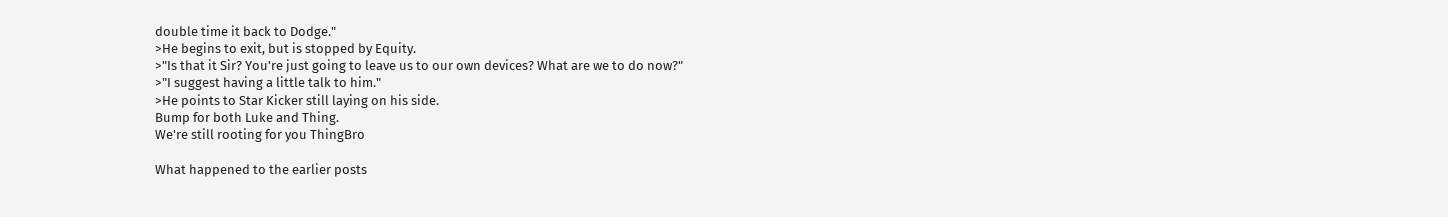double time it back to Dodge."
>He begins to exit, but is stopped by Equity.
>"Is that it Sir? You're just going to leave us to our own devices? What are we to do now?"
>"I suggest having a little talk to him."
>He points to Star Kicker still laying on his side.
Bump for both Luke and Thing.
We're still rooting for you ThingBro

What happened to the earlier posts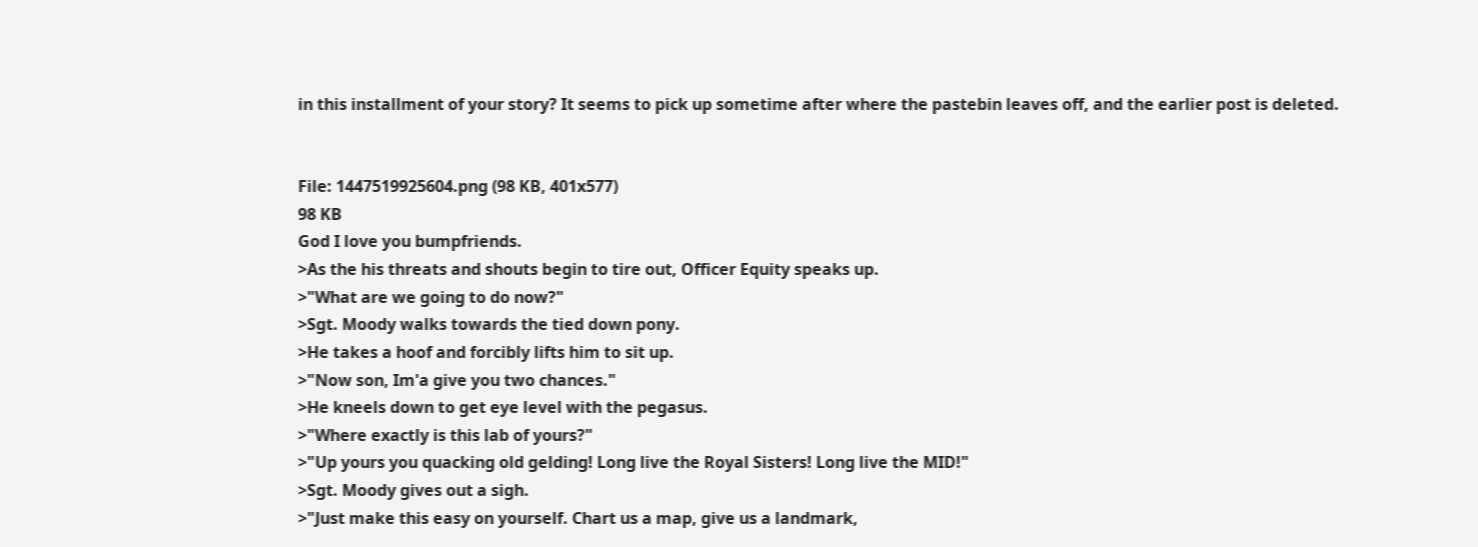in this installment of your story? It seems to pick up sometime after where the pastebin leaves off, and the earlier post is deleted.


File: 1447519925604.png (98 KB, 401x577)
98 KB
God I love you bumpfriends.
>As the his threats and shouts begin to tire out, Officer Equity speaks up.
>"What are we going to do now?"
>Sgt. Moody walks towards the tied down pony.
>He takes a hoof and forcibly lifts him to sit up.
>"Now son, Im'a give you two chances."
>He kneels down to get eye level with the pegasus.
>"Where exactly is this lab of yours?"
>"Up yours you quacking old gelding! Long live the Royal Sisters! Long live the MID!"
>Sgt. Moody gives out a sigh.
>"Just make this easy on yourself. Chart us a map, give us a landmark,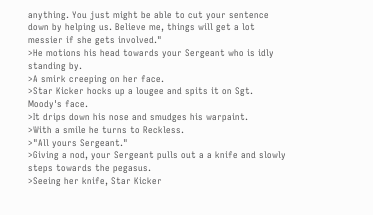anything. You just might be able to cut your sentence down by helping us. Believe me, things will get a lot messier if she gets involved."
>He motions his head towards your Sergeant who is idly standing by.
>A smirk creeping on her face.
>Star Kicker hocks up a lougee and spits it on Sgt. Moody's face.
>It drips down his nose and smudges his warpaint.
>With a smile he turns to Reckless.
>"All yours Sergeant."
>Giving a nod, your Sergeant pulls out a a knife and slowly steps towards the pegasus.
>Seeing her knife, Star Kicker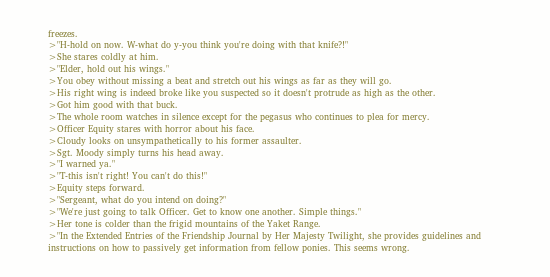freezes.
>"H-hold on now. W-what do y-you think you're doing with that knife?!"
>She stares coldly at him.
>"Elder, hold out his wings."
>You obey without missing a beat and stretch out his wings as far as they will go.
>His right wing is indeed broke like you suspected so it doesn't protrude as high as the other.
>Got him good with that buck.
>The whole room watches in silence except for the pegasus who continues to plea for mercy.
>Officer Equity stares with horror about his face.
>Cloudy looks on unsympathetically to his former assaulter.
>Sgt. Moody simply turns his head away.
>"I warned ya."
>"T-this isn't right! You can't do this!"
>Equity steps forward.
>"Sergeant, what do you intend on doing?"
>"We're just going to talk Officer. Get to know one another. Simple things."
>Her tone is colder than the frigid mountains of the Yaket Range.
>"In the Extended Entries of the Friendship Journal by Her Majesty Twilight, she provides guidelines and instructions on how to passively get information from fellow ponies. This seems wrong.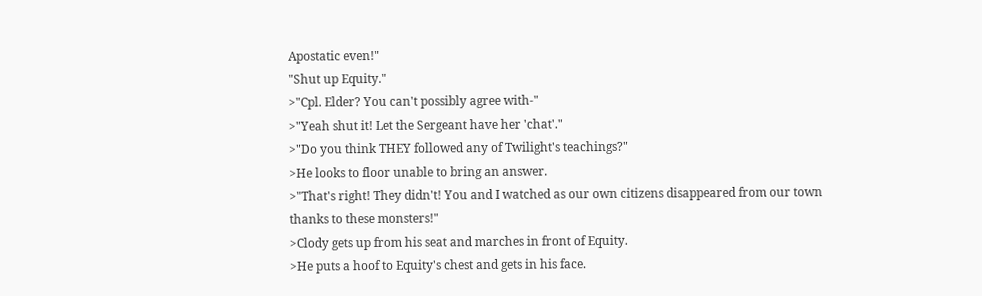Apostatic even!"
"Shut up Equity."
>"Cpl. Elder? You can't possibly agree with-"
>"Yeah shut it! Let the Sergeant have her 'chat'."
>"Do you think THEY followed any of Twilight's teachings?"
>He looks to floor unable to bring an answer.
>"That's right! They didn't! You and I watched as our own citizens disappeared from our town thanks to these monsters!"
>Clody gets up from his seat and marches in front of Equity.
>He puts a hoof to Equity's chest and gets in his face.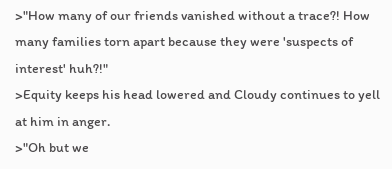>"How many of our friends vanished without a trace?! How many families torn apart because they were 'suspects of interest' huh?!"
>Equity keeps his head lowered and Cloudy continues to yell at him in anger.
>"Oh but we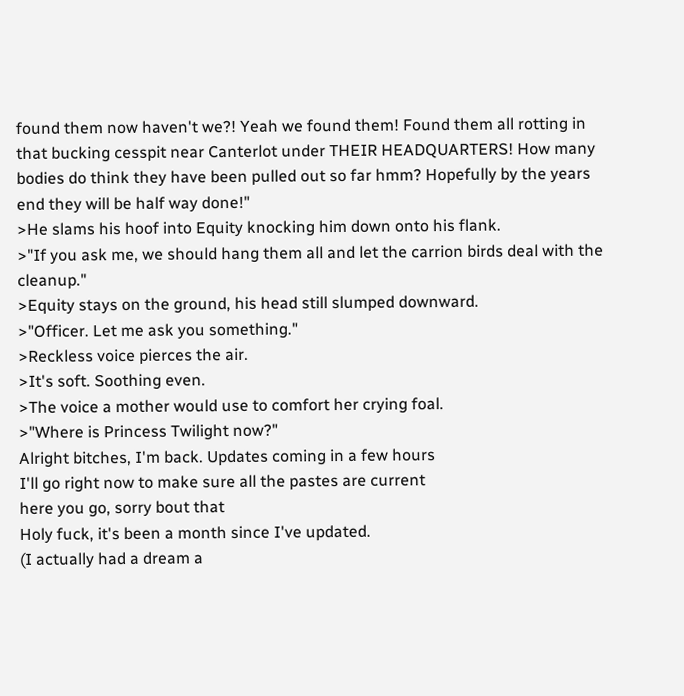found them now haven't we?! Yeah we found them! Found them all rotting in that bucking cesspit near Canterlot under THEIR HEADQUARTERS! How many bodies do think they have been pulled out so far hmm? Hopefully by the years end they will be half way done!"
>He slams his hoof into Equity knocking him down onto his flank.
>"If you ask me, we should hang them all and let the carrion birds deal with the cleanup."
>Equity stays on the ground, his head still slumped downward.
>"Officer. Let me ask you something."
>Reckless voice pierces the air.
>It's soft. Soothing even.
>The voice a mother would use to comfort her crying foal.
>"Where is Princess Twilight now?"
Alright bitches, I'm back. Updates coming in a few hours
I'll go right now to make sure all the pastes are current
here you go, sorry bout that
Holy fuck, it's been a month since I've updated.
(I actually had a dream a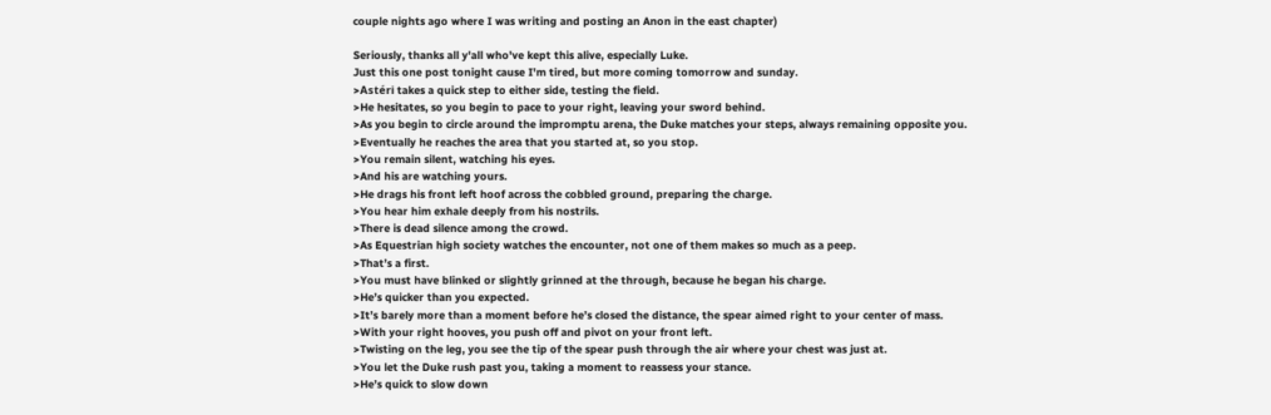couple nights ago where I was writing and posting an Anon in the east chapter)

Seriously, thanks all y'all who've kept this alive, especially Luke.
Just this one post tonight cause I'm tired, but more coming tomorrow and sunday.
>Astéri takes a quick step to either side, testing the field.
>He hesitates, so you begin to pace to your right, leaving your sword behind.
>As you begin to circle around the impromptu arena, the Duke matches your steps, always remaining opposite you.
>Eventually he reaches the area that you started at, so you stop.
>You remain silent, watching his eyes.
>And his are watching yours.
>He drags his front left hoof across the cobbled ground, preparing the charge.
>You hear him exhale deeply from his nostrils.
>There is dead silence among the crowd.
>As Equestrian high society watches the encounter, not one of them makes so much as a peep.
>That’s a first.
>You must have blinked or slightly grinned at the through, because he began his charge.
>He’s quicker than you expected.
>It’s barely more than a moment before he’s closed the distance, the spear aimed right to your center of mass.
>With your right hooves, you push off and pivot on your front left.
>Twisting on the leg, you see the tip of the spear push through the air where your chest was just at.
>You let the Duke rush past you, taking a moment to reassess your stance.
>He’s quick to slow down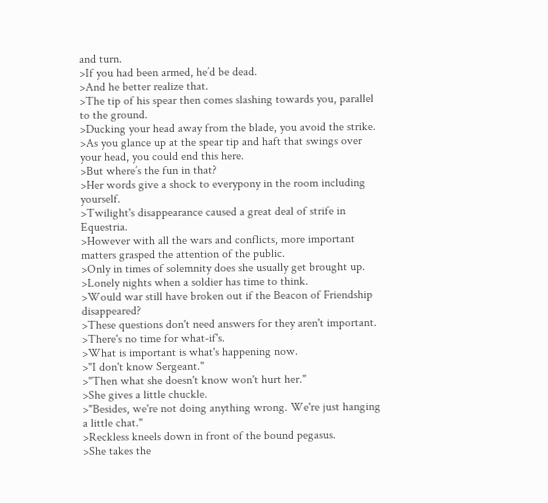and turn.
>If you had been armed, he’d be dead.
>And he better realize that.
>The tip of his spear then comes slashing towards you, parallel to the ground.
>Ducking your head away from the blade, you avoid the strike.
>As you glance up at the spear tip and haft that swings over your head, you could end this here.
>But where’s the fun in that?
>Her words give a shock to everypony in the room including yourself.
>Twilight's disappearance caused a great deal of strife in Equestria.
>However with all the wars and conflicts, more important matters grasped the attention of the public.
>Only in times of solemnity does she usually get brought up.
>Lonely nights when a soldier has time to think.
>Would war still have broken out if the Beacon of Friendship disappeared?
>These questions don't need answers for they aren't important.
>There's no time for what-if's.
>What is important is what's happening now.
>"I don't know Sergeant."
>"Then what she doesn't know won't hurt her."
>She gives a little chuckle.
>"Besides, we're not doing anything wrong. We're just hanging a little chat."
>Reckless kneels down in front of the bound pegasus.
>She takes the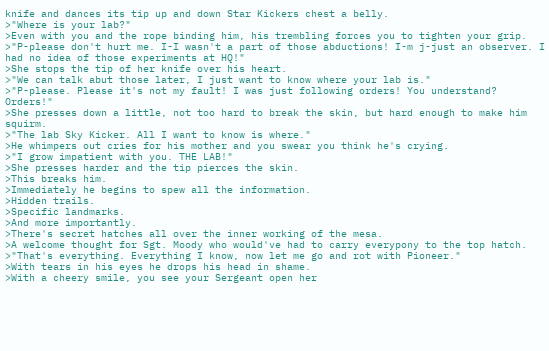knife and dances its tip up and down Star Kickers chest a belly.
>"Where is your lab?"
>Even with you and the rope binding him, his trembling forces you to tighten your grip.
>"P-please don't hurt me. I-I wasn't a part of those abductions! I-m j-just an observer. I had no idea of those experiments at HQ!"
>She stops the tip of her knife over his heart.
>"We can talk abut those later, I just want to know where your lab is."
>"P-please. Please it's not my fault! I was just following orders! You understand? Orders!"
>She presses down a little, not too hard to break the skin, but hard enough to make him squirm.
>"The lab Sky Kicker. All I want to know is where."
>He whimpers out cries for his mother and you swear you think he's crying.
>"I grow impatient with you. THE LAB!"
>She presses harder and the tip pierces the skin.
>This breaks him.
>Immediately he begins to spew all the information.
>Hidden trails.
>Specific landmarks.
>And more importantly.
>There's secret hatches all over the inner working of the mesa.
>A welcome thought for Sgt. Moody who would've had to carry everypony to the top hatch.
>"That's everything. Everything I know, now let me go and rot with Pioneer."
>With tears in his eyes he drops his head in shame.
>With a cheery smile, you see your Sergeant open her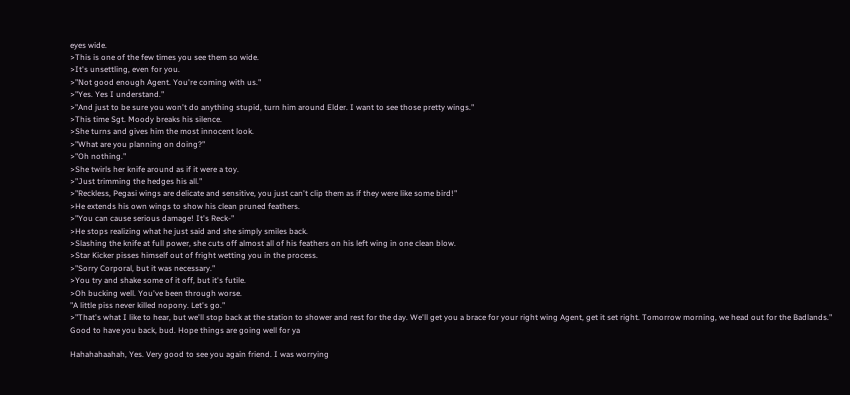eyes wide.
>This is one of the few times you see them so wide.
>It's unsettling, even for you.
>"Not good enough Agent. You're coming with us."
>"Yes. Yes I understand."
>"And just to be sure you won't do anything stupid, turn him around Elder. I want to see those pretty wings."
>This time Sgt. Moody breaks his silence.
>She turns and gives him the most innocent look.
>"What are you planning on doing?"
>"Oh nothing."
>She twirls her knife around as if it were a toy.
>"Just trimming the hedges his all."
>"Reckless, Pegasi wings are delicate and sensitive, you just can't clip them as if they were like some bird!"
>He extends his own wings to show his clean pruned feathers.
>"You can cause serious damage! It's Reck-"
>He stops realizing what he just said and she simply smiles back.
>Slashing the knife at full power, she cuts off almost all of his feathers on his left wing in one clean blow.
>Star Kicker pisses himself out of fright wetting you in the process.
>"Sorry Corporal, but it was necessary."
>You try and shake some of it off, but it's futile.
>Oh bucking well. You've been through worse.
"A little piss never killed nopony. Let's go."
>"That's what I like to hear, but we'll stop back at the station to shower and rest for the day. We'll get you a brace for your right wing Agent, get it set right. Tomorrow morning, we head out for the Badlands."
Good to have you back, bud. Hope things are going well for ya

Hahahahaahah, Yes. Very good to see you again friend. I was worrying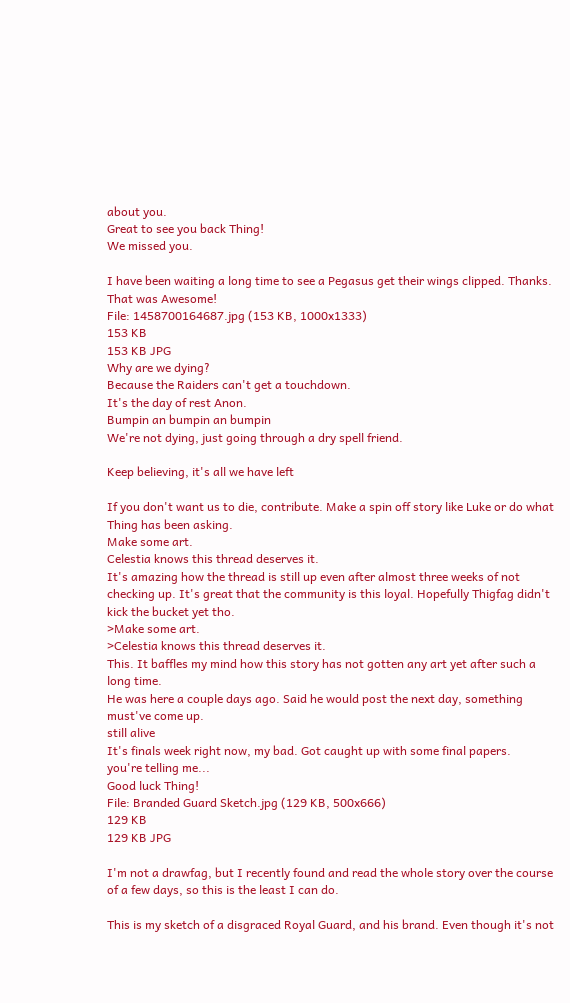about you.
Great to see you back Thing!
We missed you.

I have been waiting a long time to see a Pegasus get their wings clipped. Thanks. That was Awesome!
File: 1458700164687.jpg (153 KB, 1000x1333)
153 KB
153 KB JPG
Why are we dying?
Because the Raiders can't get a touchdown.
It's the day of rest Anon.
Bumpin an bumpin an bumpin
We're not dying, just going through a dry spell friend.

Keep believing, it's all we have left

If you don't want us to die, contribute. Make a spin off story like Luke or do what Thing has been asking.
Make some art.
Celestia knows this thread deserves it.
It's amazing how the thread is still up even after almost three weeks of not checking up. It's great that the community is this loyal. Hopefully Thigfag didn't kick the bucket yet tho.
>Make some art.
>Celestia knows this thread deserves it.
This. It baffles my mind how this story has not gotten any art yet after such a long time.
He was here a couple days ago. Said he would post the next day, something must've come up.
still alive
It's finals week right now, my bad. Got caught up with some final papers.
you're telling me...
Good luck Thing!
File: Branded Guard Sketch.jpg (129 KB, 500x666)
129 KB
129 KB JPG

I'm not a drawfag, but I recently found and read the whole story over the course of a few days, so this is the least I can do.

This is my sketch of a disgraced Royal Guard, and his brand. Even though it's not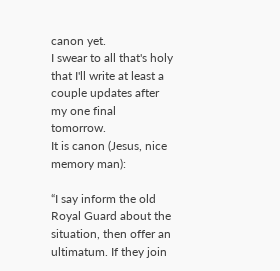canon yet.
I swear to all that's holy that I'll write at least a couple updates after my one final tomorrow.
It is canon (Jesus, nice memory man):

“I say inform the old Royal Guard about the situation, then offer an ultimatum. If they join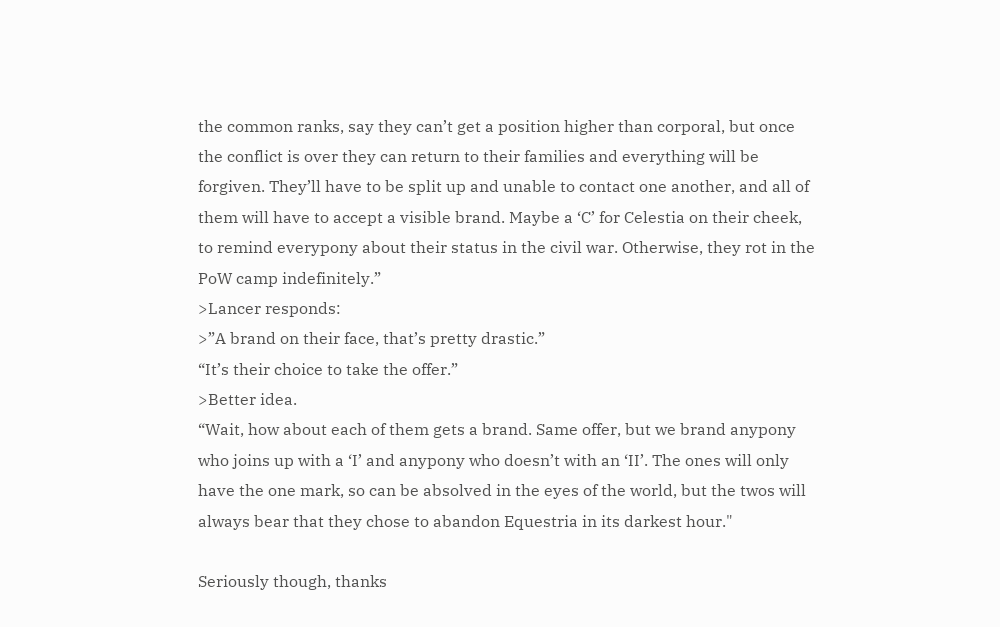the common ranks, say they can’t get a position higher than corporal, but once the conflict is over they can return to their families and everything will be forgiven. They’ll have to be split up and unable to contact one another, and all of them will have to accept a visible brand. Maybe a ‘C’ for Celestia on their cheek, to remind everypony about their status in the civil war. Otherwise, they rot in the PoW camp indefinitely.”
>Lancer responds:
>”A brand on their face, that’s pretty drastic.”
“It’s their choice to take the offer.”
>Better idea.
“Wait, how about each of them gets a brand. Same offer, but we brand anypony who joins up with a ‘I’ and anypony who doesn’t with an ‘II’. The ones will only have the one mark, so can be absolved in the eyes of the world, but the twos will always bear that they chose to abandon Equestria in its darkest hour."

Seriously though, thanks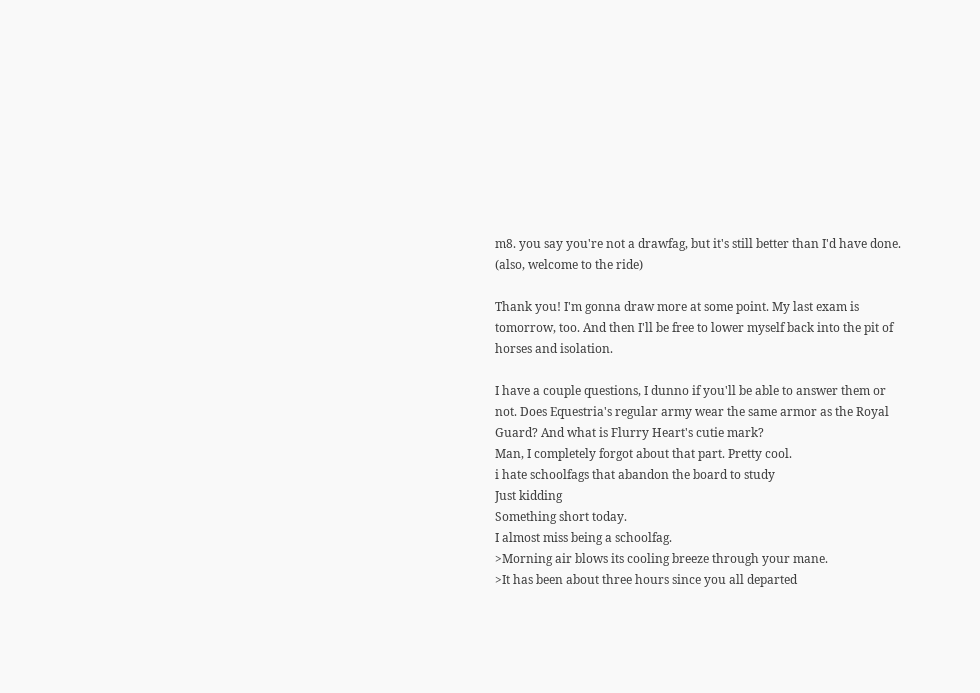m8. you say you're not a drawfag, but it's still better than I'd have done. (also, welcome to the ride)

Thank you! I'm gonna draw more at some point. My last exam is tomorrow, too. And then I'll be free to lower myself back into the pit of horses and isolation.

I have a couple questions, I dunno if you'll be able to answer them or not. Does Equestria's regular army wear the same armor as the Royal Guard? And what is Flurry Heart's cutie mark?
Man, I completely forgot about that part. Pretty cool.
i hate schoolfags that abandon the board to study
Just kidding
Something short today.
I almost miss being a schoolfag.
>Morning air blows its cooling breeze through your mane.
>It has been about three hours since you all departed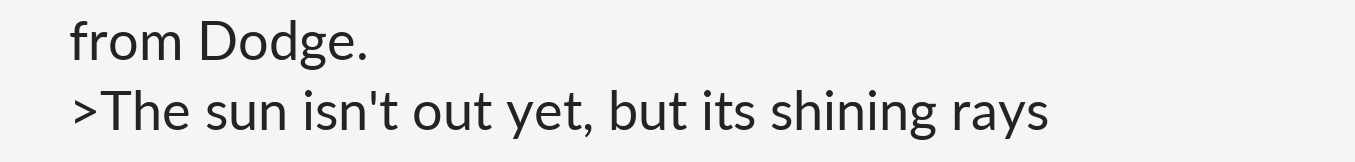from Dodge.
>The sun isn't out yet, but its shining rays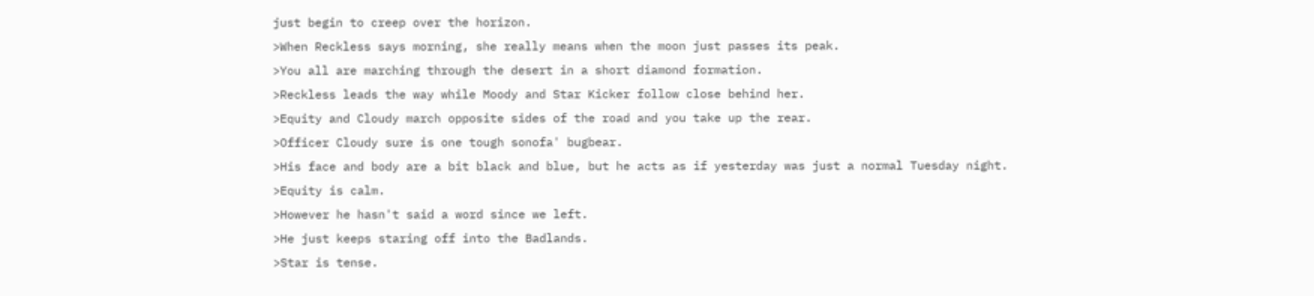just begin to creep over the horizon.
>When Reckless says morning, she really means when the moon just passes its peak.
>You all are marching through the desert in a short diamond formation.
>Reckless leads the way while Moody and Star Kicker follow close behind her.
>Equity and Cloudy march opposite sides of the road and you take up the rear.
>Officer Cloudy sure is one tough sonofa' bugbear.
>His face and body are a bit black and blue, but he acts as if yesterday was just a normal Tuesday night.
>Equity is calm.
>However he hasn't said a word since we left.
>He just keeps staring off into the Badlands.
>Star is tense.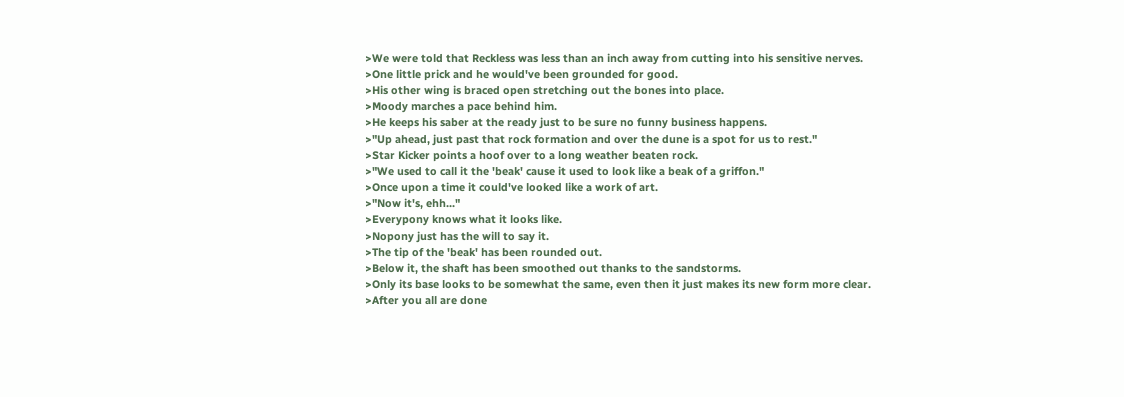>We were told that Reckless was less than an inch away from cutting into his sensitive nerves.
>One little prick and he would've been grounded for good.
>His other wing is braced open stretching out the bones into place.
>Moody marches a pace behind him.
>He keeps his saber at the ready just to be sure no funny business happens.
>"Up ahead, just past that rock formation and over the dune is a spot for us to rest."
>Star Kicker points a hoof over to a long weather beaten rock.
>"We used to call it the 'beak' cause it used to look like a beak of a griffon."
>Once upon a time it could've looked like a work of art.
>"Now it's, ehh..."
>Everypony knows what it looks like.
>Nopony just has the will to say it.
>The tip of the 'beak' has been rounded out.
>Below it, the shaft has been smoothed out thanks to the sandstorms.
>Only its base looks to be somewhat the same, even then it just makes its new form more clear.
>After you all are done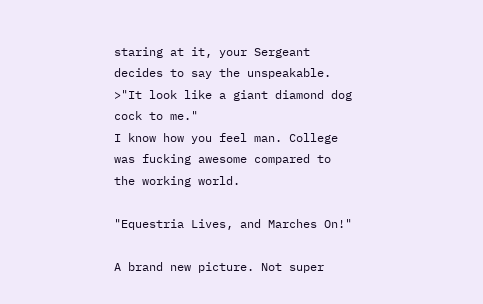staring at it, your Sergeant decides to say the unspeakable.
>"It look like a giant diamond dog cock to me."
I know how you feel man. College was fucking awesome compared to the working world.

"Equestria Lives, and Marches On!"

A brand new picture. Not super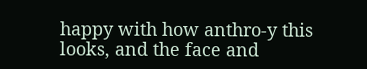happy with how anthro-y this looks, and the face and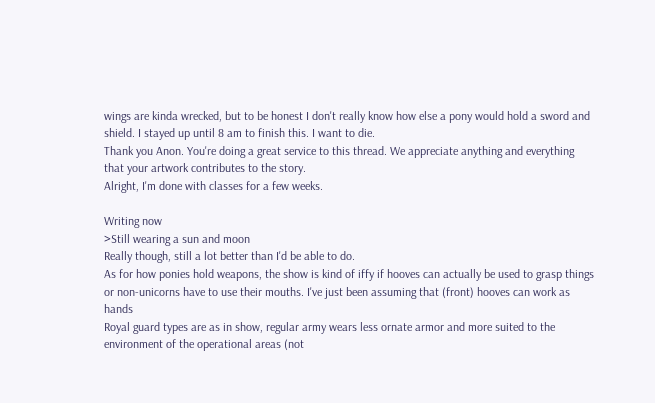wings are kinda wrecked, but to be honest I don't really know how else a pony would hold a sword and shield. I stayed up until 8 am to finish this. I want to die.
Thank you Anon. You're doing a great service to this thread. We appreciate anything and everything that your artwork contributes to the story.
Alright, I'm done with classes for a few weeks.

Writing now
>Still wearing a sun and moon
Really though, still a lot better than I'd be able to do.
As for how ponies hold weapons, the show is kind of iffy if hooves can actually be used to grasp things or non-unicorns have to use their mouths. I've just been assuming that (front) hooves can work as hands
Royal guard types are as in show, regular army wears less ornate armor and more suited to the environment of the operational areas (not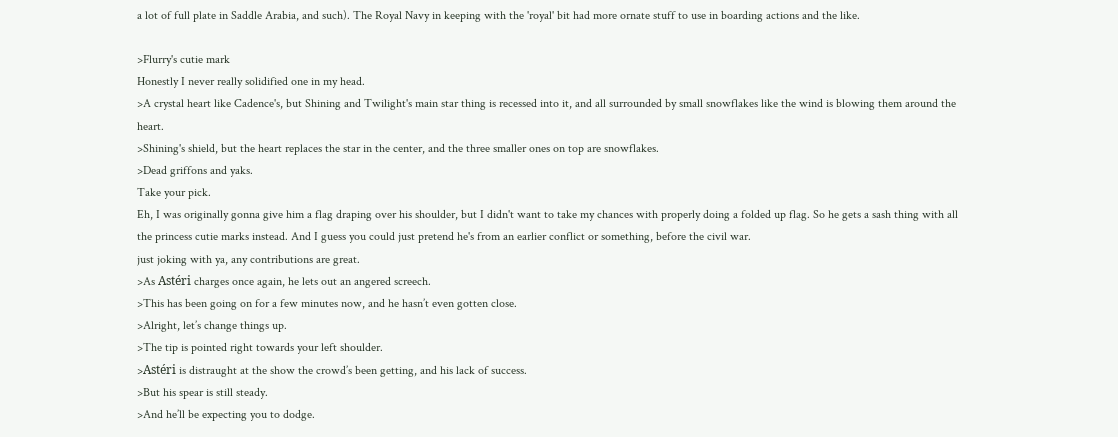a lot of full plate in Saddle Arabia, and such). The Royal Navy in keeping with the 'royal' bit had more ornate stuff to use in boarding actions and the like.

>Flurry's cutie mark
Honestly I never really solidified one in my head.
>A crystal heart like Cadence's, but Shining and Twilight's main star thing is recessed into it, and all surrounded by small snowflakes like the wind is blowing them around the heart.
>Shining's shield, but the heart replaces the star in the center, and the three smaller ones on top are snowflakes.
>Dead griffons and yaks.
Take your pick.
Eh, I was originally gonna give him a flag draping over his shoulder, but I didn't want to take my chances with properly doing a folded up flag. So he gets a sash thing with all the princess cutie marks instead. And I guess you could just pretend he's from an earlier conflict or something, before the civil war.
just joking with ya, any contributions are great.
>As Astéri charges once again, he lets out an angered screech.
>This has been going on for a few minutes now, and he hasn’t even gotten close.
>Alright, let’s change things up.
>The tip is pointed right towards your left shoulder.
>Astéri is distraught at the show the crowd’s been getting, and his lack of success.
>But his spear is still steady.
>And he’ll be expecting you to dodge.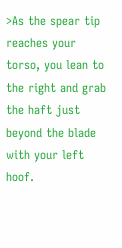>As the spear tip reaches your torso, you lean to the right and grab the haft just beyond the blade with your left hoof.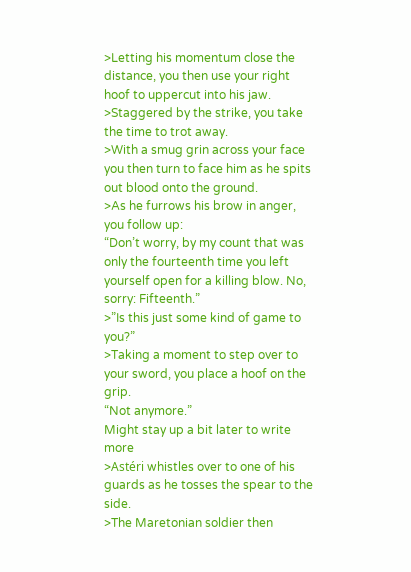>Letting his momentum close the distance, you then use your right hoof to uppercut into his jaw.
>Staggered by the strike, you take the time to trot away.
>With a smug grin across your face you then turn to face him as he spits out blood onto the ground.
>As he furrows his brow in anger, you follow up:
“Don’t worry, by my count that was only the fourteenth time you left yourself open for a killing blow. No, sorry: Fifteenth.”
>”Is this just some kind of game to you?”
>Taking a moment to step over to your sword, you place a hoof on the grip.
“Not anymore.”
Might stay up a bit later to write more
>Astéri whistles over to one of his guards as he tosses the spear to the side.
>The Maretonian soldier then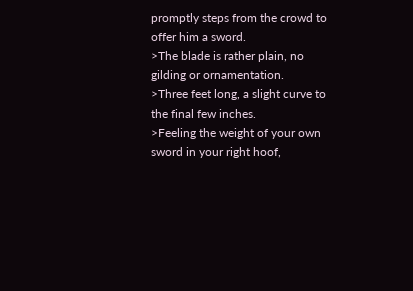promptly steps from the crowd to offer him a sword.
>The blade is rather plain, no gilding or ornamentation.
>Three feet long, a slight curve to the final few inches.
>Feeling the weight of your own sword in your right hoof,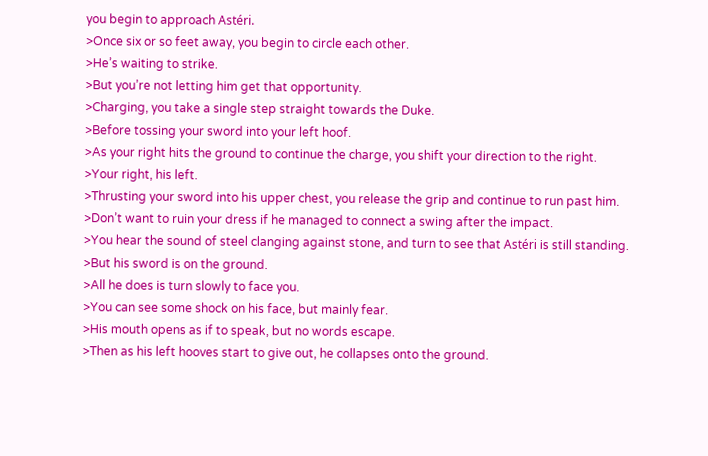you begin to approach Astéri.
>Once six or so feet away, you begin to circle each other.
>He’s waiting to strike.
>But you’re not letting him get that opportunity.
>Charging, you take a single step straight towards the Duke.
>Before tossing your sword into your left hoof.
>As your right hits the ground to continue the charge, you shift your direction to the right.
>Your right, his left.
>Thrusting your sword into his upper chest, you release the grip and continue to run past him.
>Don’t want to ruin your dress if he managed to connect a swing after the impact.
>You hear the sound of steel clanging against stone, and turn to see that Astéri is still standing.
>But his sword is on the ground.
>All he does is turn slowly to face you.
>You can see some shock on his face, but mainly fear.
>His mouth opens as if to speak, but no words escape.
>Then as his left hooves start to give out, he collapses onto the ground.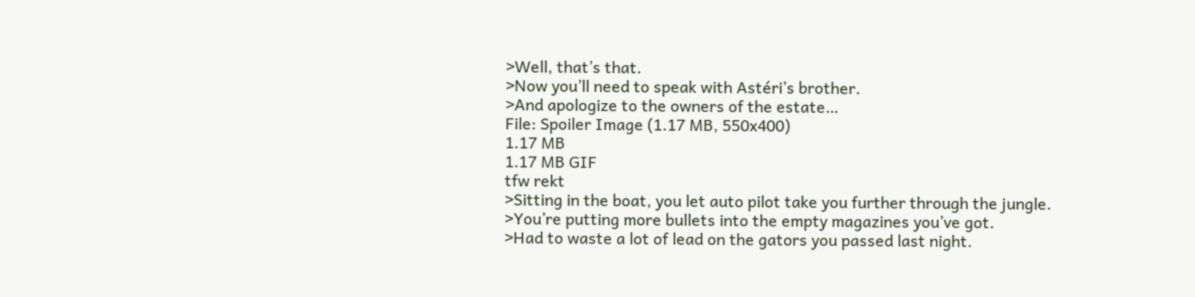>Well, that’s that.
>Now you’ll need to speak with Astéri’s brother.
>And apologize to the owners of the estate…
File: Spoiler Image (1.17 MB, 550x400)
1.17 MB
1.17 MB GIF
tfw rekt
>Sitting in the boat, you let auto pilot take you further through the jungle.
>You’re putting more bullets into the empty magazines you’ve got.
>Had to waste a lot of lead on the gators you passed last night.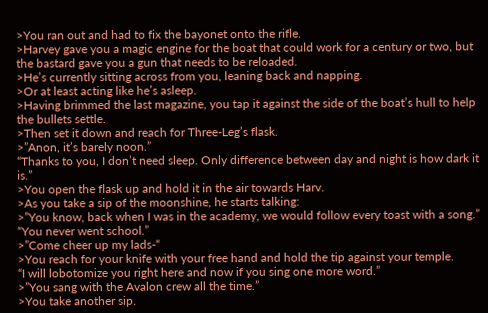>You ran out and had to fix the bayonet onto the rifle.
>Harvey gave you a magic engine for the boat that could work for a century or two, but the bastard gave you a gun that needs to be reloaded.
>He’s currently sitting across from you, leaning back and napping.
>Or at least acting like he’s asleep.
>Having brimmed the last magazine, you tap it against the side of the boat’s hull to help the bullets settle.
>Then set it down and reach for Three-Leg’s flask.
>”Anon, it’s barely noon.”
“Thanks to you, I don’t need sleep. Only difference between day and night is how dark it is.”
>You open the flask up and hold it in the air towards Harv.
>As you take a sip of the moonshine, he starts talking:
>”You know, back when I was in the academy, we would follow every toast with a song.”
“You never went school.”
>”Come cheer up my lads-“
>You reach for your knife with your free hand and hold the tip against your temple.
“I will lobotomize you right here and now if you sing one more word.”
>”You sang with the Avalon crew all the time.”
>You take another sip.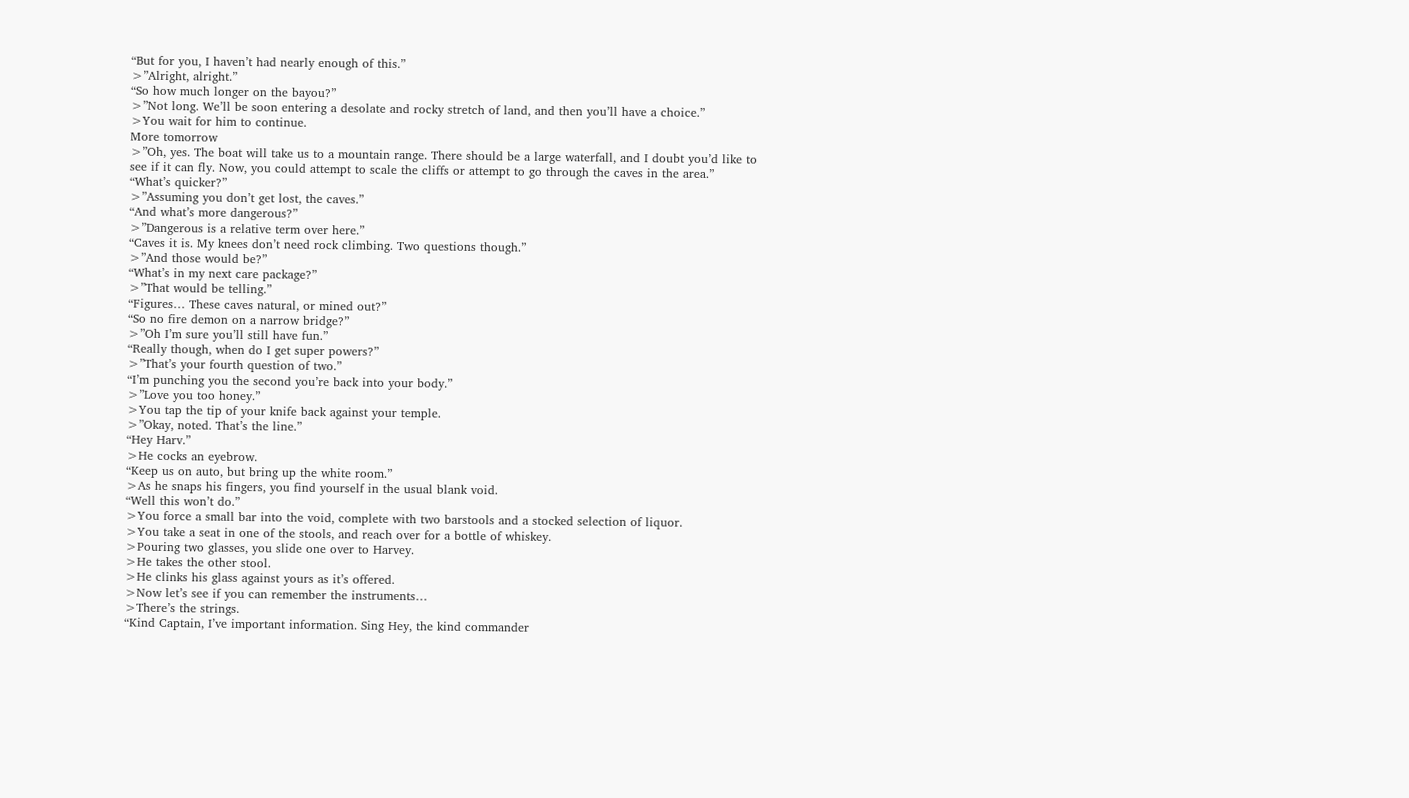“But for you, I haven’t had nearly enough of this.”
>”Alright, alright.”
“So how much longer on the bayou?”
>”Not long. We’ll be soon entering a desolate and rocky stretch of land, and then you’ll have a choice.”
>You wait for him to continue.
More tomorrow
>”Oh, yes. The boat will take us to a mountain range. There should be a large waterfall, and I doubt you’d like to see if it can fly. Now, you could attempt to scale the cliffs or attempt to go through the caves in the area.”
“What’s quicker?”
>”Assuming you don’t get lost, the caves.”
“And what’s more dangerous?”
>”Dangerous is a relative term over here.”
“Caves it is. My knees don’t need rock climbing. Two questions though.”
>”And those would be?”
“What’s in my next care package?”
>”That would be telling.”
“Figures… These caves natural, or mined out?”
“So no fire demon on a narrow bridge?”
>”Oh I’m sure you’ll still have fun.”
“Really though, when do I get super powers?”
>”That’s your fourth question of two.”
“I’m punching you the second you’re back into your body.”
>”Love you too honey.”
>You tap the tip of your knife back against your temple.
>”Okay, noted. That’s the line.”
“Hey Harv.”
>He cocks an eyebrow.
“Keep us on auto, but bring up the white room.”
>As he snaps his fingers, you find yourself in the usual blank void.
“Well this won’t do.”
>You force a small bar into the void, complete with two barstools and a stocked selection of liquor.
>You take a seat in one of the stools, and reach over for a bottle of whiskey.
>Pouring two glasses, you slide one over to Harvey.
>He takes the other stool.
>He clinks his glass against yours as it’s offered.
>Now let’s see if you can remember the instruments…
>There’s the strings.
“Kind Captain, I’ve important information. Sing Hey, the kind commander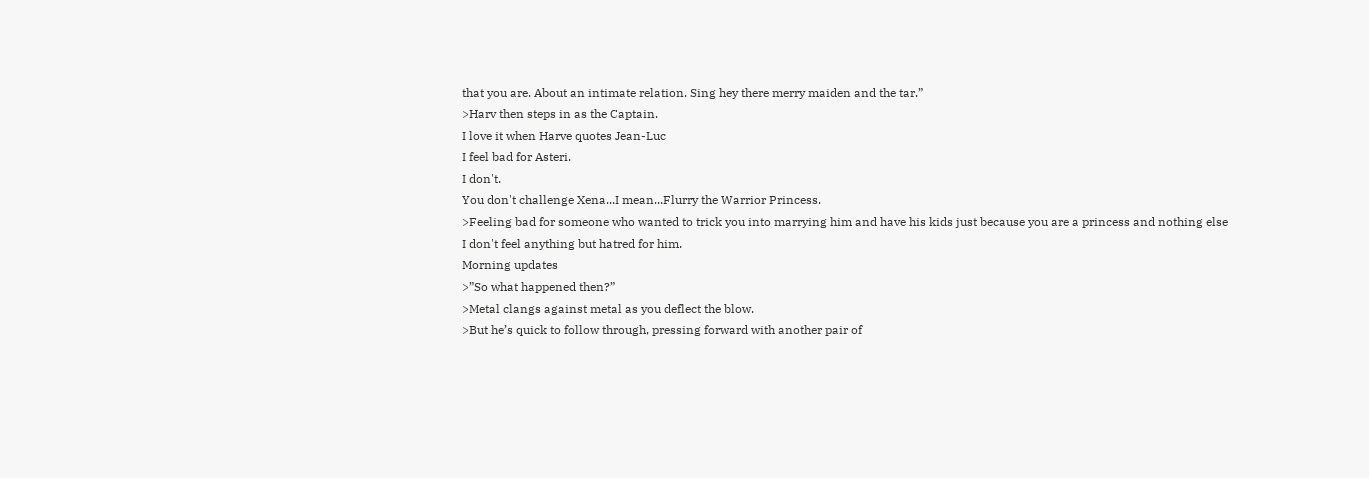that you are. About an intimate relation. Sing hey there merry maiden and the tar.”
>Harv then steps in as the Captain.
I love it when Harve quotes Jean-Luc
I feel bad for Asteri.
I don't.
You don't challenge Xena...I mean...Flurry the Warrior Princess.
>Feeling bad for someone who wanted to trick you into marrying him and have his kids just because you are a princess and nothing else
I don't feel anything but hatred for him.
Morning updates
>”So what happened then?”
>Metal clangs against metal as you deflect the blow.
>But he’s quick to follow through, pressing forward with another pair of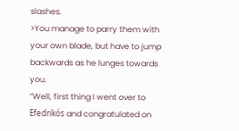slashes.
>You manage to parry them with your own blade, but have to jump backwards as he lunges towards you.
“Well, first thing I went over to Efedrikós and congratulated on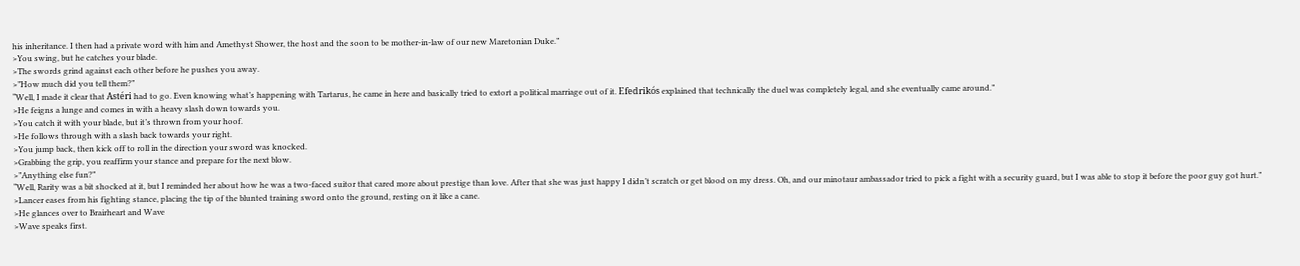his inheritance. I then had a private word with him and Amethyst Shower, the host and the soon to be mother-in-law of our new Maretonian Duke.”
>You swing, but he catches your blade.
>The swords grind against each other before he pushes you away.
>”How much did you tell them?”
“Well, I made it clear that Astéri had to go. Even knowing what’s happening with Tartarus, he came in here and basically tried to extort a political marriage out of it. Efedrikós explained that technically the duel was completely legal, and she eventually came around.”
>He feigns a lunge and comes in with a heavy slash down towards you.
>You catch it with your blade, but it’s thrown from your hoof.
>He follows through with a slash back towards your right.
>You jump back, then kick off to roll in the direction your sword was knocked.
>Grabbing the grip, you reaffirm your stance and prepare for the next blow.
>”Anything else fun?”
“Well, Rarity was a bit shocked at it, but I reminded her about how he was a two-faced suitor that cared more about prestige than love. After that she was just happy I didn’t scratch or get blood on my dress. Oh, and our minotaur ambassador tried to pick a fight with a security guard, but I was able to stop it before the poor guy got hurt.”
>Lancer eases from his fighting stance, placing the tip of the blunted training sword onto the ground, resting on it like a cane.
>He glances over to Brairheart and Wave
>Wave speaks first.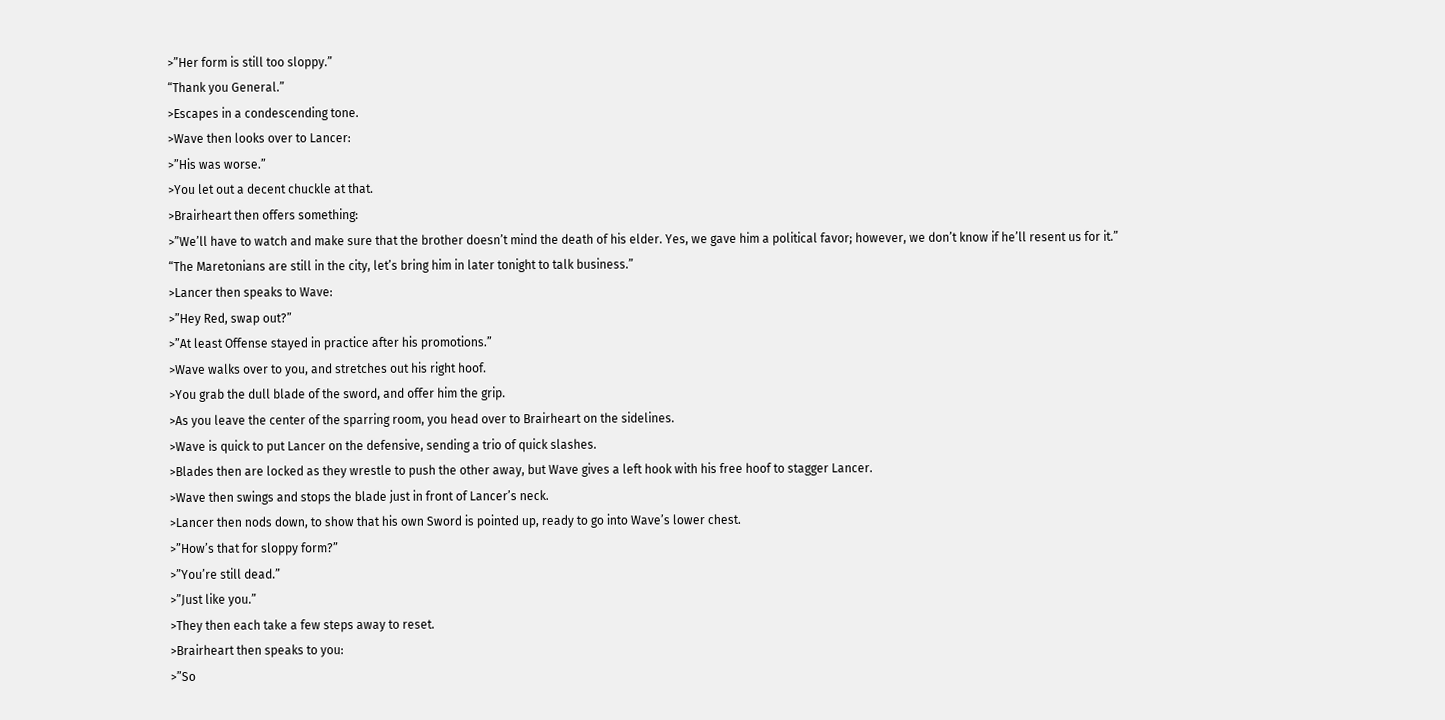>”Her form is still too sloppy.”
“Thank you General.”
>Escapes in a condescending tone.
>Wave then looks over to Lancer:
>”His was worse.”
>You let out a decent chuckle at that.
>Brairheart then offers something:
>”We’ll have to watch and make sure that the brother doesn’t mind the death of his elder. Yes, we gave him a political favor; however, we don’t know if he’ll resent us for it.”
“The Maretonians are still in the city, let’s bring him in later tonight to talk business.”
>Lancer then speaks to Wave:
>”Hey Red, swap out?”
>”At least Offense stayed in practice after his promotions.”
>Wave walks over to you, and stretches out his right hoof.
>You grab the dull blade of the sword, and offer him the grip.
>As you leave the center of the sparring room, you head over to Brairheart on the sidelines.
>Wave is quick to put Lancer on the defensive, sending a trio of quick slashes.
>Blades then are locked as they wrestle to push the other away, but Wave gives a left hook with his free hoof to stagger Lancer.
>Wave then swings and stops the blade just in front of Lancer’s neck.
>Lancer then nods down, to show that his own Sword is pointed up, ready to go into Wave’s lower chest.
>”How’s that for sloppy form?”
>”You’re still dead.”
>”Just like you.”
>They then each take a few steps away to reset.
>Brairheart then speaks to you:
>”So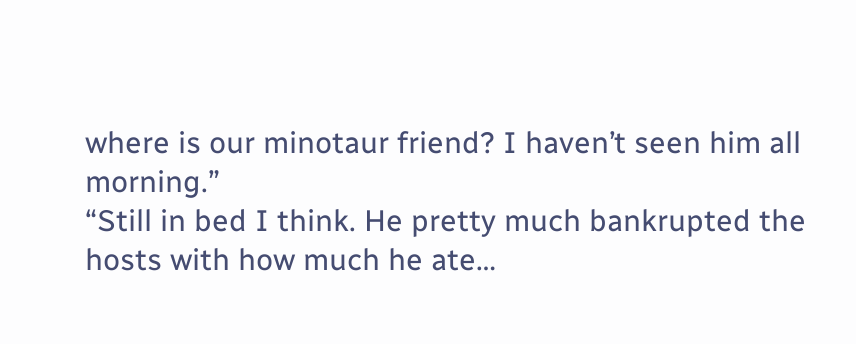where is our minotaur friend? I haven’t seen him all morning.”
“Still in bed I think. He pretty much bankrupted the hosts with how much he ate…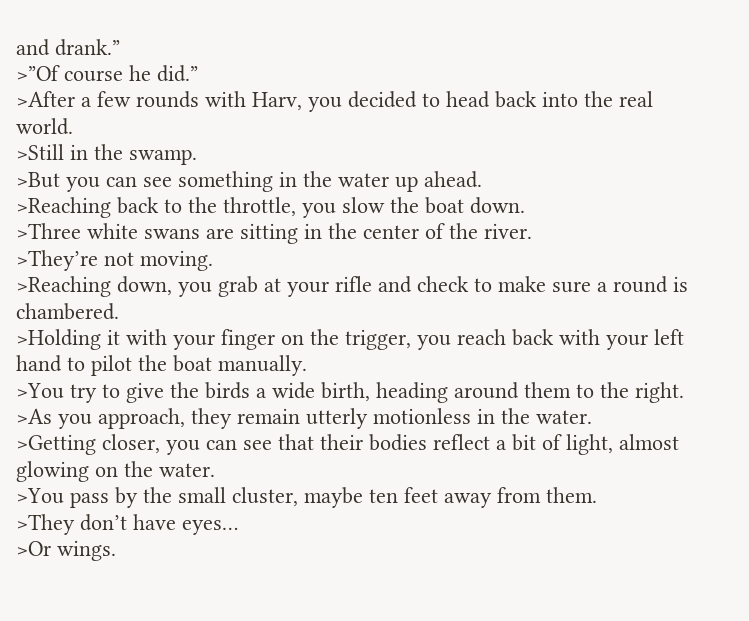and drank.”
>”Of course he did.”
>After a few rounds with Harv, you decided to head back into the real world.
>Still in the swamp.
>But you can see something in the water up ahead.
>Reaching back to the throttle, you slow the boat down.
>Three white swans are sitting in the center of the river.
>They’re not moving.
>Reaching down, you grab at your rifle and check to make sure a round is chambered.
>Holding it with your finger on the trigger, you reach back with your left hand to pilot the boat manually.
>You try to give the birds a wide birth, heading around them to the right.
>As you approach, they remain utterly motionless in the water.
>Getting closer, you can see that their bodies reflect a bit of light, almost glowing on the water.
>You pass by the small cluster, maybe ten feet away from them.
>They don’t have eyes…
>Or wings.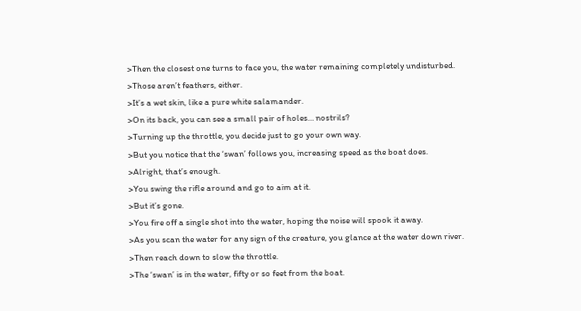>Then the closest one turns to face you, the water remaining completely undisturbed.
>Those aren’t feathers, either.
>It’s a wet skin, like a pure white salamander.
>On its back, you can see a small pair of holes… nostrils?
>Turning up the throttle, you decide just to go your own way.
>But you notice that the ‘swan’ follows you, increasing speed as the boat does.
>Alright, that’s enough.
>You swing the rifle around and go to aim at it.
>But it’s gone.
>You fire off a single shot into the water, hoping the noise will spook it away.
>As you scan the water for any sign of the creature, you glance at the water down river.
>Then reach down to slow the throttle.
>The ‘swan’ is in the water, fifty or so feet from the boat.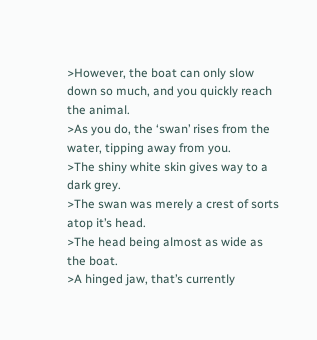>However, the boat can only slow down so much, and you quickly reach the animal.
>As you do, the ‘swan’ rises from the water, tipping away from you.
>The shiny white skin gives way to a dark grey.
>The swan was merely a crest of sorts atop it’s head.
>The head being almost as wide as the boat.
>A hinged jaw, that’s currently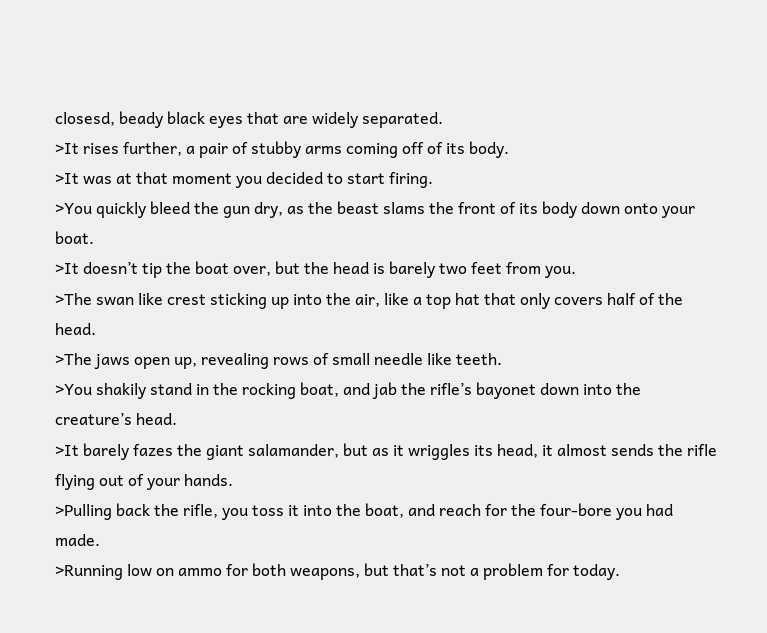closesd, beady black eyes that are widely separated.
>It rises further, a pair of stubby arms coming off of its body.
>It was at that moment you decided to start firing.
>You quickly bleed the gun dry, as the beast slams the front of its body down onto your boat.
>It doesn’t tip the boat over, but the head is barely two feet from you.
>The swan like crest sticking up into the air, like a top hat that only covers half of the head.
>The jaws open up, revealing rows of small needle like teeth.
>You shakily stand in the rocking boat, and jab the rifle’s bayonet down into the creature’s head.
>It barely fazes the giant salamander, but as it wriggles its head, it almost sends the rifle flying out of your hands.
>Pulling back the rifle, you toss it into the boat, and reach for the four-bore you had made.
>Running low on ammo for both weapons, but that’s not a problem for today.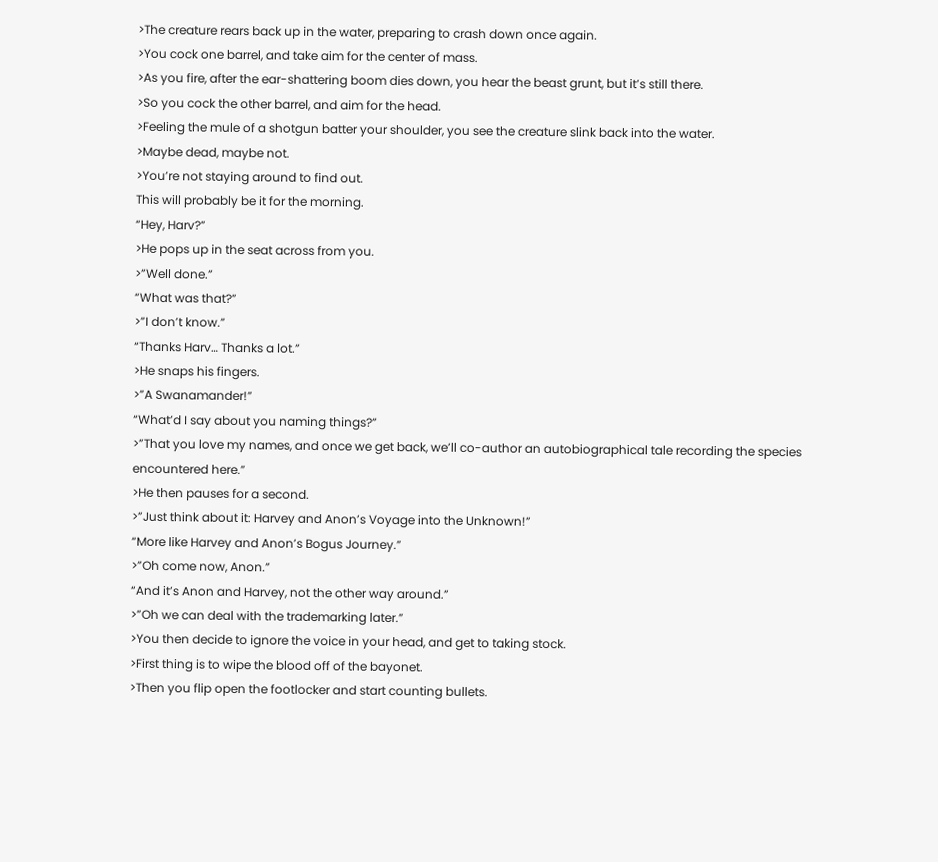>The creature rears back up in the water, preparing to crash down once again.
>You cock one barrel, and take aim for the center of mass.
>As you fire, after the ear-shattering boom dies down, you hear the beast grunt, but it’s still there.
>So you cock the other barrel, and aim for the head.
>Feeling the mule of a shotgun batter your shoulder, you see the creature slink back into the water.
>Maybe dead, maybe not.
>You’re not staying around to find out.
This will probably be it for the morning.
“Hey, Harv?”
>He pops up in the seat across from you.
>”Well done.”
“What was that?”
>”I don’t know.”
“Thanks Harv… Thanks a lot.”
>He snaps his fingers.
>”A Swanamander!”
“What’d I say about you naming things?”
>”That you love my names, and once we get back, we’ll co-author an autobiographical tale recording the species encountered here.”
>He then pauses for a second.
>”Just think about it: Harvey and Anon’s Voyage into the Unknown!”
“More like Harvey and Anon’s Bogus Journey.”
>”Oh come now, Anon.”
“And it’s Anon and Harvey, not the other way around.”
>”Oh we can deal with the trademarking later.”
>You then decide to ignore the voice in your head, and get to taking stock.
>First thing is to wipe the blood off of the bayonet.
>Then you flip open the footlocker and start counting bullets.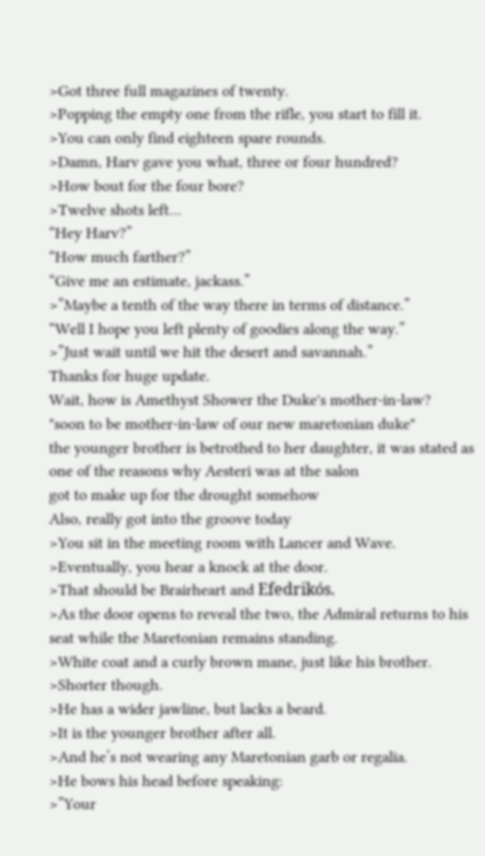>Got three full magazines of twenty.
>Popping the empty one from the rifle, you start to fill it.
>You can only find eighteen spare rounds.
>Damn, Harv gave you what, three or four hundred?
>How bout for the four bore?
>Twelve shots left…
“Hey Harv?”
“How much farther?”
“Give me an estimate, jackass.”
>”Maybe a tenth of the way there in terms of distance.”
“Well I hope you left plenty of goodies along the way.”
>”Just wait until we hit the desert and savannah.”
Thanks for huge update.
Wait, how is Amethyst Shower the Duke's mother-in-law?
"soon to be mother-in-law of our new maretonian duke"
the younger brother is betrothed to her daughter, it was stated as one of the reasons why Aesteri was at the salon
got to make up for the drought somehow
Also, really got into the groove today
>You sit in the meeting room with Lancer and Wave.
>Eventually, you hear a knock at the door.
>That should be Brairheart and Efedrikós.
>As the door opens to reveal the two, the Admiral returns to his seat while the Maretonian remains standing.
>White coat and a curly brown mane, just like his brother.
>Shorter though.
>He has a wider jawline, but lacks a beard.
>It is the younger brother after all.
>And he’s not wearing any Maretonian garb or regalia.
>He bows his head before speaking:
>”Your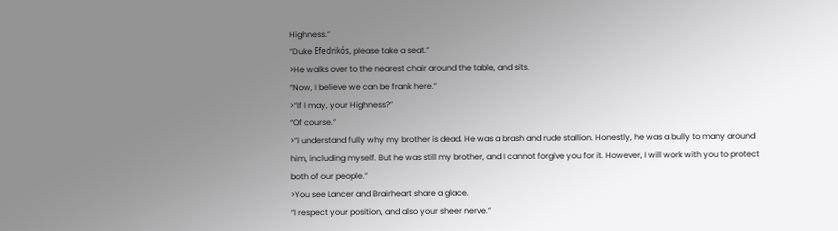Highness.”
“Duke Efedrikós, please take a seat.”
>He walks over to the nearest chair around the table, and sits.
“Now, I believe we can be frank here.”
>”If I may, your Highness?”
“Of course.”
>”I understand fully why my brother is dead. He was a brash and rude stallion. Honestly, he was a bully to many around him, including myself. But he was still my brother, and I cannot forgive you for it. However, I will work with you to protect both of our people.”
>You see Lancer and Brairheart share a glace.
“I respect your position, and also your sheer nerve.”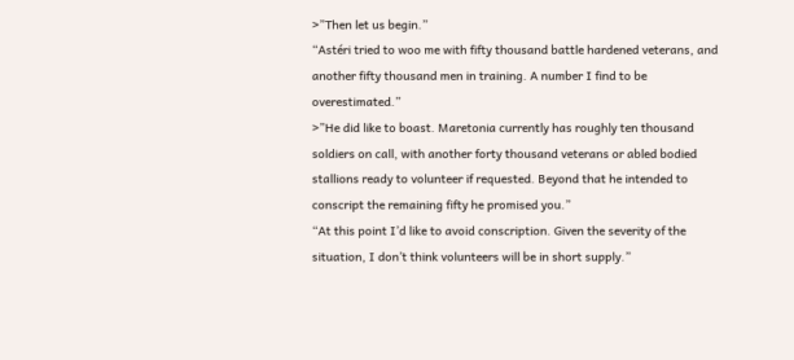>”Then let us begin.”
“Astéri tried to woo me with fifty thousand battle hardened veterans, and another fifty thousand men in training. A number I find to be overestimated.”
>”He did like to boast. Maretonia currently has roughly ten thousand soldiers on call, with another forty thousand veterans or abled bodied stallions ready to volunteer if requested. Beyond that he intended to conscript the remaining fifty he promised you.”
“At this point I’d like to avoid conscription. Given the severity of the situation, I don’t think volunteers will be in short supply.”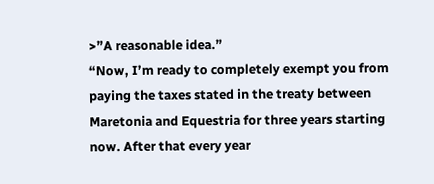>”A reasonable idea.”
“Now, I’m ready to completely exempt you from paying the taxes stated in the treaty between Maretonia and Equestria for three years starting now. After that every year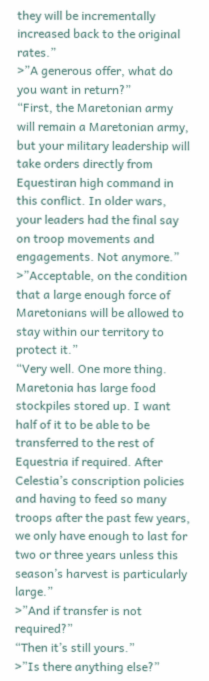they will be incrementally increased back to the original rates.”
>”A generous offer, what do you want in return?”
“First, the Maretonian army will remain a Maretonian army, but your military leadership will take orders directly from Equestiran high command in this conflict. In older wars, your leaders had the final say on troop movements and engagements. Not anymore.”
>”Acceptable, on the condition that a large enough force of Maretonians will be allowed to stay within our territory to protect it.”
“Very well. One more thing. Maretonia has large food stockpiles stored up. I want half of it to be able to be transferred to the rest of Equestria if required. After Celestia’s conscription policies and having to feed so many troops after the past few years, we only have enough to last for two or three years unless this season’s harvest is particularly large.”
>”And if transfer is not required?”
“Then it’s still yours.”
>”Is there anything else?”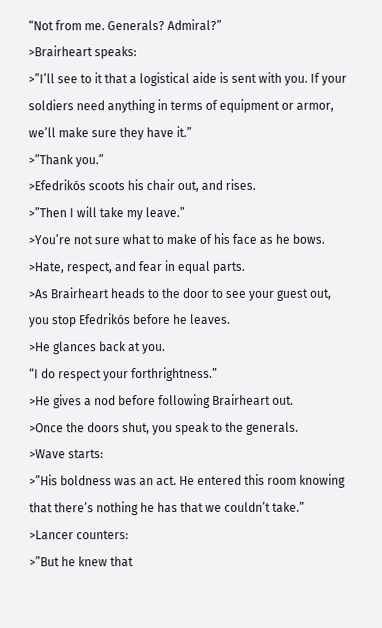“Not from me. Generals? Admiral?”
>Brairheart speaks:
>”I’ll see to it that a logistical aide is sent with you. If your soldiers need anything in terms of equipment or armor, we’ll make sure they have it.”
>”Thank you.”
>Efedrikós scoots his chair out, and rises.
>”Then I will take my leave.”
>You’re not sure what to make of his face as he bows.
>Hate, respect, and fear in equal parts.
>As Brairheart heads to the door to see your guest out, you stop Efedrikós before he leaves.
>He glances back at you.
“I do respect your forthrightness.”
>He gives a nod before following Brairheart out.
>Once the doors shut, you speak to the generals.
>Wave starts:
>”His boldness was an act. He entered this room knowing that there’s nothing he has that we couldn’t take.”
>Lancer counters:
>”But he knew that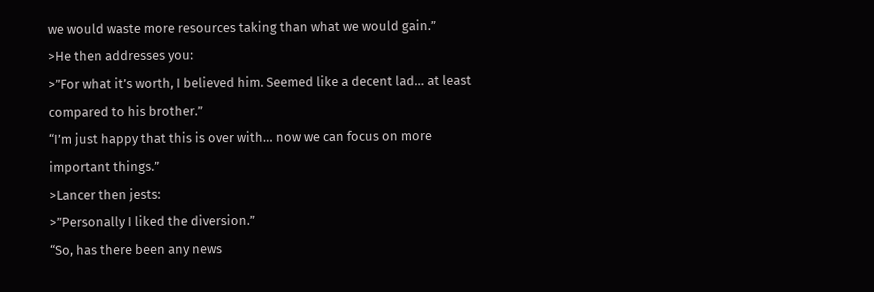we would waste more resources taking than what we would gain.”
>He then addresses you:
>”For what it’s worth, I believed him. Seemed like a decent lad… at least compared to his brother.”
“I’m just happy that this is over with… now we can focus on more important things.”
>Lancer then jests:
>”Personally I liked the diversion.”
“So, has there been any news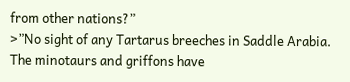from other nations?”
>”No sight of any Tartarus breeches in Saddle Arabia. The minotaurs and griffons have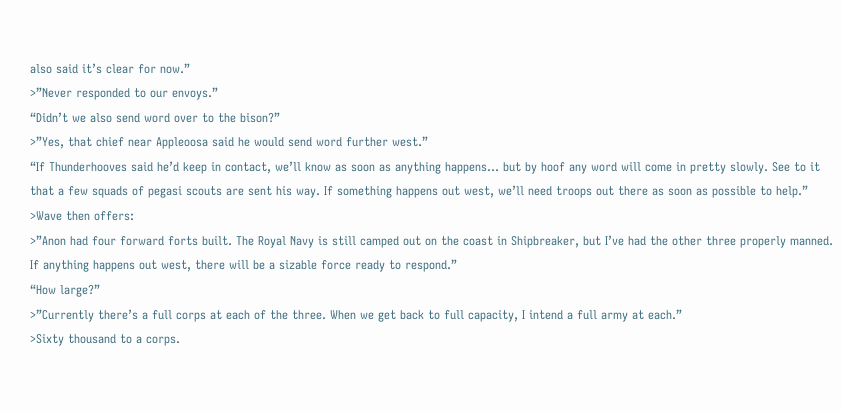also said it’s clear for now.”
>”Never responded to our envoys.”
“Didn’t we also send word over to the bison?”
>”Yes, that chief near Appleoosa said he would send word further west.”
“If Thunderhooves said he’d keep in contact, we’ll know as soon as anything happens… but by hoof any word will come in pretty slowly. See to it that a few squads of pegasi scouts are sent his way. If something happens out west, we’ll need troops out there as soon as possible to help.”
>Wave then offers:
>”Anon had four forward forts built. The Royal Navy is still camped out on the coast in Shipbreaker, but I’ve had the other three properly manned. If anything happens out west, there will be a sizable force ready to respond.”
“How large?”
>”Currently there’s a full corps at each of the three. When we get back to full capacity, I intend a full army at each.”
>Sixty thousand to a corps.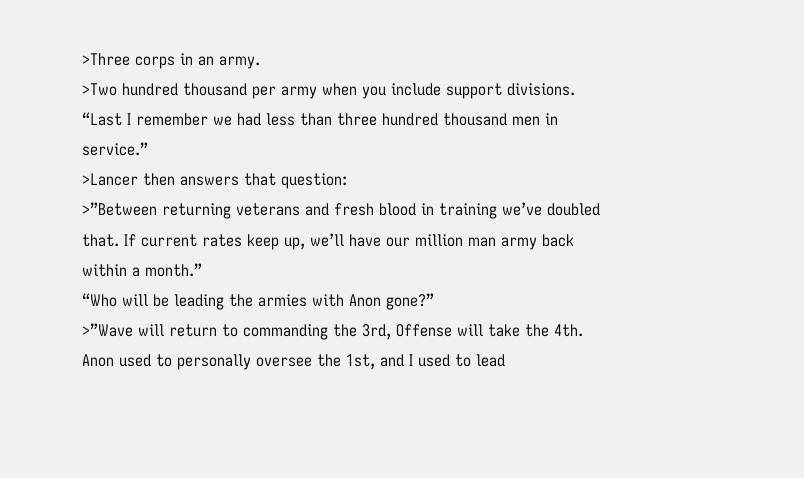>Three corps in an army.
>Two hundred thousand per army when you include support divisions.
“Last I remember we had less than three hundred thousand men in service.”
>Lancer then answers that question:
>”Between returning veterans and fresh blood in training we’ve doubled that. If current rates keep up, we’ll have our million man army back within a month.”
“Who will be leading the armies with Anon gone?”
>”Wave will return to commanding the 3rd, Offense will take the 4th. Anon used to personally oversee the 1st, and I used to lead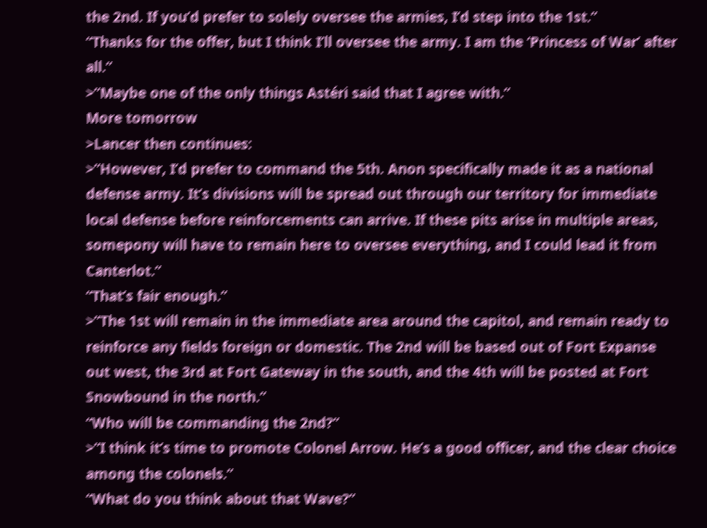the 2nd. If you’d prefer to solely oversee the armies, I’d step into the 1st.”
“Thanks for the offer, but I think I’ll oversee the army. I am the ‘Princess of War’ after all.”
>”Maybe one of the only things Astéri said that I agree with.”
More tomorrow
>Lancer then continues:
>”However, I’d prefer to command the 5th. Anon specifically made it as a national defense army. It’s divisions will be spread out through our territory for immediate local defense before reinforcements can arrive. If these pits arise in multiple areas, somepony will have to remain here to oversee everything, and I could lead it from Canterlot.”
“That’s fair enough.”
>”The 1st will remain in the immediate area around the capitol, and remain ready to reinforce any fields foreign or domestic. The 2nd will be based out of Fort Expanse out west, the 3rd at Fort Gateway in the south, and the 4th will be posted at Fort Snowbound in the north.”
“Who will be commanding the 2nd?”
>”I think it’s time to promote Colonel Arrow. He’s a good officer, and the clear choice among the colonels.”
“What do you think about that Wave?”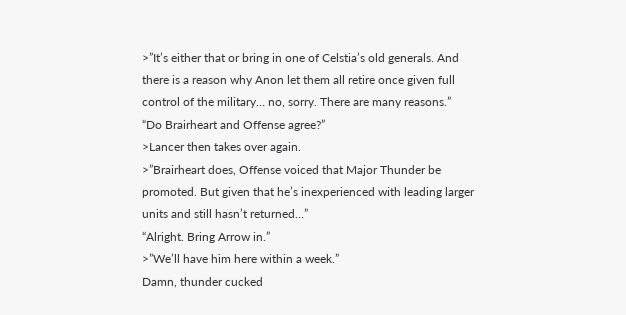>”It’s either that or bring in one of Celstia’s old generals. And there is a reason why Anon let them all retire once given full control of the military… no, sorry. There are many reasons.”
“Do Brairheart and Offense agree?”
>Lancer then takes over again.
>”Brairheart does, Offense voiced that Major Thunder be promoted. But given that he’s inexperienced with leading larger units and still hasn’t returned…”
“Alright. Bring Arrow in.”
>”We’ll have him here within a week.”
Damn, thunder cucked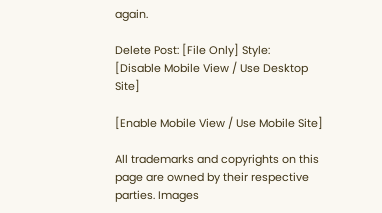again.

Delete Post: [File Only] Style:
[Disable Mobile View / Use Desktop Site]

[Enable Mobile View / Use Mobile Site]

All trademarks and copyrights on this page are owned by their respective parties. Images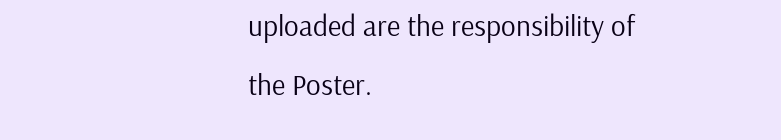uploaded are the responsibility of the Poster.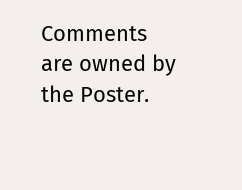Comments are owned by the Poster.